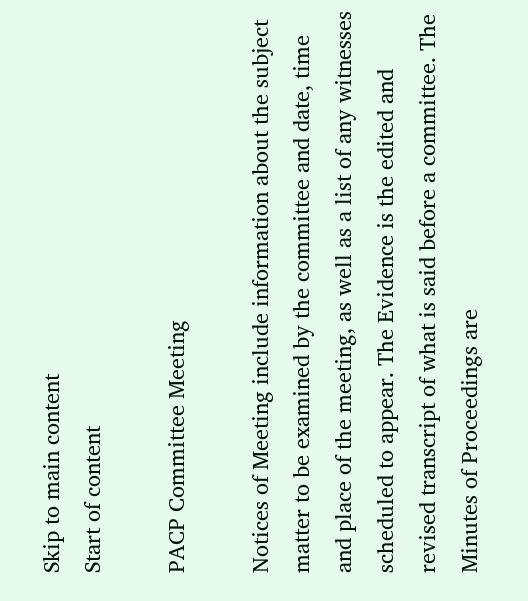Skip to main content
Start of content

PACP Committee Meeting

Notices of Meeting include information about the subject matter to be examined by the committee and date, time and place of the meeting, as well as a list of any witnesses scheduled to appear. The Evidence is the edited and revised transcript of what is said before a committee. The Minutes of Proceedings are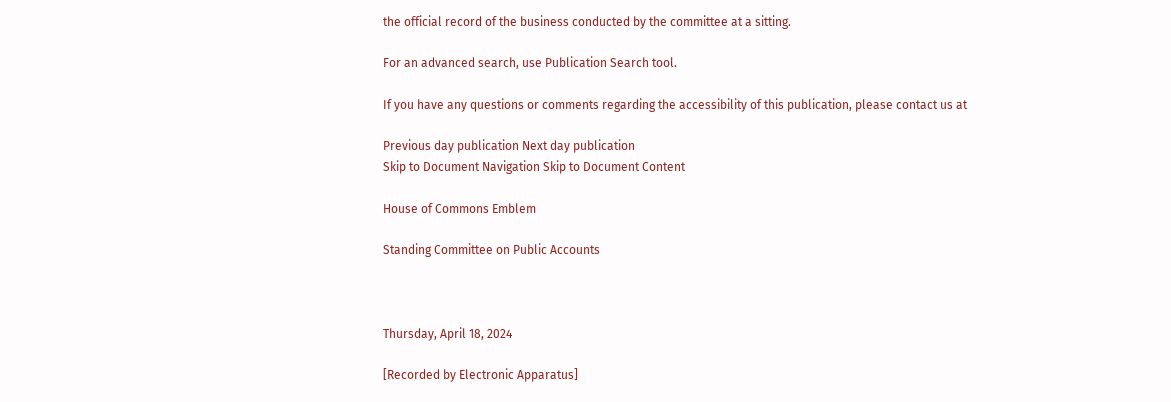the official record of the business conducted by the committee at a sitting.

For an advanced search, use Publication Search tool.

If you have any questions or comments regarding the accessibility of this publication, please contact us at

Previous day publication Next day publication
Skip to Document Navigation Skip to Document Content

House of Commons Emblem

Standing Committee on Public Accounts



Thursday, April 18, 2024

[Recorded by Electronic Apparatus]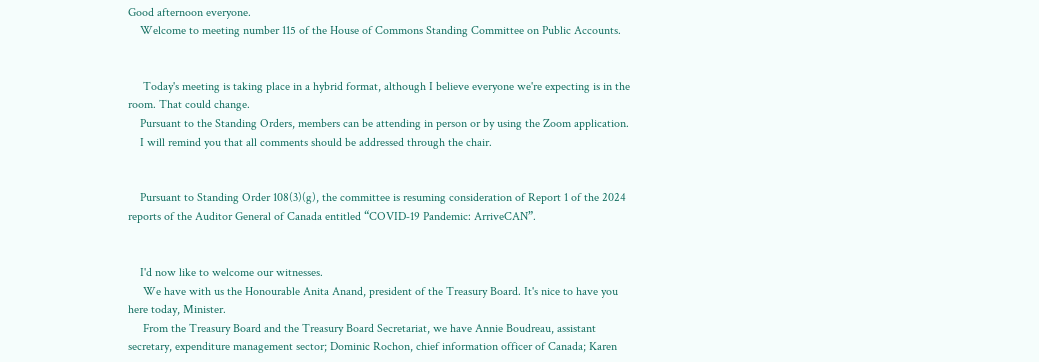Good afternoon everyone.
    Welcome to meeting number 115 of the House of Commons Standing Committee on Public Accounts.


     Today's meeting is taking place in a hybrid format, although I believe everyone we're expecting is in the room. That could change.
    Pursuant to the Standing Orders, members can be attending in person or by using the Zoom application.
    I will remind you that all comments should be addressed through the chair.


    Pursuant to Standing Order 108(3)(g), the committee is resuming consideration of Report 1 of the 2024 reports of the Auditor General of Canada entitled “COVID‑19 Pandemic: ArriveCAN”.


    I'd now like to welcome our witnesses.
     We have with us the Honourable Anita Anand, president of the Treasury Board. It's nice to have you here today, Minister.
     From the Treasury Board and the Treasury Board Secretariat, we have Annie Boudreau, assistant secretary, expenditure management sector; Dominic Rochon, chief information officer of Canada; Karen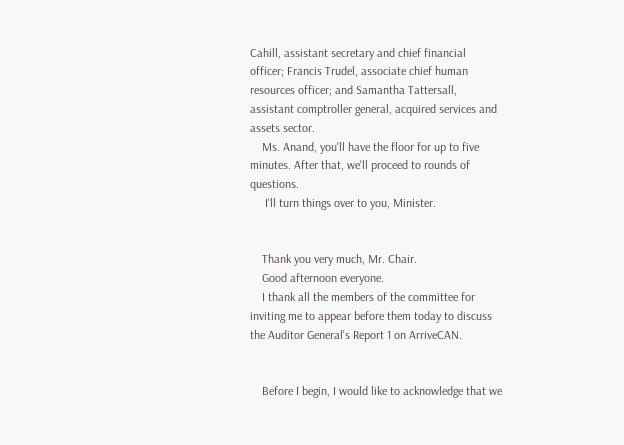Cahill, assistant secretary and chief financial officer; Francis Trudel, associate chief human resources officer; and Samantha Tattersall, assistant comptroller general, acquired services and assets sector.
    Ms. Anand, you'll have the floor for up to five minutes. After that, we'll proceed to rounds of questions.
     I'll turn things over to you, Minister.


    Thank you very much, Mr. Chair.
    Good afternoon everyone.
    I thank all the members of the committee for inviting me to appear before them today to discuss the Auditor General's Report 1 on ArriveCAN.


    Before I begin, I would like to acknowledge that we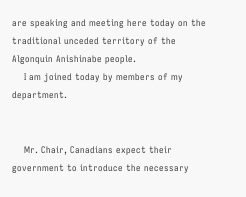are speaking and meeting here today on the traditional unceded territory of the Algonquin Anishinabe people.
    I am joined today by members of my department.


    Mr. Chair, Canadians expect their government to introduce the necessary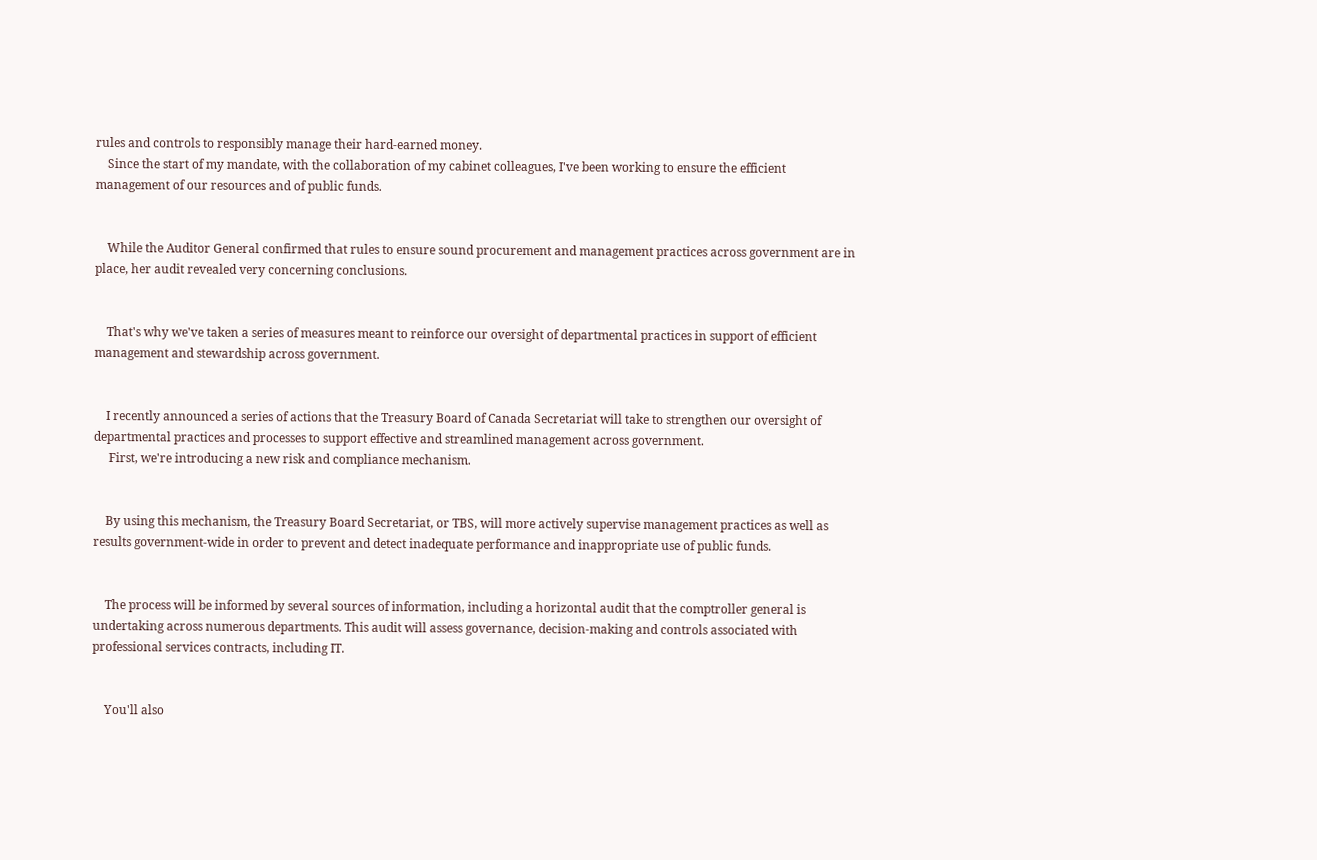rules and controls to responsibly manage their hard-earned money.
    Since the start of my mandate, with the collaboration of my cabinet colleagues, I've been working to ensure the efficient management of our resources and of public funds.


    While the Auditor General confirmed that rules to ensure sound procurement and management practices across government are in place, her audit revealed very concerning conclusions.


    That's why we've taken a series of measures meant to reinforce our oversight of departmental practices in support of efficient management and stewardship across government.


    I recently announced a series of actions that the Treasury Board of Canada Secretariat will take to strengthen our oversight of departmental practices and processes to support effective and streamlined management across government.
     First, we're introducing a new risk and compliance mechanism.


    By using this mechanism, the Treasury Board Secretariat, or TBS, will more actively supervise management practices as well as results government-wide in order to prevent and detect inadequate performance and inappropriate use of public funds.


    The process will be informed by several sources of information, including a horizontal audit that the comptroller general is undertaking across numerous departments. This audit will assess governance, decision-making and controls associated with professional services contracts, including IT.


    You'll also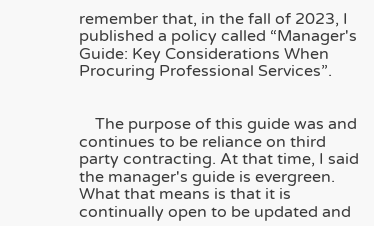remember that, in the fall of 2023, I published a policy called “Manager's Guide: Key Considerations When Procuring Professional Services”.


    The purpose of this guide was and continues to be reliance on third party contracting. At that time, I said the manager's guide is evergreen. What that means is that it is continually open to be updated and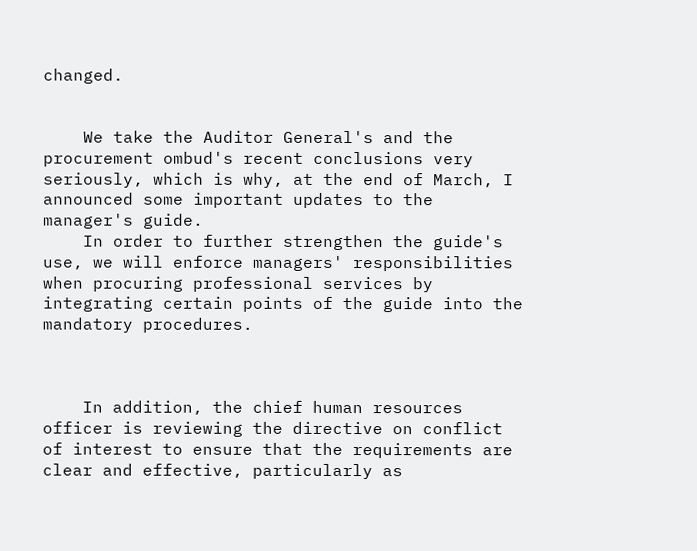changed.


    We take the Auditor General's and the procurement ombud's recent conclusions very seriously, which is why, at the end of March, I announced some important updates to the manager's guide.
    In order to further strengthen the guide's use, we will enforce managers' responsibilities when procuring professional services by integrating certain points of the guide into the mandatory procedures.



    In addition, the chief human resources officer is reviewing the directive on conflict of interest to ensure that the requirements are clear and effective, particularly as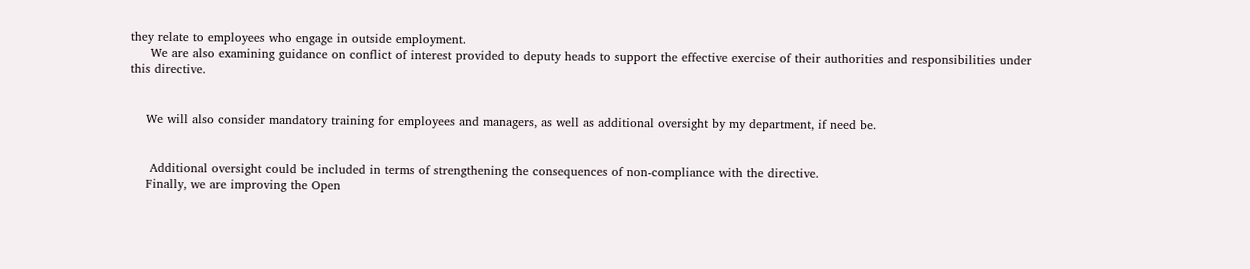they relate to employees who engage in outside employment.
     We are also examining guidance on conflict of interest provided to deputy heads to support the effective exercise of their authorities and responsibilities under this directive.


    We will also consider mandatory training for employees and managers, as well as additional oversight by my department, if need be.


     Additional oversight could be included in terms of strengthening the consequences of non-compliance with the directive.
    Finally, we are improving the Open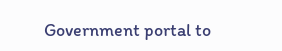Government portal to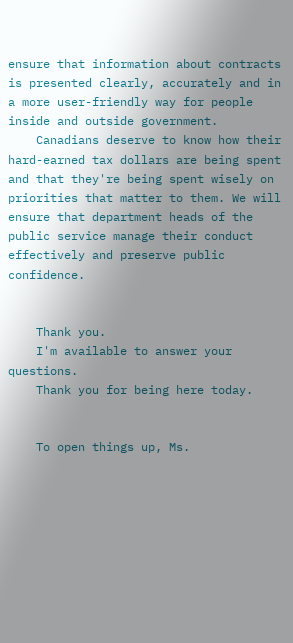ensure that information about contracts is presented clearly, accurately and in a more user-friendly way for people inside and outside government.
    Canadians deserve to know how their hard-earned tax dollars are being spent and that they're being spent wisely on priorities that matter to them. We will ensure that department heads of the public service manage their conduct effectively and preserve public confidence.


    Thank you.
    I'm available to answer your questions.
    Thank you for being here today.


    To open things up, Ms.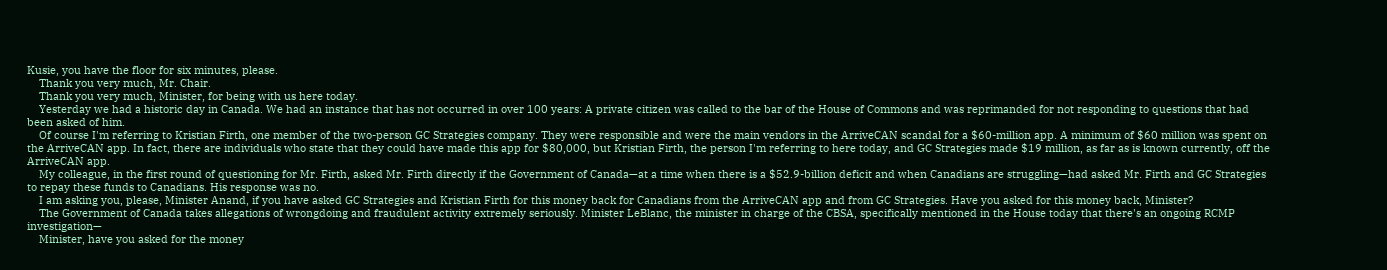Kusie, you have the floor for six minutes, please.
    Thank you very much, Mr. Chair.
    Thank you very much, Minister, for being with us here today.
    Yesterday we had a historic day in Canada. We had an instance that has not occurred in over 100 years: A private citizen was called to the bar of the House of Commons and was reprimanded for not responding to questions that had been asked of him.
    Of course I'm referring to Kristian Firth, one member of the two-person GC Strategies company. They were responsible and were the main vendors in the ArriveCAN scandal for a $60-million app. A minimum of $60 million was spent on the ArriveCAN app. In fact, there are individuals who state that they could have made this app for $80,000, but Kristian Firth, the person I'm referring to here today, and GC Strategies made $19 million, as far as is known currently, off the ArriveCAN app.
    My colleague, in the first round of questioning for Mr. Firth, asked Mr. Firth directly if the Government of Canada—at a time when there is a $52.9-billion deficit and when Canadians are struggling—had asked Mr. Firth and GC Strategies to repay these funds to Canadians. His response was no.
    I am asking you, please, Minister Anand, if you have asked GC Strategies and Kristian Firth for this money back for Canadians from the ArriveCAN app and from GC Strategies. Have you asked for this money back, Minister?
    The Government of Canada takes allegations of wrongdoing and fraudulent activity extremely seriously. Minister LeBlanc, the minister in charge of the CBSA, specifically mentioned in the House today that there's an ongoing RCMP investigation—
    Minister, have you asked for the money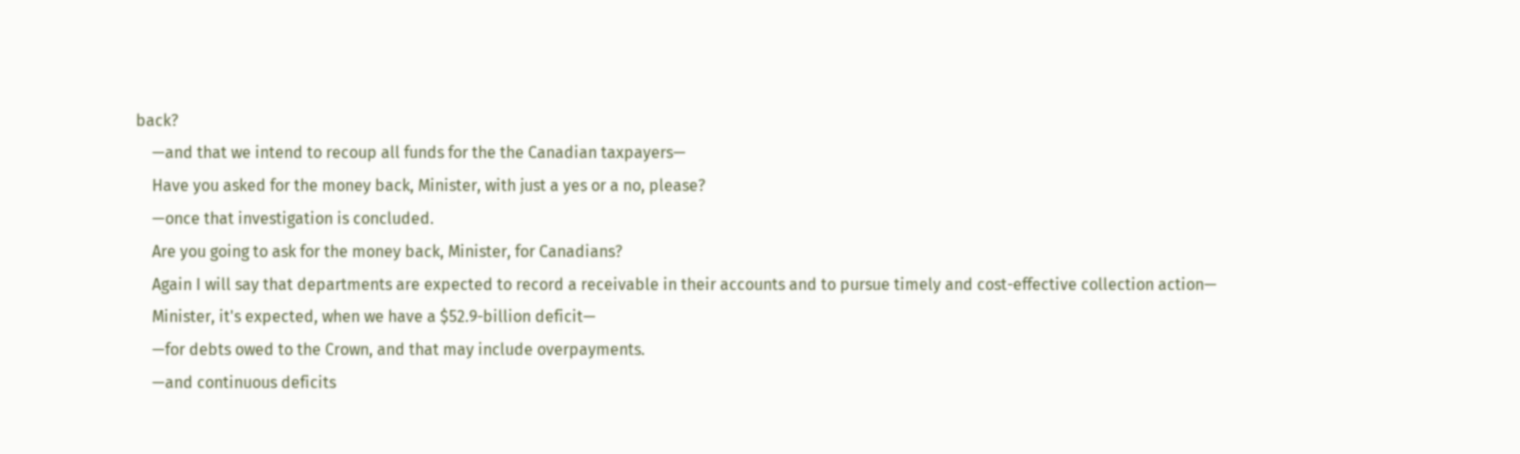back?
    —and that we intend to recoup all funds for the the Canadian taxpayers—
    Have you asked for the money back, Minister, with just a yes or a no, please?
    —once that investigation is concluded.
    Are you going to ask for the money back, Minister, for Canadians?
    Again I will say that departments are expected to record a receivable in their accounts and to pursue timely and cost-effective collection action—
    Minister, it's expected, when we have a $52.9-billion deficit—
    —for debts owed to the Crown, and that may include overpayments.
    —and continuous deficits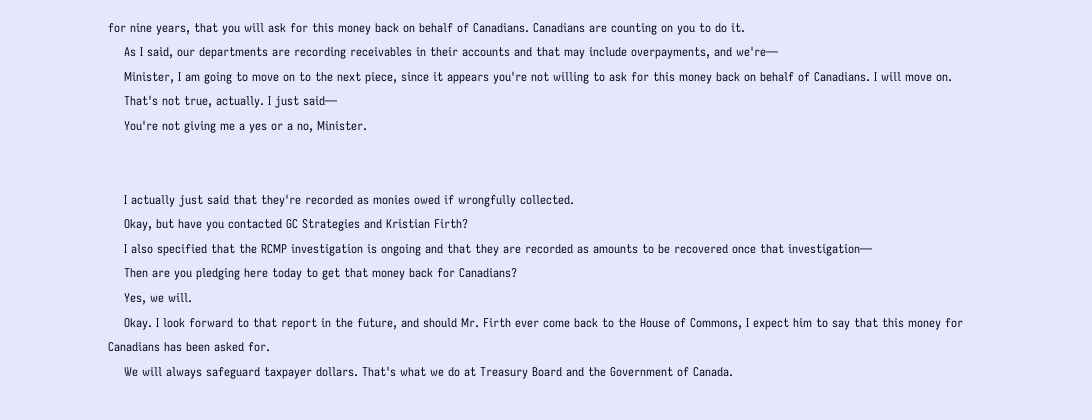for nine years, that you will ask for this money back on behalf of Canadians. Canadians are counting on you to do it.
    As I said, our departments are recording receivables in their accounts and that may include overpayments, and we're—
    Minister, I am going to move on to the next piece, since it appears you're not willing to ask for this money back on behalf of Canadians. I will move on.
    That's not true, actually. I just said—
    You're not giving me a yes or a no, Minister.


    I actually just said that they're recorded as monies owed if wrongfully collected.
    Okay, but have you contacted GC Strategies and Kristian Firth?
    I also specified that the RCMP investigation is ongoing and that they are recorded as amounts to be recovered once that investigation—
    Then are you pledging here today to get that money back for Canadians?
    Yes, we will.
    Okay. I look forward to that report in the future, and should Mr. Firth ever come back to the House of Commons, I expect him to say that this money for Canadians has been asked for.
    We will always safeguard taxpayer dollars. That's what we do at Treasury Board and the Government of Canada.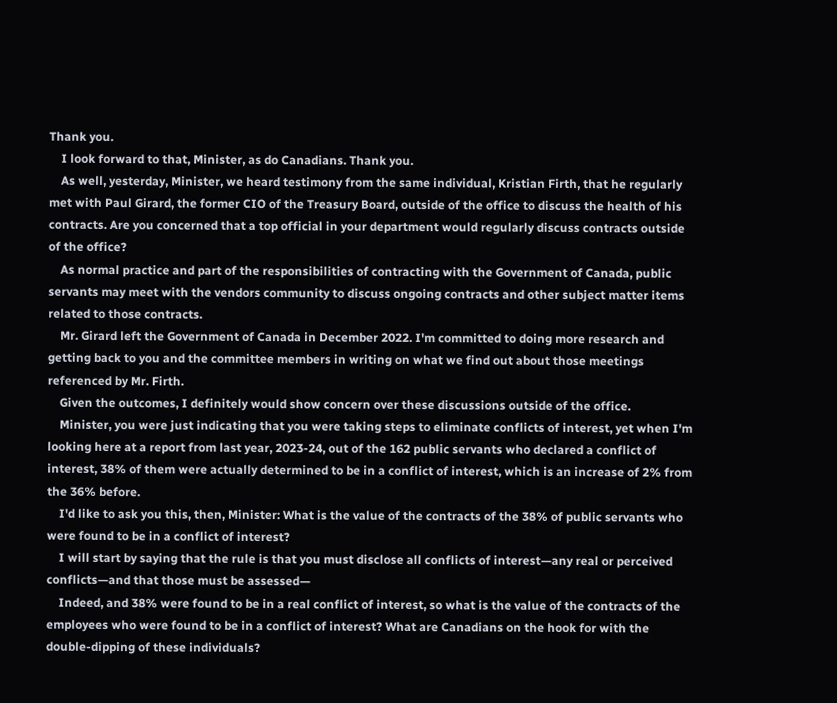Thank you.
    I look forward to that, Minister, as do Canadians. Thank you.
    As well, yesterday, Minister, we heard testimony from the same individual, Kristian Firth, that he regularly met with Paul Girard, the former CIO of the Treasury Board, outside of the office to discuss the health of his contracts. Are you concerned that a top official in your department would regularly discuss contracts outside of the office?
    As normal practice and part of the responsibilities of contracting with the Government of Canada, public servants may meet with the vendors community to discuss ongoing contracts and other subject matter items related to those contracts.
    Mr. Girard left the Government of Canada in December 2022. I'm committed to doing more research and getting back to you and the committee members in writing on what we find out about those meetings referenced by Mr. Firth.
    Given the outcomes, I definitely would show concern over these discussions outside of the office.
    Minister, you were just indicating that you were taking steps to eliminate conflicts of interest, yet when I'm looking here at a report from last year, 2023-24, out of the 162 public servants who declared a conflict of interest, 38% of them were actually determined to be in a conflict of interest, which is an increase of 2% from the 36% before.
    I'd like to ask you this, then, Minister: What is the value of the contracts of the 38% of public servants who were found to be in a conflict of interest?
    I will start by saying that the rule is that you must disclose all conflicts of interest—any real or perceived conflicts—and that those must be assessed—
    Indeed, and 38% were found to be in a real conflict of interest, so what is the value of the contracts of the employees who were found to be in a conflict of interest? What are Canadians on the hook for with the double-dipping of these individuals?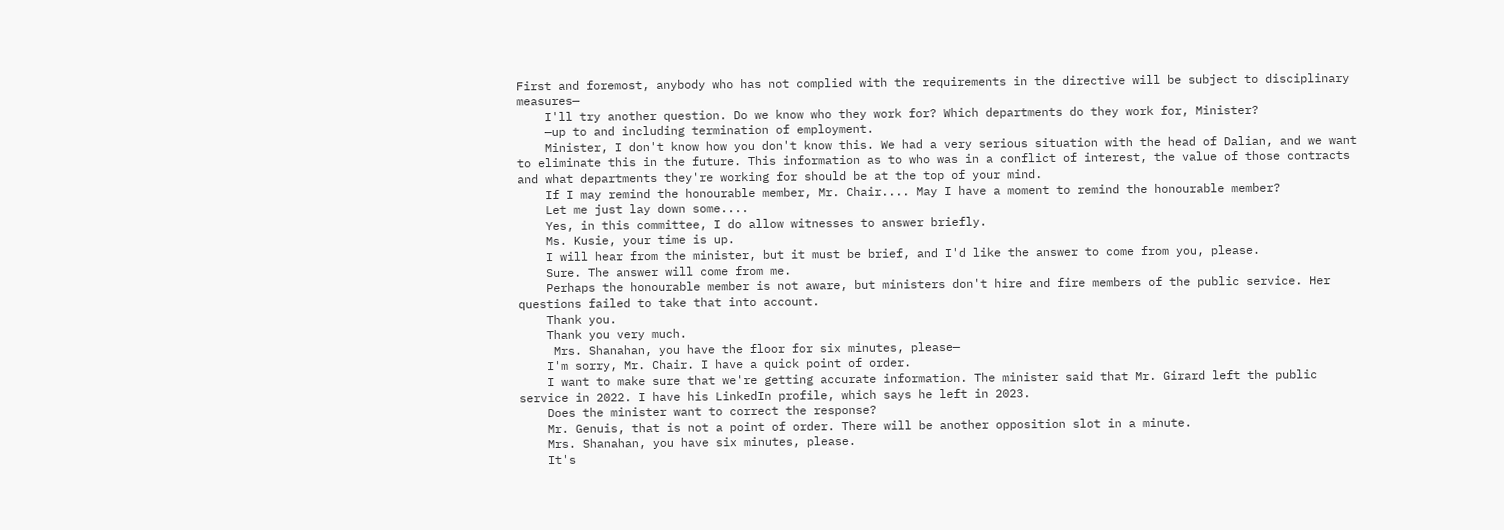First and foremost, anybody who has not complied with the requirements in the directive will be subject to disciplinary measures—
    I'll try another question. Do we know who they work for? Which departments do they work for, Minister?
    —up to and including termination of employment.
    Minister, I don't know how you don't know this. We had a very serious situation with the head of Dalian, and we want to eliminate this in the future. This information as to who was in a conflict of interest, the value of those contracts and what departments they're working for should be at the top of your mind.
    If I may remind the honourable member, Mr. Chair.... May I have a moment to remind the honourable member?
    Let me just lay down some....
    Yes, in this committee, I do allow witnesses to answer briefly.
    Ms. Kusie, your time is up.
    I will hear from the minister, but it must be brief, and I'd like the answer to come from you, please.
    Sure. The answer will come from me.
    Perhaps the honourable member is not aware, but ministers don't hire and fire members of the public service. Her questions failed to take that into account.
    Thank you.
    Thank you very much.
     Mrs. Shanahan, you have the floor for six minutes, please—
    I'm sorry, Mr. Chair. I have a quick point of order.
    I want to make sure that we're getting accurate information. The minister said that Mr. Girard left the public service in 2022. I have his LinkedIn profile, which says he left in 2023.
    Does the minister want to correct the response?
    Mr. Genuis, that is not a point of order. There will be another opposition slot in a minute.
    Mrs. Shanahan, you have six minutes, please.
    It's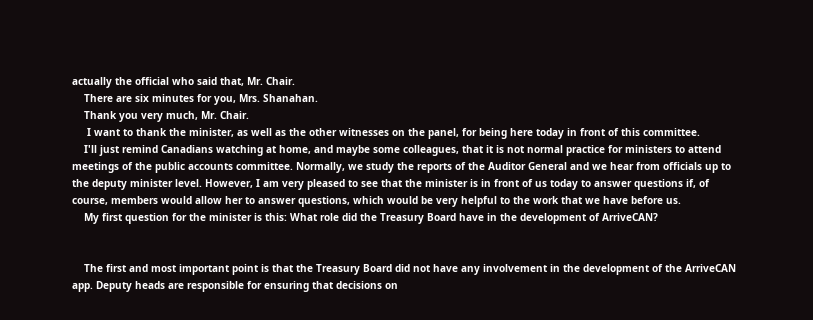actually the official who said that, Mr. Chair.
    There are six minutes for you, Mrs. Shanahan.
    Thank you very much, Mr. Chair.
     I want to thank the minister, as well as the other witnesses on the panel, for being here today in front of this committee.
    I'll just remind Canadians watching at home, and maybe some colleagues, that it is not normal practice for ministers to attend meetings of the public accounts committee. Normally, we study the reports of the Auditor General and we hear from officials up to the deputy minister level. However, I am very pleased to see that the minister is in front of us today to answer questions if, of course, members would allow her to answer questions, which would be very helpful to the work that we have before us.
    My first question for the minister is this: What role did the Treasury Board have in the development of ArriveCAN?


    The first and most important point is that the Treasury Board did not have any involvement in the development of the ArriveCAN app. Deputy heads are responsible for ensuring that decisions on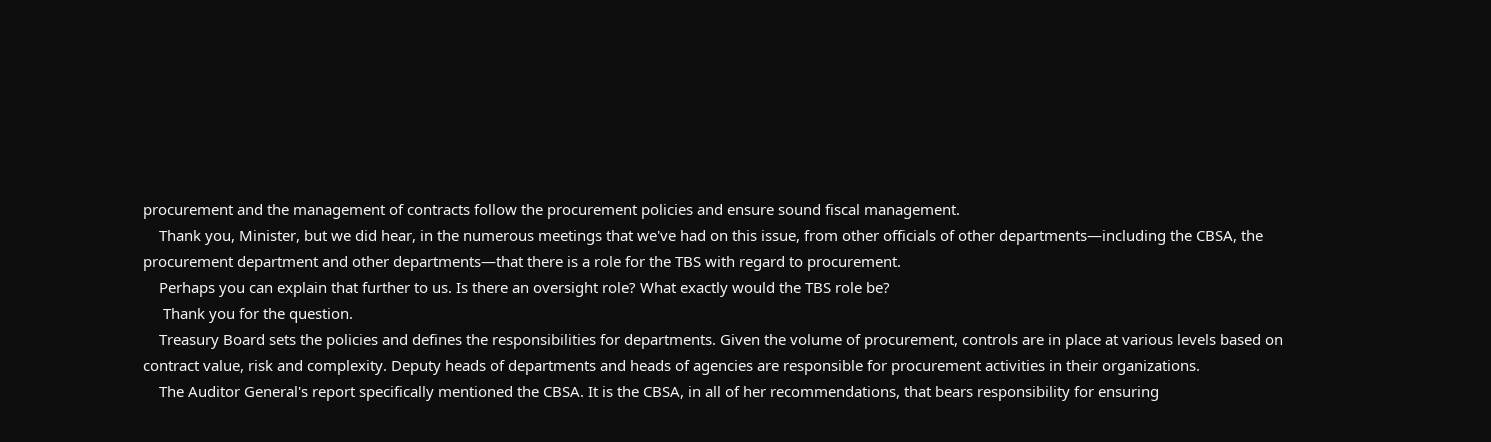procurement and the management of contracts follow the procurement policies and ensure sound fiscal management.
    Thank you, Minister, but we did hear, in the numerous meetings that we've had on this issue, from other officials of other departments—including the CBSA, the procurement department and other departments—that there is a role for the TBS with regard to procurement.
    Perhaps you can explain that further to us. Is there an oversight role? What exactly would the TBS role be?
     Thank you for the question.
    Treasury Board sets the policies and defines the responsibilities for departments. Given the volume of procurement, controls are in place at various levels based on contract value, risk and complexity. Deputy heads of departments and heads of agencies are responsible for procurement activities in their organizations.
    The Auditor General's report specifically mentioned the CBSA. It is the CBSA, in all of her recommendations, that bears responsibility for ensuring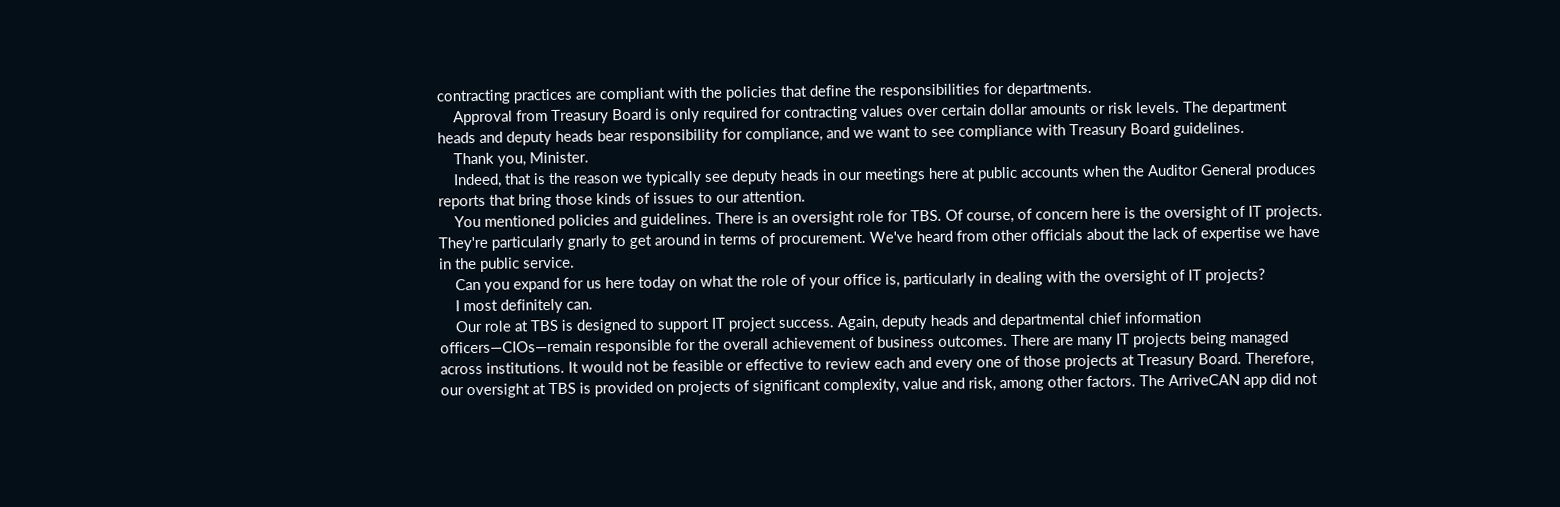contracting practices are compliant with the policies that define the responsibilities for departments.
    Approval from Treasury Board is only required for contracting values over certain dollar amounts or risk levels. The department heads and deputy heads bear responsibility for compliance, and we want to see compliance with Treasury Board guidelines.
    Thank you, Minister.
    Indeed, that is the reason we typically see deputy heads in our meetings here at public accounts when the Auditor General produces reports that bring those kinds of issues to our attention.
    You mentioned policies and guidelines. There is an oversight role for TBS. Of course, of concern here is the oversight of IT projects. They're particularly gnarly to get around in terms of procurement. We've heard from other officials about the lack of expertise we have in the public service.
    Can you expand for us here today on what the role of your office is, particularly in dealing with the oversight of IT projects?
    I most definitely can.
    Our role at TBS is designed to support IT project success. Again, deputy heads and departmental chief information officers—CIOs—remain responsible for the overall achievement of business outcomes. There are many IT projects being managed across institutions. It would not be feasible or effective to review each and every one of those projects at Treasury Board. Therefore, our oversight at TBS is provided on projects of significant complexity, value and risk, among other factors. The ArriveCAN app did not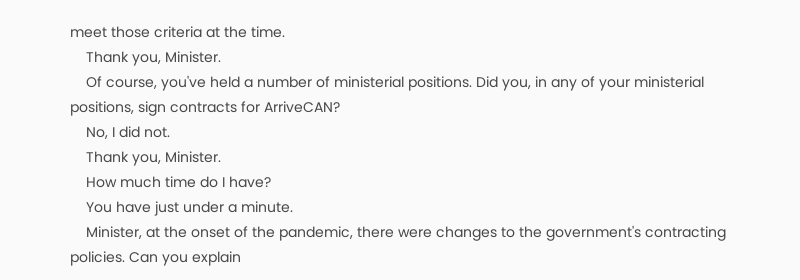meet those criteria at the time.
    Thank you, Minister.
    Of course, you've held a number of ministerial positions. Did you, in any of your ministerial positions, sign contracts for ArriveCAN?
    No, I did not.
    Thank you, Minister.
    How much time do I have?
    You have just under a minute.
    Minister, at the onset of the pandemic, there were changes to the government's contracting policies. Can you explain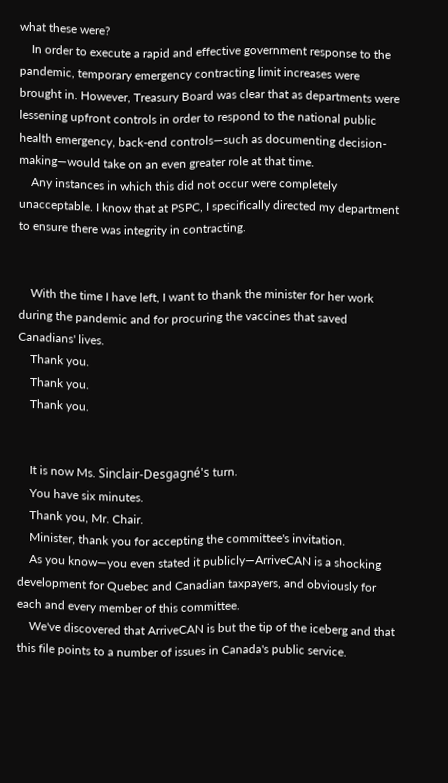what these were?
    In order to execute a rapid and effective government response to the pandemic, temporary emergency contracting limit increases were brought in. However, Treasury Board was clear that as departments were lessening upfront controls in order to respond to the national public health emergency, back-end controls—such as documenting decision-making—would take on an even greater role at that time.
    Any instances in which this did not occur were completely unacceptable. I know that at PSPC, I specifically directed my department to ensure there was integrity in contracting.


    With the time I have left, I want to thank the minister for her work during the pandemic and for procuring the vaccines that saved Canadians' lives.
    Thank you.
    Thank you.
    Thank you.


    It is now Ms. Sinclair‑Desgagné's turn.
    You have six minutes.
    Thank you, Mr. Chair.
    Minister, thank you for accepting the committee's invitation.
    As you know—you even stated it publicly—ArriveCAN is a shocking development for Quebec and Canadian taxpayers, and obviously for each and every member of this committee.
    We've discovered that ArriveCAN is but the tip of the iceberg and that this file points to a number of issues in Canada's public service.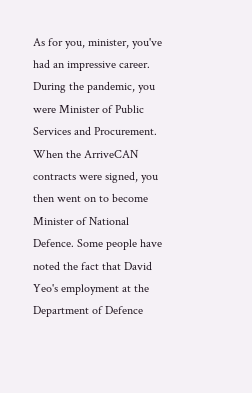As for you, minister, you've had an impressive career. During the pandemic, you were Minister of Public Services and Procurement. When the ArriveCAN contracts were signed, you then went on to become Minister of National Defence. Some people have noted the fact that David Yeo's employment at the Department of Defence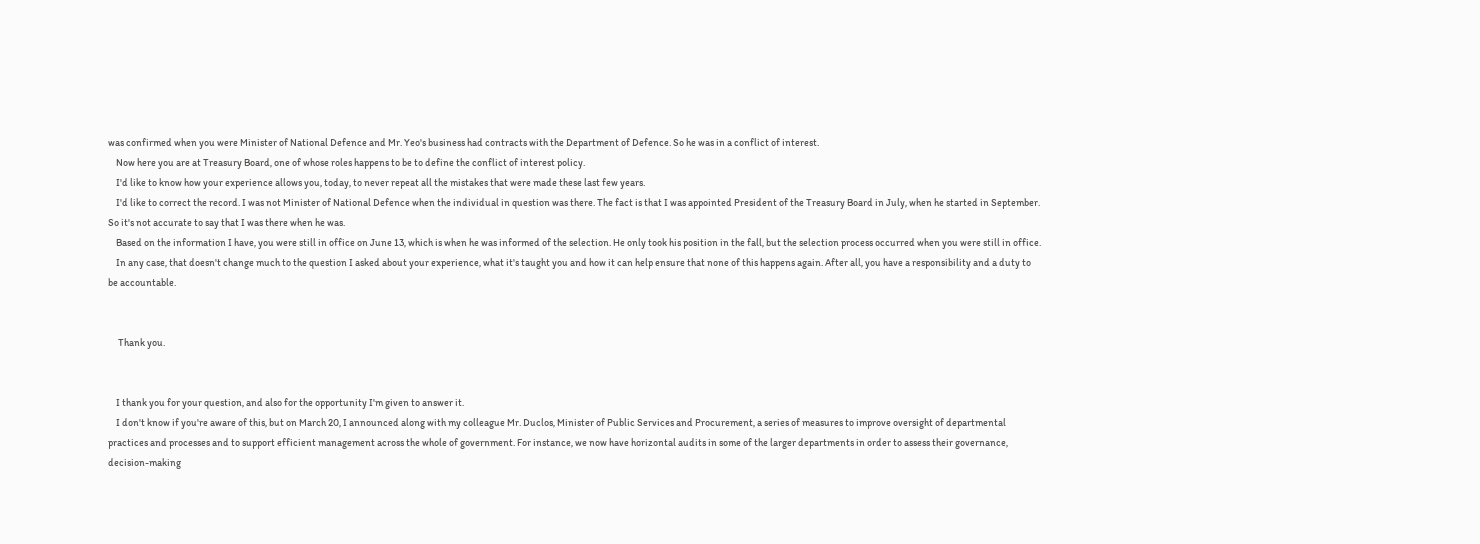was confirmed when you were Minister of National Defence and Mr. Yeo's business had contracts with the Department of Defence. So he was in a conflict of interest.
    Now here you are at Treasury Board, one of whose roles happens to be to define the conflict of interest policy.
    I'd like to know how your experience allows you, today, to never repeat all the mistakes that were made these last few years.
    I'd like to correct the record. I was not Minister of National Defence when the individual in question was there. The fact is that I was appointed President of the Treasury Board in July, when he started in September. So it's not accurate to say that I was there when he was.
    Based on the information I have, you were still in office on June 13, which is when he was informed of the selection. He only took his position in the fall, but the selection process occurred when you were still in office.
    In any case, that doesn't change much to the question I asked about your experience, what it's taught you and how it can help ensure that none of this happens again. After all, you have a responsibility and a duty to be accountable.


     Thank you.


    I thank you for your question, and also for the opportunity I'm given to answer it.
    I don't know if you're aware of this, but on March 20, I announced along with my colleague Mr. Duclos, Minister of Public Services and Procurement, a series of measures to improve oversight of departmental practices and processes and to support efficient management across the whole of government. For instance, we now have horizontal audits in some of the larger departments in order to assess their governance, decision-making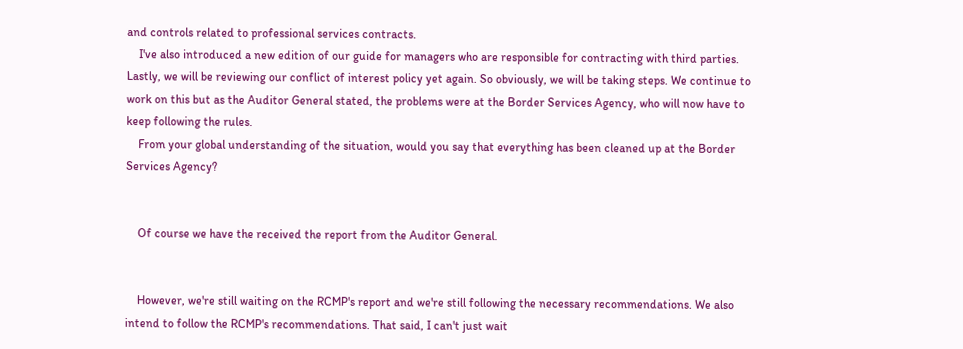and controls related to professional services contracts.
    I've also introduced a new edition of our guide for managers who are responsible for contracting with third parties. Lastly, we will be reviewing our conflict of interest policy yet again. So obviously, we will be taking steps. We continue to work on this but as the Auditor General stated, the problems were at the Border Services Agency, who will now have to keep following the rules.
    From your global understanding of the situation, would you say that everything has been cleaned up at the Border Services Agency?


    Of course we have the received the report from the Auditor General.


    However, we're still waiting on the RCMP's report and we're still following the necessary recommendations. We also intend to follow the RCMP's recommendations. That said, I can't just wait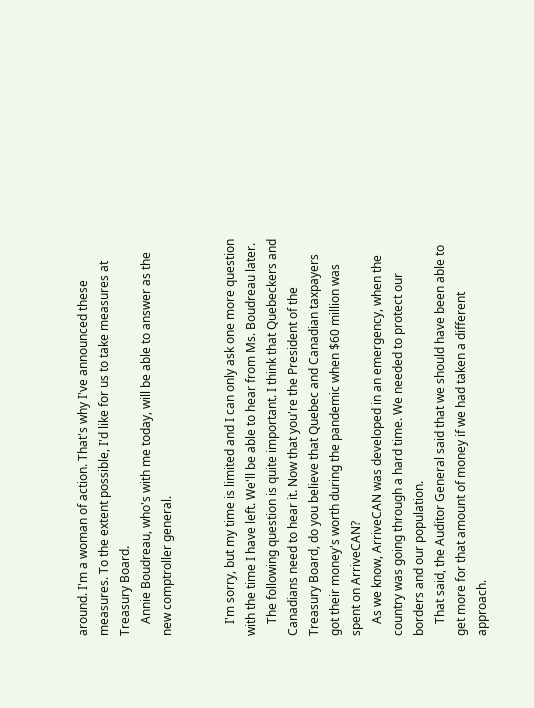around. I'm a woman of action. That's why I've announced these measures. To the extent possible, I'd like for us to take measures at Treasury Board.
    Annie Boudreau, who's with me today, will be able to answer as the new comptroller general.


    I'm sorry, but my time is limited and I can only ask one more question with the time I have left. We'll be able to hear from Ms. Boudreau later.
    The following question is quite important. I think that Quebeckers and Canadians need to hear it. Now that you're the President of the Treasury Board, do you believe that Quebec and Canadian taxpayers got their money's worth during the pandemic when $60 million was spent on ArriveCAN?
    As we know, ArriveCAN was developed in an emergency, when the country was going through a hard time. We needed to protect our borders and our population.
    That said, the Auditor General said that we should have been able to get more for that amount of money if we had taken a different approach.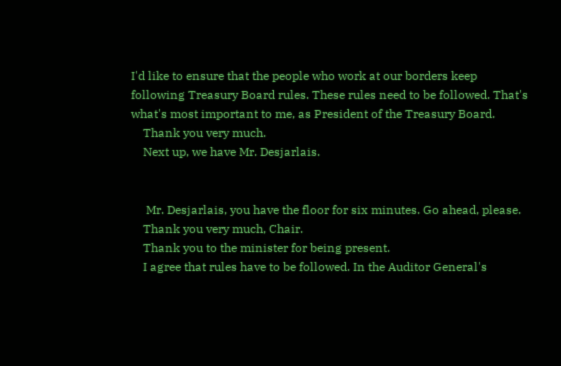I'd like to ensure that the people who work at our borders keep following Treasury Board rules. These rules need to be followed. That's what's most important to me, as President of the Treasury Board.
    Thank you very much.
    Next up, we have Mr. Desjarlais.


     Mr. Desjarlais, you have the floor for six minutes. Go ahead, please.
    Thank you very much, Chair.
    Thank you to the minister for being present.
    I agree that rules have to be followed. In the Auditor General's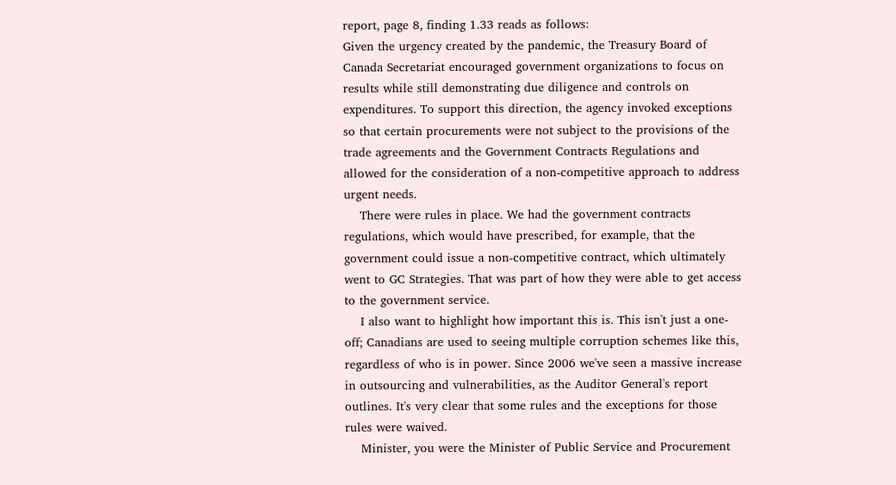report, page 8, finding 1.33 reads as follows:
Given the urgency created by the pandemic, the Treasury Board of Canada Secretariat encouraged government organizations to focus on results while still demonstrating due diligence and controls on expenditures. To support this direction, the agency invoked exceptions so that certain procurements were not subject to the provisions of the trade agreements and the Government Contracts Regulations and allowed for the consideration of a non-competitive approach to address urgent needs.
    There were rules in place. We had the government contracts regulations, which would have prescribed, for example, that the government could issue a non-competitive contract, which ultimately went to GC Strategies. That was part of how they were able to get access to the government service.
    I also want to highlight how important this is. This isn't just a one-off; Canadians are used to seeing multiple corruption schemes like this, regardless of who is in power. Since 2006 we've seen a massive increase in outsourcing and vulnerabilities, as the Auditor General's report outlines. It's very clear that some rules and the exceptions for those rules were waived.
    Minister, you were the Minister of Public Service and Procurement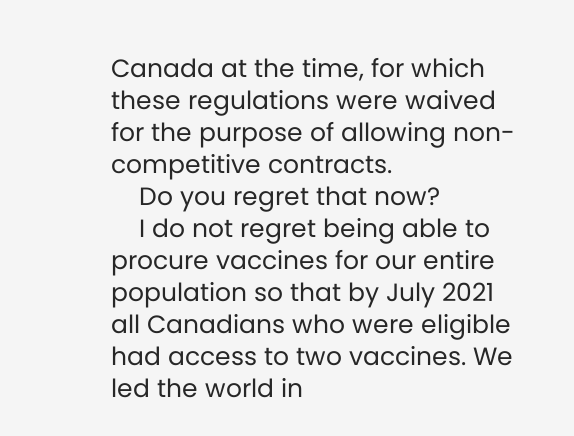Canada at the time, for which these regulations were waived for the purpose of allowing non-competitive contracts.
    Do you regret that now?
    I do not regret being able to procure vaccines for our entire population so that by July 2021 all Canadians who were eligible had access to two vaccines. We led the world in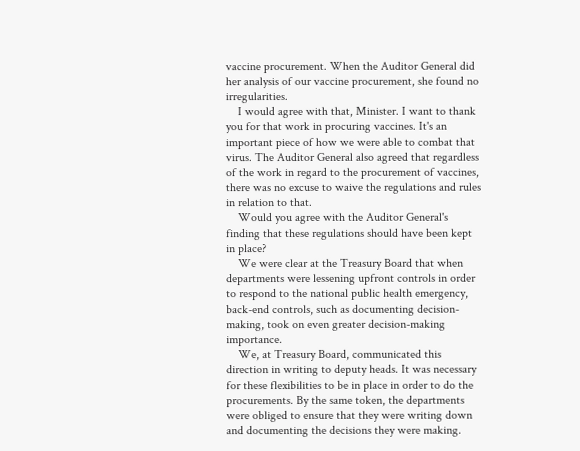vaccine procurement. When the Auditor General did her analysis of our vaccine procurement, she found no irregularities.
    I would agree with that, Minister. I want to thank you for that work in procuring vaccines. It's an important piece of how we were able to combat that virus. The Auditor General also agreed that regardless of the work in regard to the procurement of vaccines, there was no excuse to waive the regulations and rules in relation to that.
    Would you agree with the Auditor General's finding that these regulations should have been kept in place?
    We were clear at the Treasury Board that when departments were lessening upfront controls in order to respond to the national public health emergency, back-end controls, such as documenting decision-making, took on even greater decision-making importance.
    We, at Treasury Board, communicated this direction in writing to deputy heads. It was necessary for these flexibilities to be in place in order to do the procurements. By the same token, the departments were obliged to ensure that they were writing down and documenting the decisions they were making.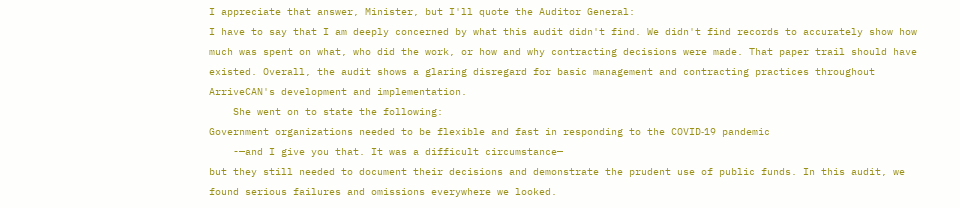I appreciate that answer, Minister, but I'll quote the Auditor General:
I have to say that I am deeply concerned by what this audit didn't find. We didn't find records to accurately show how much was spent on what, who did the work, or how and why contracting decisions were made. That paper trail should have existed. Overall, the audit shows a glaring disregard for basic management and contracting practices throughout ArriveCAN's development and implementation.
    She went on to state the following:
Government organizations needed to be flexible and fast in responding to the COVID‑19 pandemic
    -—and I give you that. It was a difficult circumstance—
but they still needed to document their decisions and demonstrate the prudent use of public funds. In this audit, we found serious failures and omissions everywhere we looked.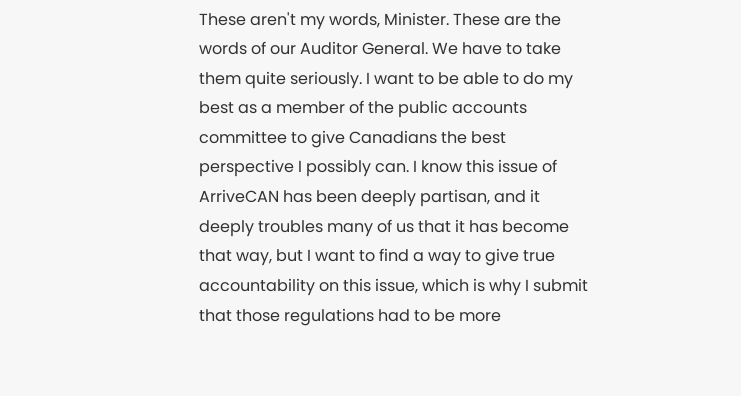These aren't my words, Minister. These are the words of our Auditor General. We have to take them quite seriously. I want to be able to do my best as a member of the public accounts committee to give Canadians the best perspective I possibly can. I know this issue of ArriveCAN has been deeply partisan, and it deeply troubles many of us that it has become that way, but I want to find a way to give true accountability on this issue, which is why I submit that those regulations had to be more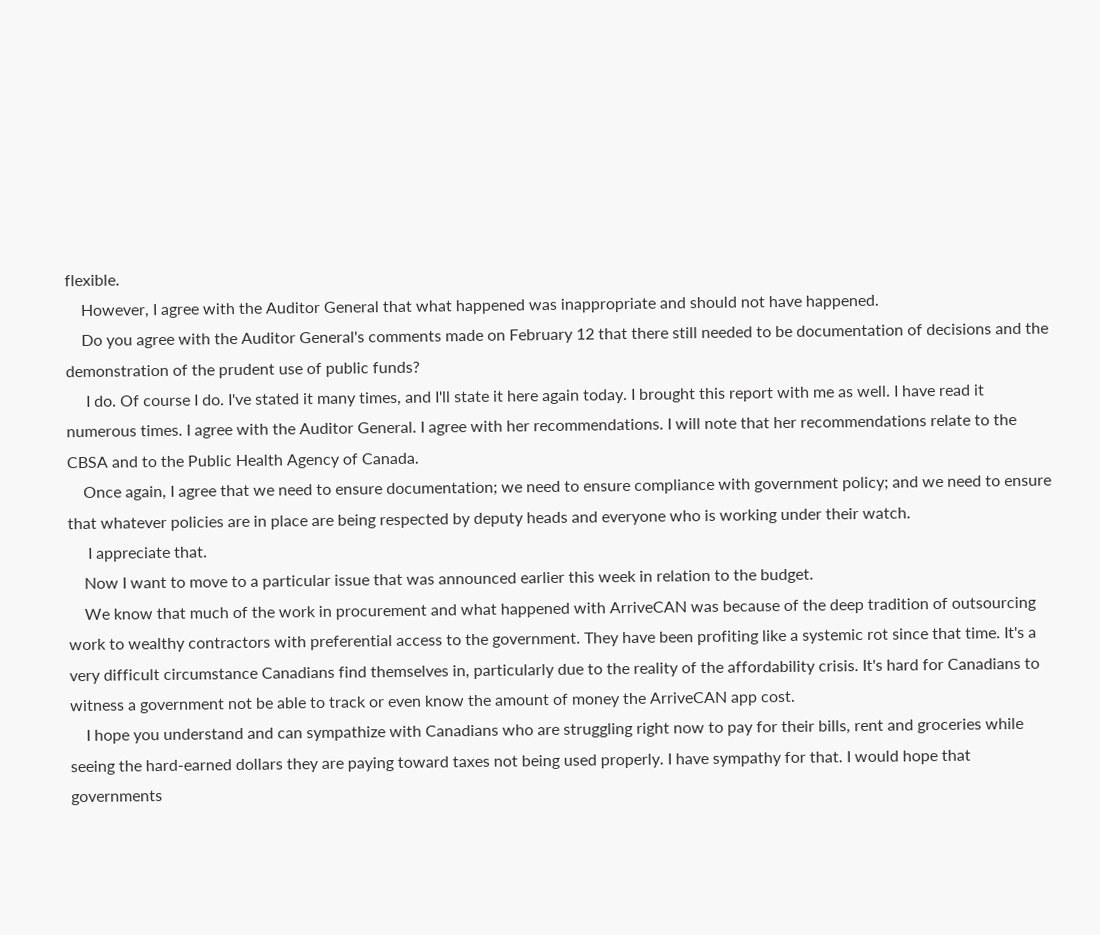flexible.
    However, I agree with the Auditor General that what happened was inappropriate and should not have happened.
    Do you agree with the Auditor General's comments made on February 12 that there still needed to be documentation of decisions and the demonstration of the prudent use of public funds?
     I do. Of course I do. I've stated it many times, and I'll state it here again today. I brought this report with me as well. I have read it numerous times. I agree with the Auditor General. I agree with her recommendations. I will note that her recommendations relate to the CBSA and to the Public Health Agency of Canada.
    Once again, I agree that we need to ensure documentation; we need to ensure compliance with government policy; and we need to ensure that whatever policies are in place are being respected by deputy heads and everyone who is working under their watch.
     I appreciate that.
    Now I want to move to a particular issue that was announced earlier this week in relation to the budget.
    We know that much of the work in procurement and what happened with ArriveCAN was because of the deep tradition of outsourcing work to wealthy contractors with preferential access to the government. They have been profiting like a systemic rot since that time. It's a very difficult circumstance Canadians find themselves in, particularly due to the reality of the affordability crisis. It's hard for Canadians to witness a government not be able to track or even know the amount of money the ArriveCAN app cost.
    I hope you understand and can sympathize with Canadians who are struggling right now to pay for their bills, rent and groceries while seeing the hard-earned dollars they are paying toward taxes not being used properly. I have sympathy for that. I would hope that governments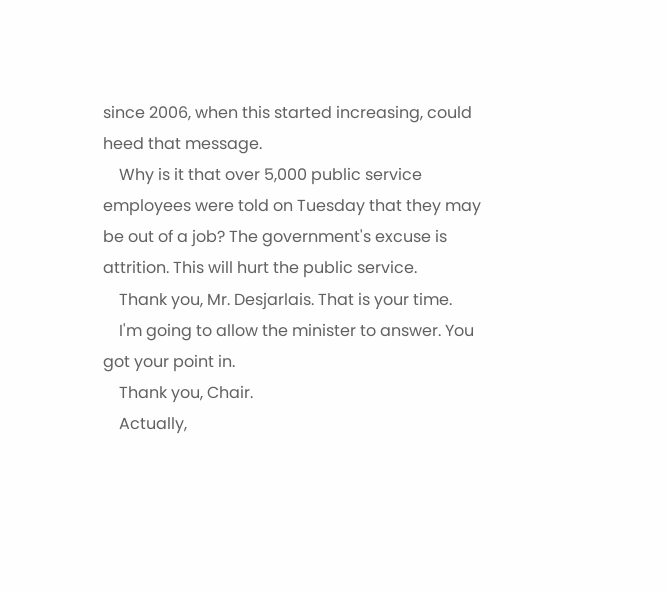since 2006, when this started increasing, could heed that message.
    Why is it that over 5,000 public service employees were told on Tuesday that they may be out of a job? The government's excuse is attrition. This will hurt the public service.
    Thank you, Mr. Desjarlais. That is your time.
    I'm going to allow the minister to answer. You got your point in.
    Thank you, Chair.
    Actually,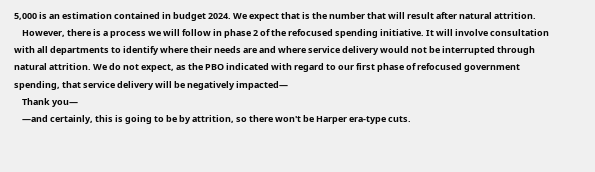5,000 is an estimation contained in budget 2024. We expect that is the number that will result after natural attrition.
    However, there is a process we will follow in phase 2 of the refocused spending initiative. It will involve consultation with all departments to identify where their needs are and where service delivery would not be interrupted through natural attrition. We do not expect, as the PBO indicated with regard to our first phase of refocused government spending, that service delivery will be negatively impacted—
    Thank you—
    —and certainly, this is going to be by attrition, so there won't be Harper era-type cuts.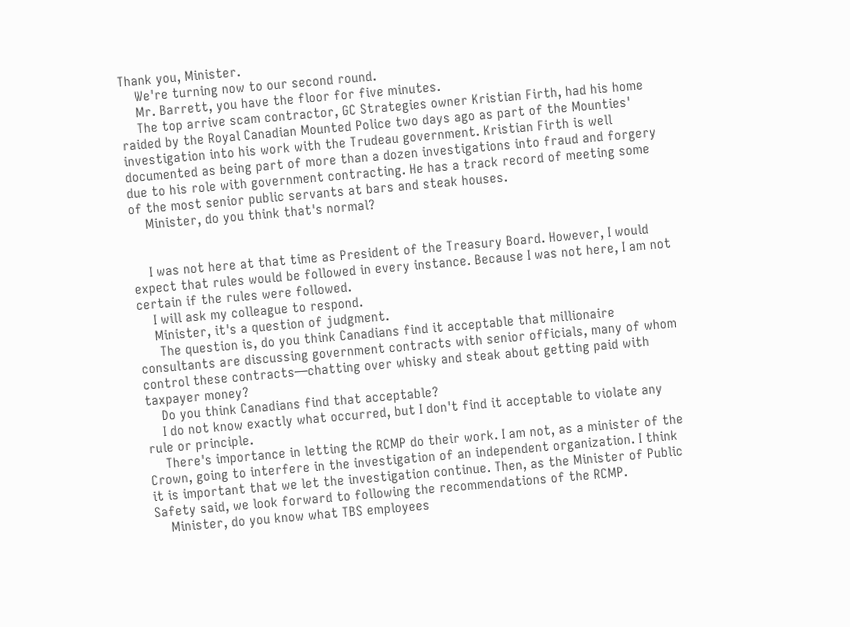Thank you, Minister.
    We're turning now to our second round.
    Mr. Barrett, you have the floor for five minutes.
    The top arrive scam contractor, GC Strategies owner Kristian Firth, had his home raided by the Royal Canadian Mounted Police two days ago as part of the Mounties' investigation into his work with the Trudeau government. Kristian Firth is well documented as being part of more than a dozen investigations into fraud and forgery due to his role with government contracting. He has a track record of meeting some of the most senior public servants at bars and steak houses.
    Minister, do you think that's normal?


    I was not here at that time as President of the Treasury Board. However, I would expect that rules would be followed in every instance. Because I was not here, I am not certain if the rules were followed.
    I will ask my colleague to respond.
    Minister, it's a question of judgment.
     The question is, do you think Canadians find it acceptable that millionaire consultants are discussing government contracts with senior officials, many of whom control these contracts—chatting over whisky and steak about getting paid with taxpayer money?
    Do you think Canadians find that acceptable?
    I do not know exactly what occurred, but I don't find it acceptable to violate any rule or principle.
    There's importance in letting the RCMP do their work. I am not, as a minister of the Crown, going to interfere in the investigation of an independent organization. I think it is important that we let the investigation continue. Then, as the Minister of Public Safety said, we look forward to following the recommendations of the RCMP.
    Minister, do you know what TBS employees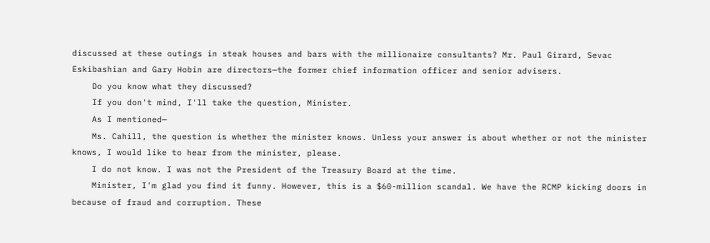discussed at these outings in steak houses and bars with the millionaire consultants? Mr. Paul Girard, Sevac Eskibashian and Gary Hobin are directors—the former chief information officer and senior advisers.
    Do you know what they discussed?
    If you don't mind, I'll take the question, Minister.
    As I mentioned—
    Ms. Cahill, the question is whether the minister knows. Unless your answer is about whether or not the minister knows, I would like to hear from the minister, please.
    I do not know. I was not the President of the Treasury Board at the time.
    Minister, I'm glad you find it funny. However, this is a $60-million scandal. We have the RCMP kicking doors in because of fraud and corruption. These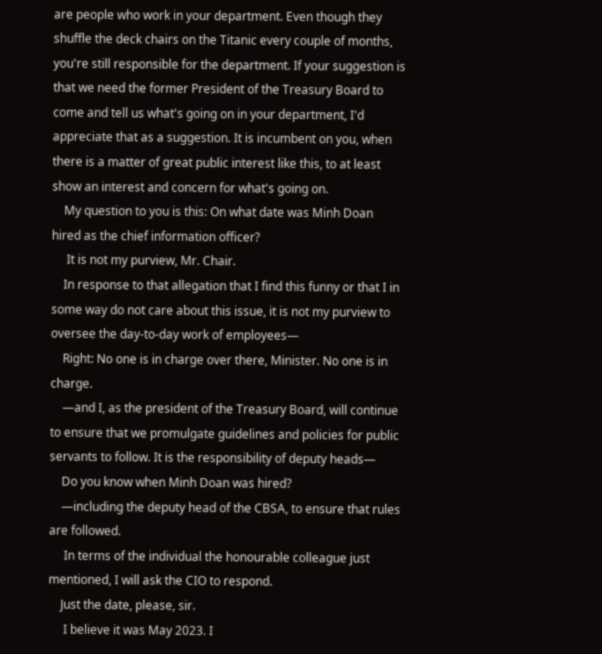are people who work in your department. Even though they shuffle the deck chairs on the Titanic every couple of months, you're still responsible for the department. If your suggestion is that we need the former President of the Treasury Board to come and tell us what's going on in your department, I'd appreciate that as a suggestion. It is incumbent on you, when there is a matter of great public interest like this, to at least show an interest and concern for what's going on.
    My question to you is this: On what date was Minh Doan hired as the chief information officer?
     It is not my purview, Mr. Chair.
    In response to that allegation that I find this funny or that I in some way do not care about this issue, it is not my purview to oversee the day-to-day work of employees—
    Right: No one is in charge over there, Minister. No one is in charge.
    —and I, as the president of the Treasury Board, will continue to ensure that we promulgate guidelines and policies for public servants to follow. It is the responsibility of deputy heads—
    Do you know when Minh Doan was hired?
    —including the deputy head of the CBSA, to ensure that rules are followed.
     In terms of the individual the honourable colleague just mentioned, I will ask the CIO to respond.
    Just the date, please, sir.
     I believe it was May 2023. I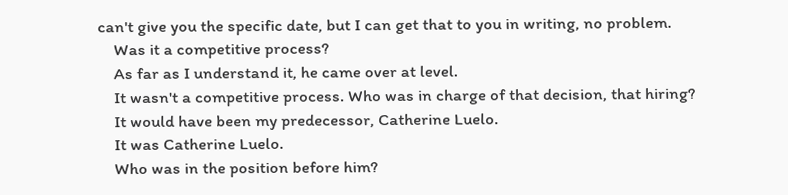can't give you the specific date, but I can get that to you in writing, no problem.
    Was it a competitive process?
    As far as I understand it, he came over at level.
    It wasn't a competitive process. Who was in charge of that decision, that hiring?
    It would have been my predecessor, Catherine Luelo.
    It was Catherine Luelo.
    Who was in the position before him?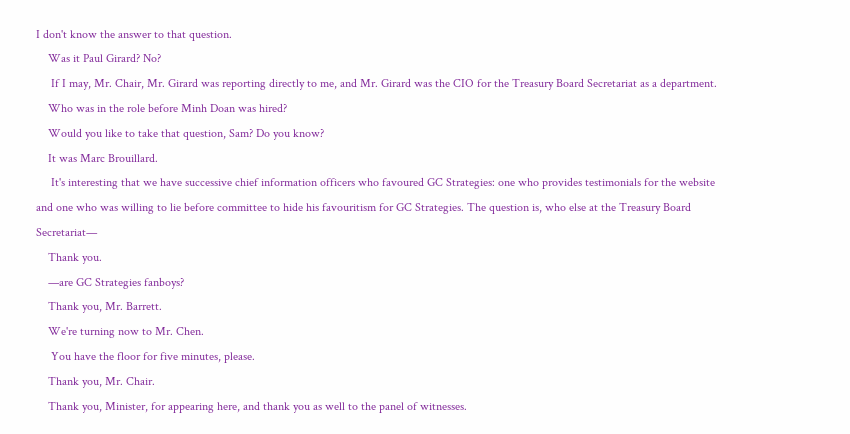I don't know the answer to that question.
    Was it Paul Girard? No?
     If I may, Mr. Chair, Mr. Girard was reporting directly to me, and Mr. Girard was the CIO for the Treasury Board Secretariat as a department.
    Who was in the role before Minh Doan was hired?
    Would you like to take that question, Sam? Do you know?
    It was Marc Brouillard.
     It's interesting that we have successive chief information officers who favoured GC Strategies: one who provides testimonials for the website and one who was willing to lie before committee to hide his favouritism for GC Strategies. The question is, who else at the Treasury Board Secretariat—
    Thank you.
    —are GC Strategies fanboys?
    Thank you, Mr. Barrett.
    We're turning now to Mr. Chen.
     You have the floor for five minutes, please.
    Thank you, Mr. Chair.
    Thank you, Minister, for appearing here, and thank you as well to the panel of witnesses.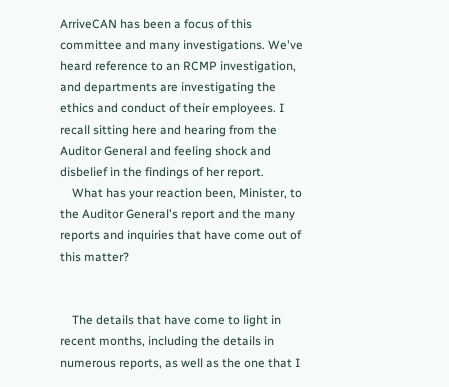ArriveCAN has been a focus of this committee and many investigations. We've heard reference to an RCMP investigation, and departments are investigating the ethics and conduct of their employees. I recall sitting here and hearing from the Auditor General and feeling shock and disbelief in the findings of her report.
    What has your reaction been, Minister, to the Auditor General's report and the many reports and inquiries that have come out of this matter?


    The details that have come to light in recent months, including the details in numerous reports, as well as the one that I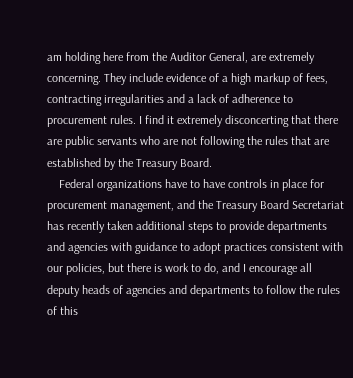am holding here from the Auditor General, are extremely concerning. They include evidence of a high markup of fees, contracting irregularities and a lack of adherence to procurement rules. I find it extremely disconcerting that there are public servants who are not following the rules that are established by the Treasury Board.
    Federal organizations have to have controls in place for procurement management, and the Treasury Board Secretariat has recently taken additional steps to provide departments and agencies with guidance to adopt practices consistent with our policies, but there is work to do, and I encourage all deputy heads of agencies and departments to follow the rules of this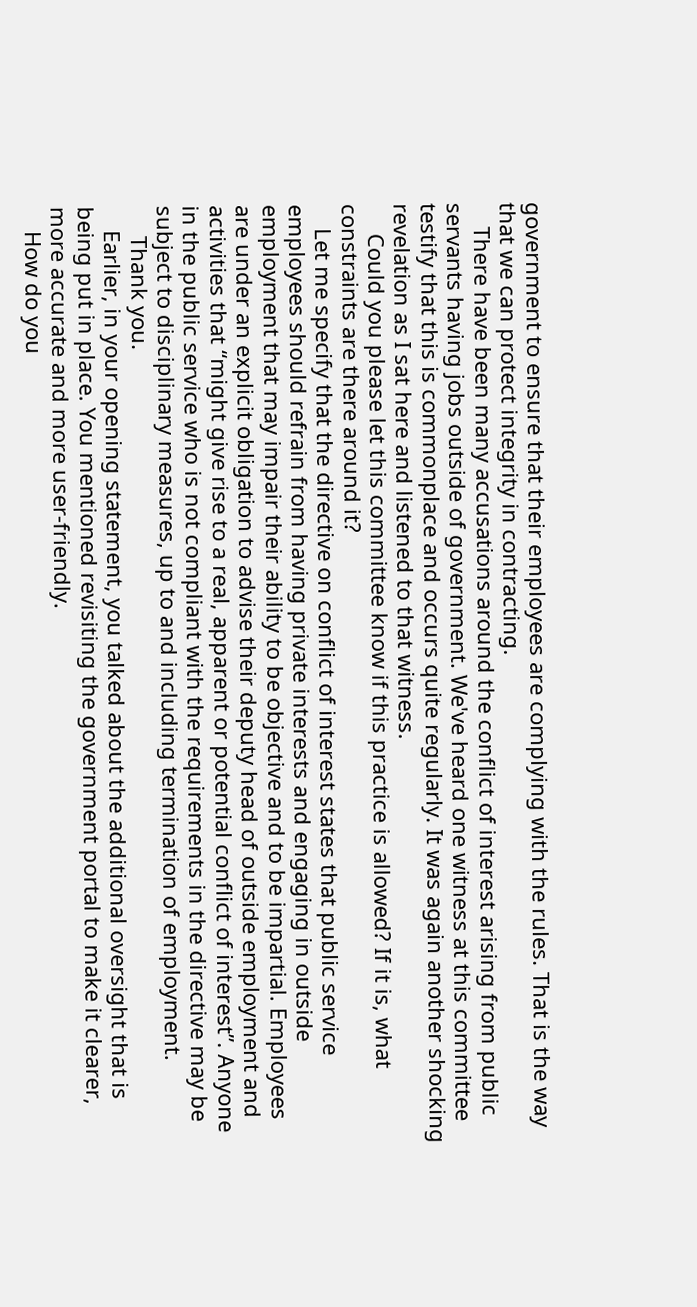government to ensure that their employees are complying with the rules. That is the way that we can protect integrity in contracting.
    There have been many accusations around the conflict of interest arising from public servants having jobs outside of government. We've heard one witness at this committee testify that this is commonplace and occurs quite regularly. It was again another shocking revelation as I sat here and listened to that witness.
     Could you please let this committee know if this practice is allowed? If it is, what constraints are there around it?
    Let me specify that the directive on conflict of interest states that public service employees should refrain from having private interests and engaging in outside employment that may impair their ability to be objective and to be impartial. Employees are under an explicit obligation to advise their deputy head of outside employment and activities that “might give rise to a real, apparent or potential conflict of interest”. Anyone in the public service who is not compliant with the requirements in the directive may be subject to disciplinary measures, up to and including termination of employment.
     Thank you.
    Earlier, in your opening statement, you talked about the additional oversight that is being put in place. You mentioned revisiting the government portal to make it clearer, more accurate and more user-friendly.
    How do you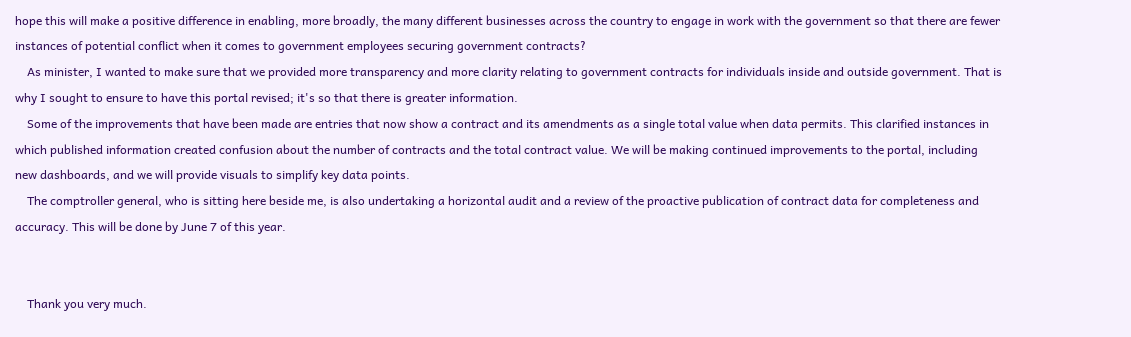hope this will make a positive difference in enabling, more broadly, the many different businesses across the country to engage in work with the government so that there are fewer instances of potential conflict when it comes to government employees securing government contracts?
    As minister, I wanted to make sure that we provided more transparency and more clarity relating to government contracts for individuals inside and outside government. That is why I sought to ensure to have this portal revised; it's so that there is greater information.
    Some of the improvements that have been made are entries that now show a contract and its amendments as a single total value when data permits. This clarified instances in which published information created confusion about the number of contracts and the total contract value. We will be making continued improvements to the portal, including new dashboards, and we will provide visuals to simplify key data points.
    The comptroller general, who is sitting here beside me, is also undertaking a horizontal audit and a review of the proactive publication of contract data for completeness and accuracy. This will be done by June 7 of this year.


    Thank you very much.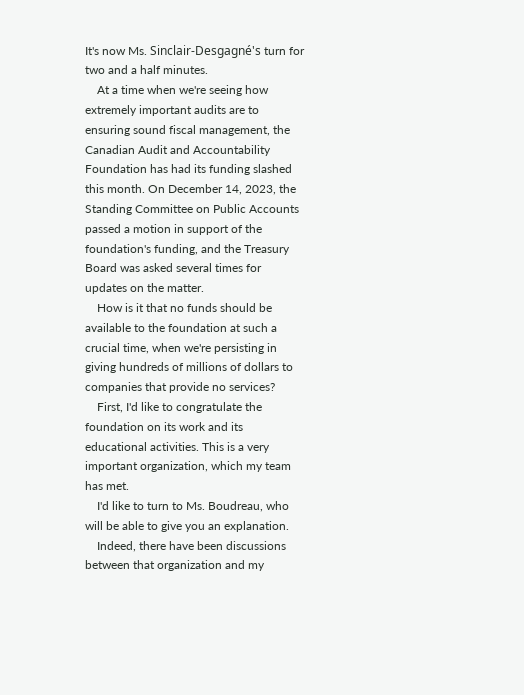It's now Ms. Sinclair-Desgagné's turn for two and a half minutes.
    At a time when we're seeing how extremely important audits are to ensuring sound fiscal management, the Canadian Audit and Accountability Foundation has had its funding slashed this month. On December 14, 2023, the Standing Committee on Public Accounts passed a motion in support of the foundation's funding, and the Treasury Board was asked several times for updates on the matter.
    How is it that no funds should be available to the foundation at such a crucial time, when we're persisting in giving hundreds of millions of dollars to companies that provide no services?
    First, I'd like to congratulate the foundation on its work and its educational activities. This is a very important organization, which my team has met.
    I'd like to turn to Ms. Boudreau, who will be able to give you an explanation.
    Indeed, there have been discussions between that organization and my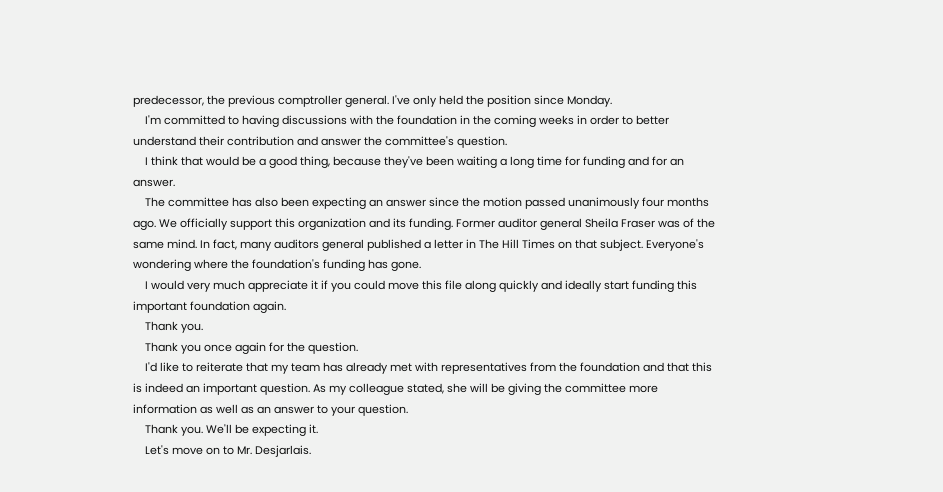predecessor, the previous comptroller general. I've only held the position since Monday.
    I'm committed to having discussions with the foundation in the coming weeks in order to better understand their contribution and answer the committee's question.
    I think that would be a good thing, because they've been waiting a long time for funding and for an answer.
    The committee has also been expecting an answer since the motion passed unanimously four months ago. We officially support this organization and its funding. Former auditor general Sheila Fraser was of the same mind. In fact, many auditors general published a letter in The Hill Times on that subject. Everyone's wondering where the foundation's funding has gone.
    I would very much appreciate it if you could move this file along quickly and ideally start funding this important foundation again.
    Thank you.
    Thank you once again for the question.
    I'd like to reiterate that my team has already met with representatives from the foundation and that this is indeed an important question. As my colleague stated, she will be giving the committee more information as well as an answer to your question.
    Thank you. We'll be expecting it.
    Let's move on to Mr. Desjarlais.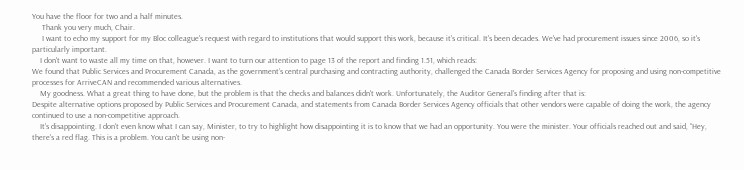You have the floor for two and a half minutes.
     Thank you very much, Chair.
     I want to echo my support for my Bloc colleague's request with regard to institutions that would support this work, because it's critical. It's been decades. We've had procurement issues since 2006, so it's particularly important.
    I don't want to waste all my time on that, however. I want to turn our attention to page 13 of the report and finding 1.51, which reads:
We found that Public Services and Procurement Canada, as the government’s central purchasing and contracting authority, challenged the Canada Border Services Agency for proposing and using non-competitive processes for ArriveCAN and recommended various alternatives.
    My goodness. What a great thing to have done, but the problem is that the checks and balances didn't work. Unfortunately, the Auditor General's finding after that is:
Despite alternative options proposed by Public Services and Procurement Canada, and statements from Canada Border Services Agency officials that other vendors were capable of doing the work, the agency continued to use a non-competitive approach.
    It's disappointing. I don't even know what I can say, Minister, to try to highlight how disappointing it is to know that we had an opportunity. You were the minister. Your officials reached out and said, “Hey, there's a red flag. This is a problem. You can't be using non-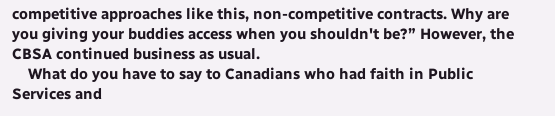competitive approaches like this, non-competitive contracts. Why are you giving your buddies access when you shouldn't be?” However, the CBSA continued business as usual.
    What do you have to say to Canadians who had faith in Public Services and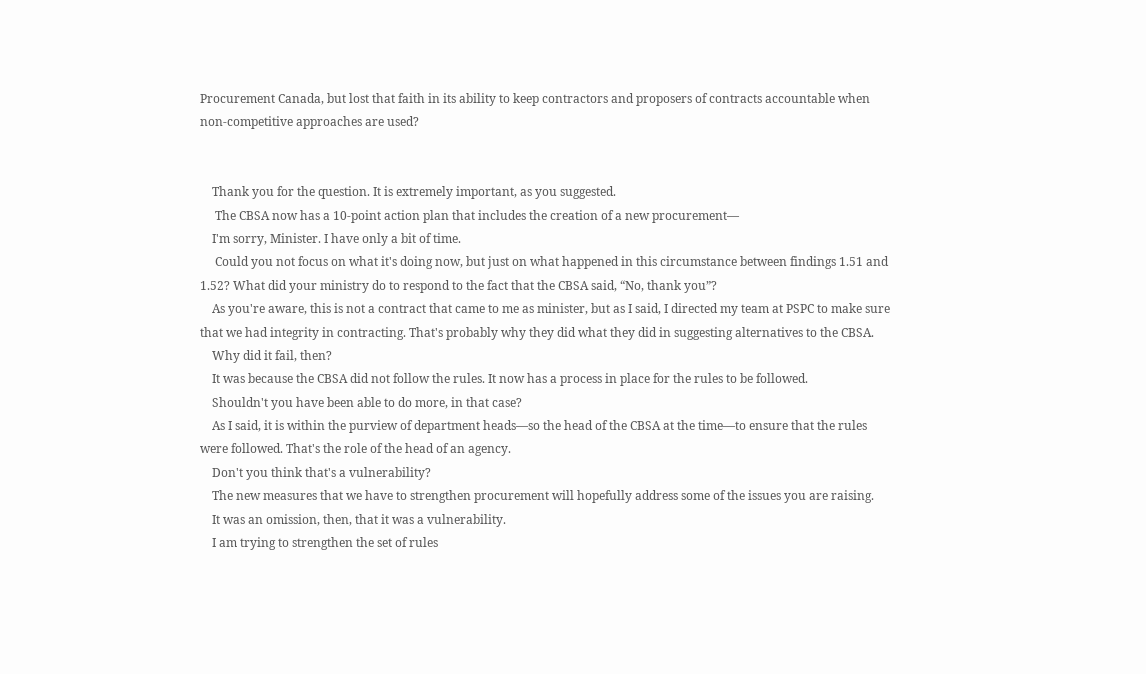Procurement Canada, but lost that faith in its ability to keep contractors and proposers of contracts accountable when non-competitive approaches are used?


    Thank you for the question. It is extremely important, as you suggested.
     The CBSA now has a 10-point action plan that includes the creation of a new procurement—
    I'm sorry, Minister. I have only a bit of time.
     Could you not focus on what it's doing now, but just on what happened in this circumstance between findings 1.51 and 1.52? What did your ministry do to respond to the fact that the CBSA said, “No, thank you”?
    As you're aware, this is not a contract that came to me as minister, but as I said, I directed my team at PSPC to make sure that we had integrity in contracting. That's probably why they did what they did in suggesting alternatives to the CBSA.
    Why did it fail, then?
    It was because the CBSA did not follow the rules. It now has a process in place for the rules to be followed.
    Shouldn't you have been able to do more, in that case?
    As I said, it is within the purview of department heads—so the head of the CBSA at the time—to ensure that the rules were followed. That's the role of the head of an agency.
    Don't you think that's a vulnerability?
    The new measures that we have to strengthen procurement will hopefully address some of the issues you are raising.
    It was an omission, then, that it was a vulnerability.
    I am trying to strengthen the set of rules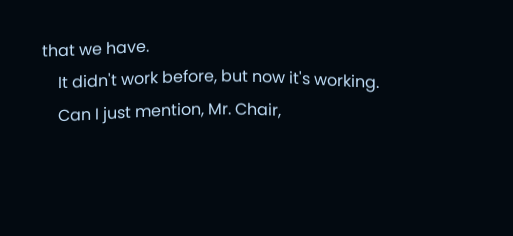that we have.
    It didn't work before, but now it's working.
    Can I just mention, Mr. Chair,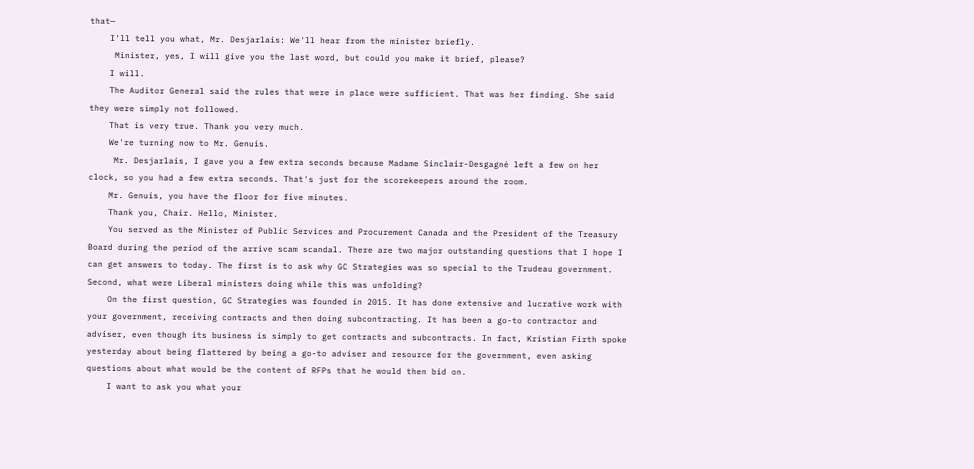that—
    I'll tell you what, Mr. Desjarlais: We'll hear from the minister briefly.
     Minister, yes, I will give you the last word, but could you make it brief, please?
    I will.
    The Auditor General said the rules that were in place were sufficient. That was her finding. She said they were simply not followed.
    That is very true. Thank you very much.
    We're turning now to Mr. Genuis.
     Mr. Desjarlais, I gave you a few extra seconds because Madame Sinclair-Desgagné left a few on her clock, so you had a few extra seconds. That's just for the scorekeepers around the room.
    Mr. Genuis, you have the floor for five minutes.
    Thank you, Chair. Hello, Minister.
    You served as the Minister of Public Services and Procurement Canada and the President of the Treasury Board during the period of the arrive scam scandal. There are two major outstanding questions that I hope I can get answers to today. The first is to ask why GC Strategies was so special to the Trudeau government. Second, what were Liberal ministers doing while this was unfolding?
    On the first question, GC Strategies was founded in 2015. It has done extensive and lucrative work with your government, receiving contracts and then doing subcontracting. It has been a go-to contractor and adviser, even though its business is simply to get contracts and subcontracts. In fact, Kristian Firth spoke yesterday about being flattered by being a go-to adviser and resource for the government, even asking questions about what would be the content of RFPs that he would then bid on.
    I want to ask you what your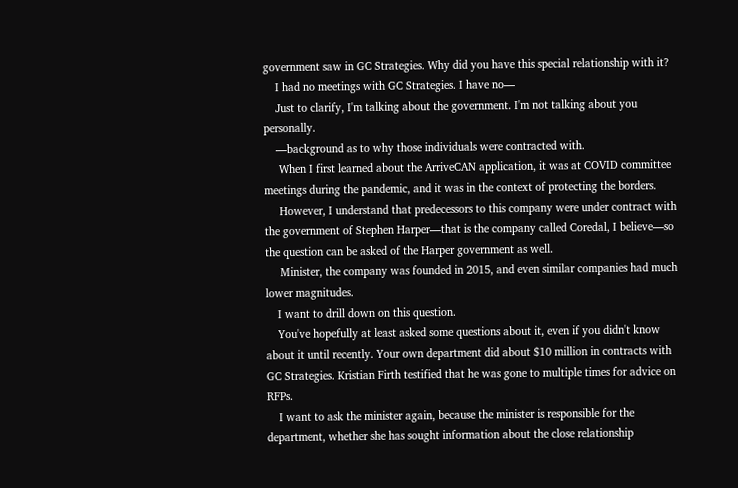government saw in GC Strategies. Why did you have this special relationship with it?
    I had no meetings with GC Strategies. I have no—
    Just to clarify, I'm talking about the government. I'm not talking about you personally.
    —background as to why those individuals were contracted with.
     When I first learned about the ArriveCAN application, it was at COVID committee meetings during the pandemic, and it was in the context of protecting the borders.
     However, I understand that predecessors to this company were under contract with the government of Stephen Harper—that is the company called Coredal, I believe—so the question can be asked of the Harper government as well.
     Minister, the company was founded in 2015, and even similar companies had much lower magnitudes.
    I want to drill down on this question.
    You've hopefully at least asked some questions about it, even if you didn't know about it until recently. Your own department did about $10 million in contracts with GC Strategies. Kristian Firth testified that he was gone to multiple times for advice on RFPs.
    I want to ask the minister again, because the minister is responsible for the department, whether she has sought information about the close relationship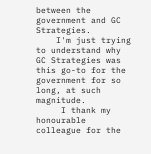between the government and GC Strategies.
    I'm just trying to understand why GC Strategies was this go-to for the government for so long, at such magnitude.
     I thank my honourable colleague for the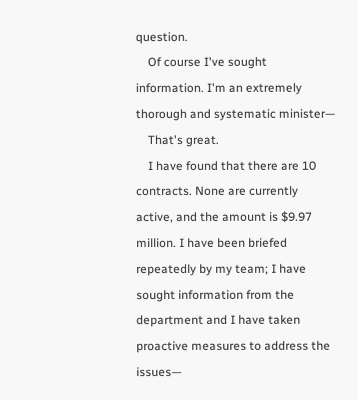question.
    Of course I've sought information. I'm an extremely thorough and systematic minister—
    That's great.
    I have found that there are 10 contracts. None are currently active, and the amount is $9.97 million. I have been briefed repeatedly by my team; I have sought information from the department and I have taken proactive measures to address the issues—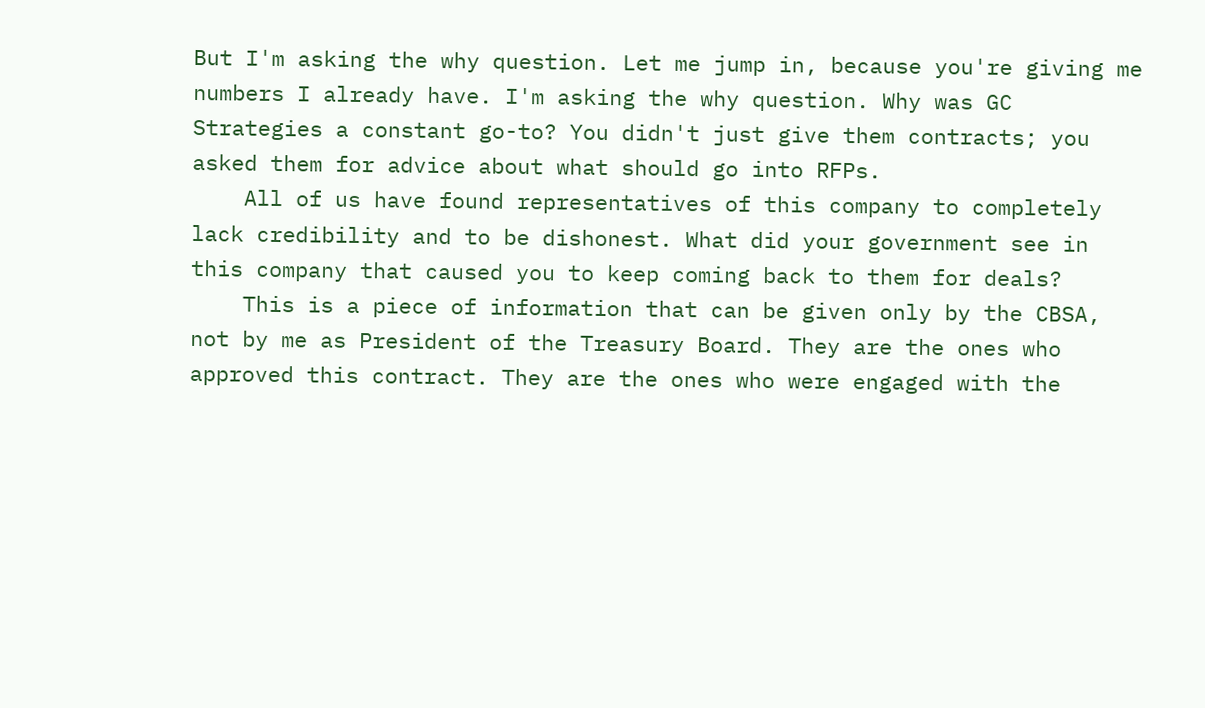But I'm asking the why question. Let me jump in, because you're giving me numbers I already have. I'm asking the why question. Why was GC Strategies a constant go-to? You didn't just give them contracts; you asked them for advice about what should go into RFPs.
    All of us have found representatives of this company to completely lack credibility and to be dishonest. What did your government see in this company that caused you to keep coming back to them for deals?
    This is a piece of information that can be given only by the CBSA, not by me as President of the Treasury Board. They are the ones who approved this contract. They are the ones who were engaged with the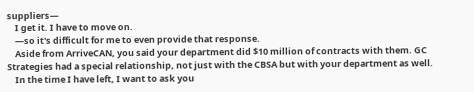suppliers—
    I get it. I have to move on.
    —so it's difficult for me to even provide that response.
    Aside from ArriveCAN, you said your department did $10 million of contracts with them. GC Strategies had a special relationship, not just with the CBSA but with your department as well.
    In the time I have left, I want to ask you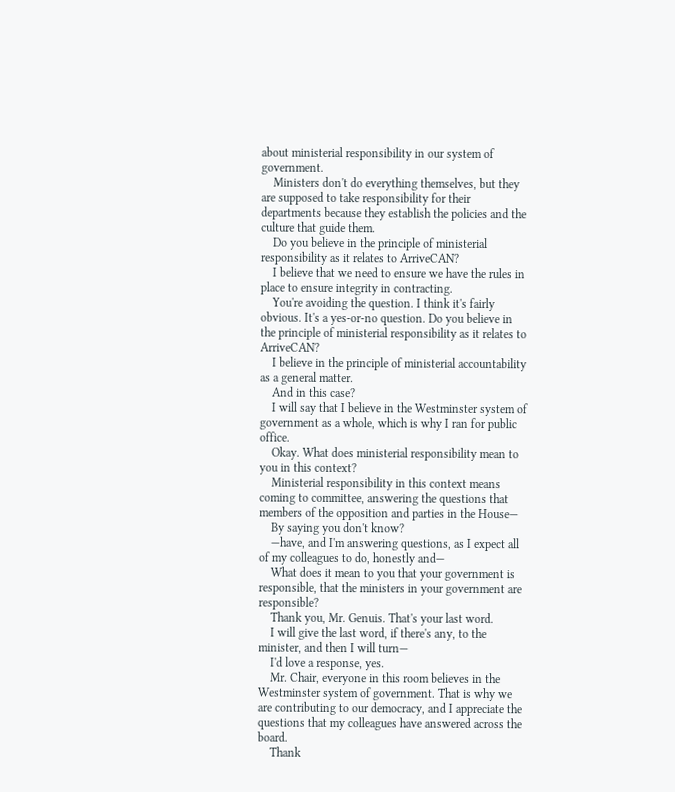about ministerial responsibility in our system of government.
    Ministers don't do everything themselves, but they are supposed to take responsibility for their departments because they establish the policies and the culture that guide them.
    Do you believe in the principle of ministerial responsibility as it relates to ArriveCAN?
    I believe that we need to ensure we have the rules in place to ensure integrity in contracting.
    You're avoiding the question. I think it's fairly obvious. It's a yes-or-no question. Do you believe in the principle of ministerial responsibility as it relates to ArriveCAN?
    I believe in the principle of ministerial accountability as a general matter.
    And in this case?
    I will say that I believe in the Westminster system of government as a whole, which is why I ran for public office.
    Okay. What does ministerial responsibility mean to you in this context?
    Ministerial responsibility in this context means coming to committee, answering the questions that members of the opposition and parties in the House—
    By saying you don't know?
    —have, and I'm answering questions, as I expect all of my colleagues to do, honestly and—
    What does it mean to you that your government is responsible, that the ministers in your government are responsible?
    Thank you, Mr. Genuis. That's your last word.
    I will give the last word, if there's any, to the minister, and then I will turn—
    I'd love a response, yes.
    Mr. Chair, everyone in this room believes in the Westminster system of government. That is why we are contributing to our democracy, and I appreciate the questions that my colleagues have answered across the board.
    Thank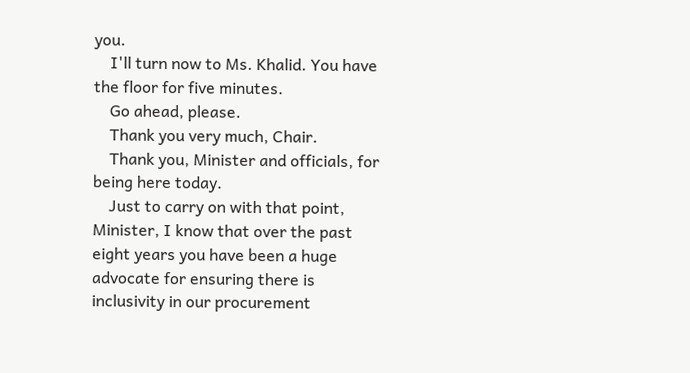you.
    I'll turn now to Ms. Khalid. You have the floor for five minutes.
    Go ahead, please.
    Thank you very much, Chair.
    Thank you, Minister and officials, for being here today.
    Just to carry on with that point, Minister, I know that over the past eight years you have been a huge advocate for ensuring there is inclusivity in our procurement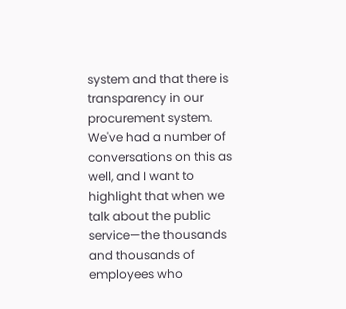system and that there is transparency in our procurement system. We've had a number of conversations on this as well, and I want to highlight that when we talk about the public service—the thousands and thousands of employees who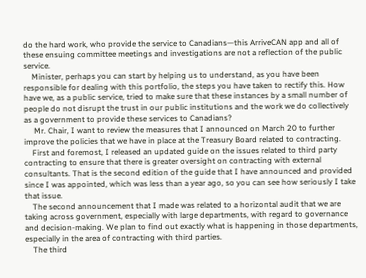do the hard work, who provide the service to Canadians—this ArriveCAN app and all of these ensuing committee meetings and investigations are not a reflection of the public service.
    Minister, perhaps you can start by helping us to understand, as you have been responsible for dealing with this portfolio, the steps you have taken to rectify this. How have we, as a public service, tried to make sure that these instances by a small number of people do not disrupt the trust in our public institutions and the work we do collectively as a government to provide these services to Canadians?
     Mr. Chair, I want to review the measures that I announced on March 20 to further improve the policies that we have in place at the Treasury Board related to contracting.
    First and foremost, I released an updated guide on the issues related to third party contracting to ensure that there is greater oversight on contracting with external consultants. That is the second edition of the guide that I have announced and provided since I was appointed, which was less than a year ago, so you can see how seriously I take that issue.
    The second announcement that I made was related to a horizontal audit that we are taking across government, especially with large departments, with regard to governance and decision-making. We plan to find out exactly what is happening in those departments, especially in the area of contracting with third parties.
    The third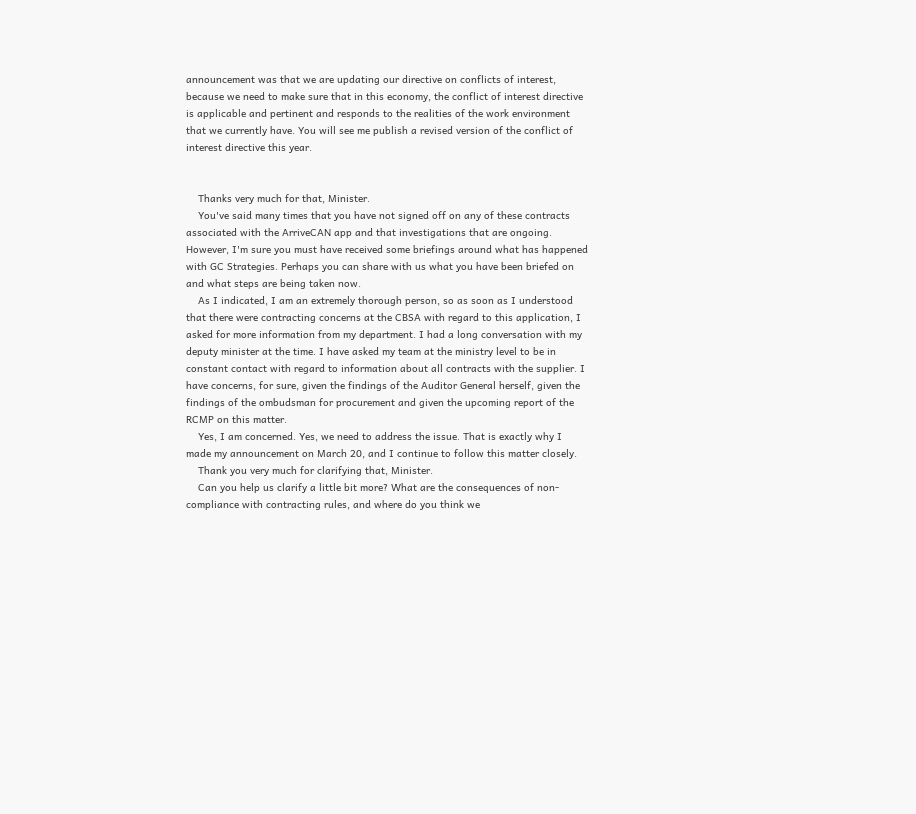announcement was that we are updating our directive on conflicts of interest, because we need to make sure that in this economy, the conflict of interest directive is applicable and pertinent and responds to the realities of the work environment that we currently have. You will see me publish a revised version of the conflict of interest directive this year.


    Thanks very much for that, Minister.
    You've said many times that you have not signed off on any of these contracts associated with the ArriveCAN app and that investigations that are ongoing. However, I'm sure you must have received some briefings around what has happened with GC Strategies. Perhaps you can share with us what you have been briefed on and what steps are being taken now.
    As I indicated, I am an extremely thorough person, so as soon as I understood that there were contracting concerns at the CBSA with regard to this application, I asked for more information from my department. I had a long conversation with my deputy minister at the time. I have asked my team at the ministry level to be in constant contact with regard to information about all contracts with the supplier. I have concerns, for sure, given the findings of the Auditor General herself, given the findings of the ombudsman for procurement and given the upcoming report of the RCMP on this matter.
    Yes, I am concerned. Yes, we need to address the issue. That is exactly why I made my announcement on March 20, and I continue to follow this matter closely.
    Thank you very much for clarifying that, Minister.
    Can you help us clarify a little bit more? What are the consequences of non-compliance with contracting rules, and where do you think we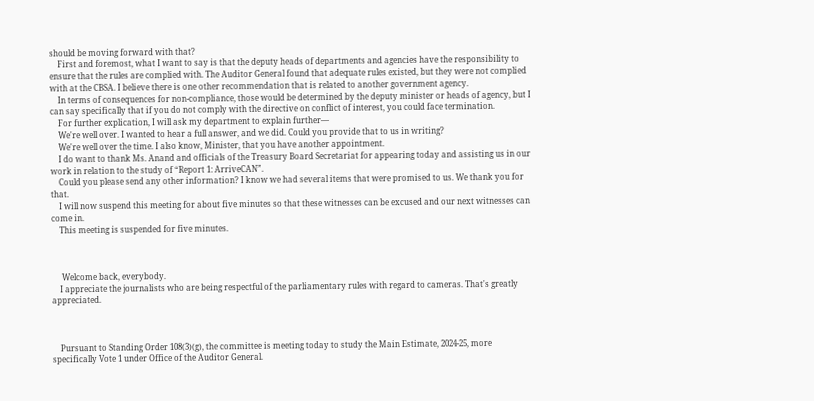should be moving forward with that?
    First and foremost, what I want to say is that the deputy heads of departments and agencies have the responsibility to ensure that the rules are complied with. The Auditor General found that adequate rules existed, but they were not complied with at the CBSA. I believe there is one other recommendation that is related to another government agency.
    In terms of consequences for non-compliance, those would be determined by the deputy minister or heads of agency, but I can say specifically that if you do not comply with the directive on conflict of interest, you could face termination.
    For further explication, I will ask my department to explain further—
    We're well over. I wanted to hear a full answer, and we did. Could you provide that to us in writing?
    We're well over the time. I also know, Minister, that you have another appointment.
    I do want to thank Ms. Anand and officials of the Treasury Board Secretariat for appearing today and assisting us in our work in relation to the study of “Report 1: ArriveCAN”.
    Could you please send any other information? I know we had several items that were promised to us. We thank you for that.
    I will now suspend this meeting for about five minutes so that these witnesses can be excused and our next witnesses can come in.
    This meeting is suspended for five minutes.



     Welcome back, everybody.
    I appreciate the journalists who are being respectful of the parliamentary rules with regard to cameras. That's greatly appreciated.



    Pursuant to Standing Order 108(3)(g), the committee is meeting today to study the Main Estimate, 2024-25, more specifically Vote 1 under Office of the Auditor General.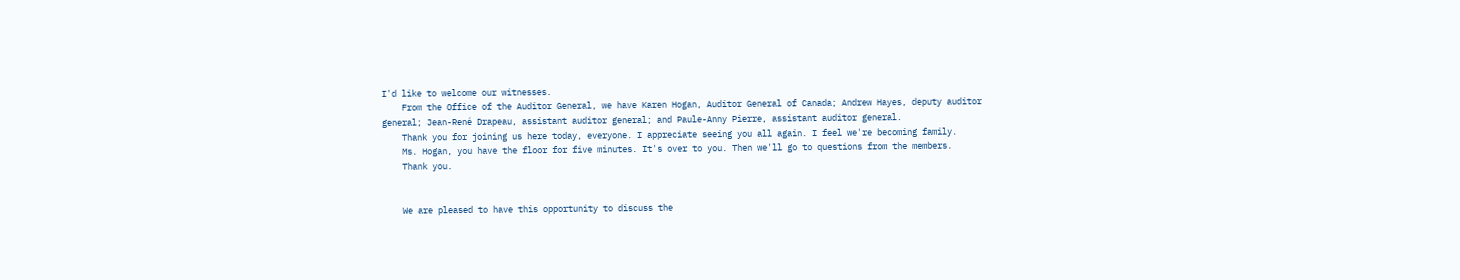I'd like to welcome our witnesses.
    From the Office of the Auditor General, we have Karen Hogan, Auditor General of Canada; Andrew Hayes, deputy auditor general; Jean-René Drapeau, assistant auditor general; and Paule-Anny Pierre, assistant auditor general.
    Thank you for joining us here today, everyone. I appreciate seeing you all again. I feel we're becoming family.
    Ms. Hogan, you have the floor for five minutes. It's over to you. Then we'll go to questions from the members.
    Thank you.


    We are pleased to have this opportunity to discuss the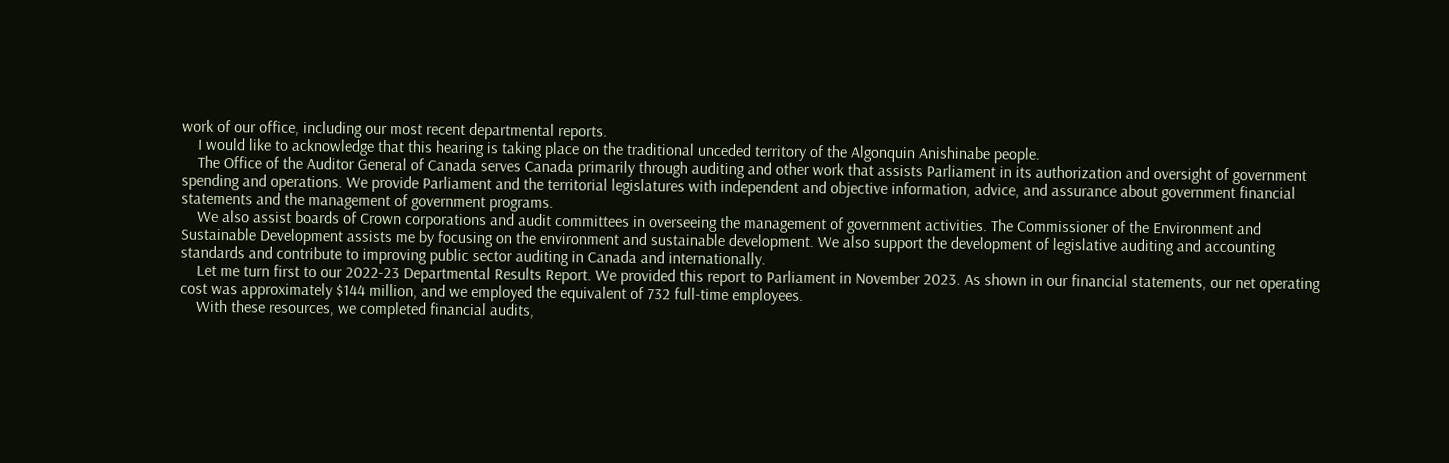work of our office, including our most recent departmental reports.
    I would like to acknowledge that this hearing is taking place on the traditional unceded territory of the Algonquin Anishinabe people.
    The Office of the Auditor General of Canada serves Canada primarily through auditing and other work that assists Parliament in its authorization and oversight of government spending and operations. We provide Parliament and the territorial legislatures with independent and objective information, advice, and assurance about government financial statements and the management of government programs.
    We also assist boards of Crown corporations and audit committees in overseeing the management of government activities. The Commissioner of the Environment and Sustainable Development assists me by focusing on the environment and sustainable development. We also support the development of legislative auditing and accounting standards and contribute to improving public sector auditing in Canada and internationally.
    Let me turn first to our 2022-23 Departmental Results Report. We provided this report to Parliament in November 2023. As shown in our financial statements, our net operating cost was approximately $144 million, and we employed the equivalent of 732 full-time employees.
    With these resources, we completed financial audits,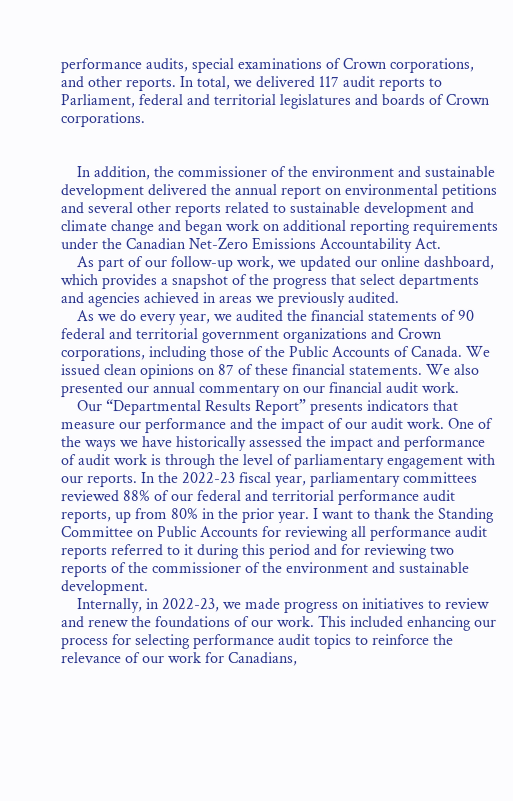performance audits, special examinations of Crown corporations, and other reports. In total, we delivered 117 audit reports to Parliament, federal and territorial legislatures and boards of Crown corporations.


    In addition, the commissioner of the environment and sustainable development delivered the annual report on environmental petitions and several other reports related to sustainable development and climate change and began work on additional reporting requirements under the Canadian Net-Zero Emissions Accountability Act.
    As part of our follow-up work, we updated our online dashboard, which provides a snapshot of the progress that select departments and agencies achieved in areas we previously audited.
    As we do every year, we audited the financial statements of 90 federal and territorial government organizations and Crown corporations, including those of the Public Accounts of Canada. We issued clean opinions on 87 of these financial statements. We also presented our annual commentary on our financial audit work.
    Our “Departmental Results Report” presents indicators that measure our performance and the impact of our audit work. One of the ways we have historically assessed the impact and performance of audit work is through the level of parliamentary engagement with our reports. In the 2022-23 fiscal year, parliamentary committees reviewed 88% of our federal and territorial performance audit reports, up from 80% in the prior year. I want to thank the Standing Committee on Public Accounts for reviewing all performance audit reports referred to it during this period and for reviewing two reports of the commissioner of the environment and sustainable development.
    Internally, in 2022-23, we made progress on initiatives to review and renew the foundations of our work. This included enhancing our process for selecting performance audit topics to reinforce the relevance of our work for Canadians,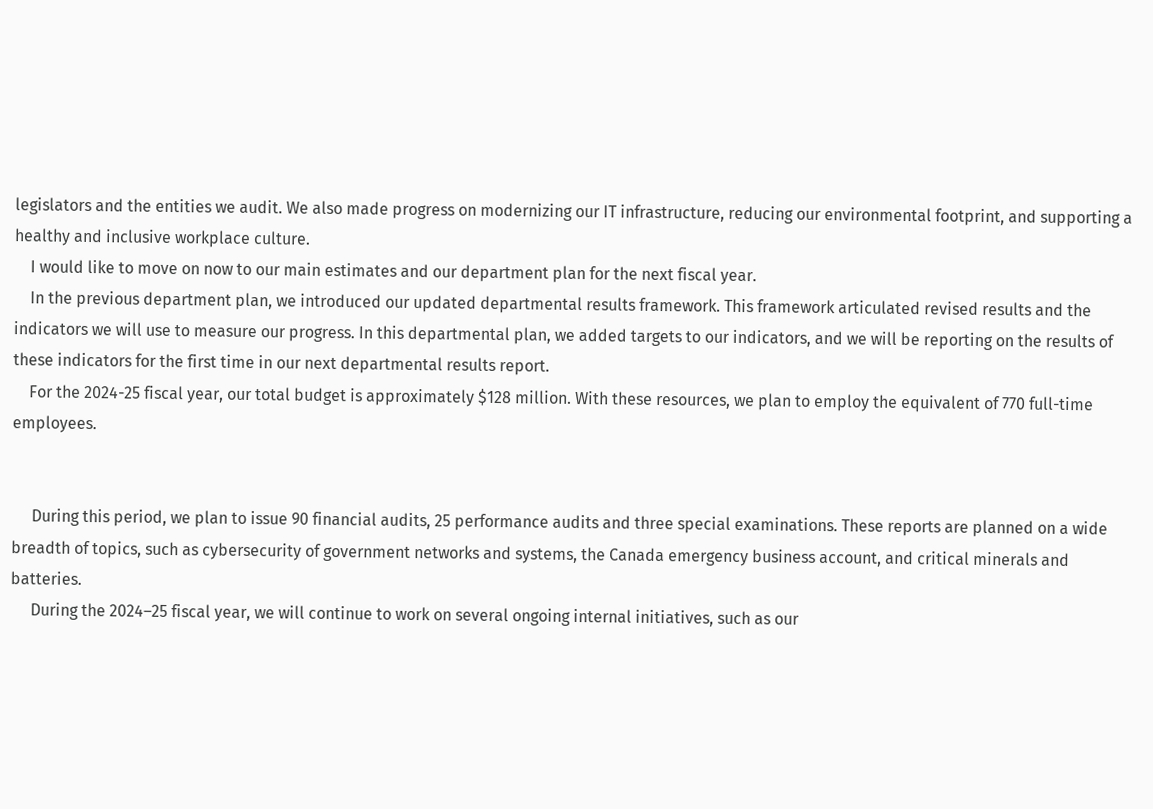legislators and the entities we audit. We also made progress on modernizing our IT infrastructure, reducing our environmental footprint, and supporting a healthy and inclusive workplace culture.
    I would like to move on now to our main estimates and our department plan for the next fiscal year.
    In the previous department plan, we introduced our updated departmental results framework. This framework articulated revised results and the indicators we will use to measure our progress. In this departmental plan, we added targets to our indicators, and we will be reporting on the results of these indicators for the first time in our next departmental results report.
    For the 2024-25 fiscal year, our total budget is approximately $128 million. With these resources, we plan to employ the equivalent of 770 full-time employees.


     During this period, we plan to issue 90 financial audits, 25 performance audits and three special examinations. These reports are planned on a wide breadth of topics, such as cybersecurity of government networks and systems, the Canada emergency business account, and critical minerals and batteries.
     During the 2024–25 fiscal year, we will continue to work on several ongoing internal initiatives, such as our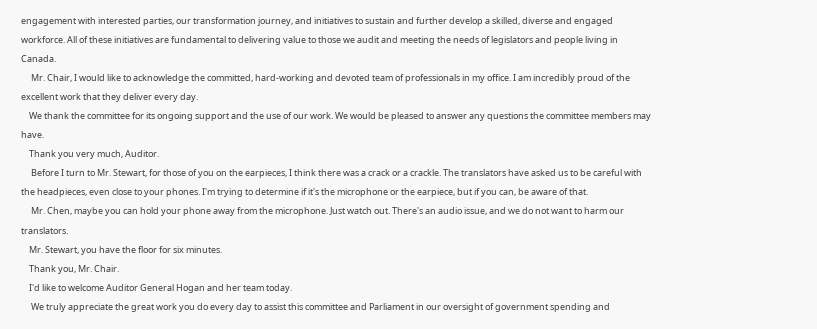engagement with interested parties, our transformation journey, and initiatives to sustain and further develop a skilled, diverse and engaged workforce. All of these initiatives are fundamental to delivering value to those we audit and meeting the needs of legislators and people living in Canada.
     Mr. Chair, I would like to acknowledge the committed, hard-working and devoted team of professionals in my office. I am incredibly proud of the excellent work that they deliver every day.
    We thank the committee for its ongoing support and the use of our work. We would be pleased to answer any questions the committee members may have.
    Thank you very much, Auditor.
     Before I turn to Mr. Stewart, for those of you on the earpieces, I think there was a crack or a crackle. The translators have asked us to be careful with the headpieces, even close to your phones. I'm trying to determine if it's the microphone or the earpiece, but if you can, be aware of that.
     Mr. Chen, maybe you can hold your phone away from the microphone. Just watch out. There's an audio issue, and we do not want to harm our translators.
    Mr. Stewart, you have the floor for six minutes.
    Thank you, Mr. Chair.
    I'd like to welcome Auditor General Hogan and her team today.
     We truly appreciate the great work you do every day to assist this committee and Parliament in our oversight of government spending and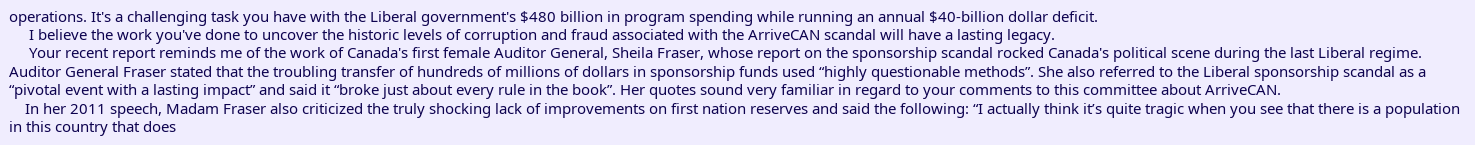operations. It's a challenging task you have with the Liberal government's $480 billion in program spending while running an annual $40-billion dollar deficit.
     I believe the work you've done to uncover the historic levels of corruption and fraud associated with the ArriveCAN scandal will have a lasting legacy.
     Your recent report reminds me of the work of Canada's first female Auditor General, Sheila Fraser, whose report on the sponsorship scandal rocked Canada's political scene during the last Liberal regime. Auditor General Fraser stated that the troubling transfer of hundreds of millions of dollars in sponsorship funds used “highly questionable methods”. She also referred to the Liberal sponsorship scandal as a “pivotal event with a lasting impact” and said it “broke just about every rule in the book”. Her quotes sound very familiar in regard to your comments to this committee about ArriveCAN.
    In her 2011 speech, Madam Fraser also criticized the truly shocking lack of improvements on first nation reserves and said the following: “I actually think it’s quite tragic when you see that there is a population in this country that does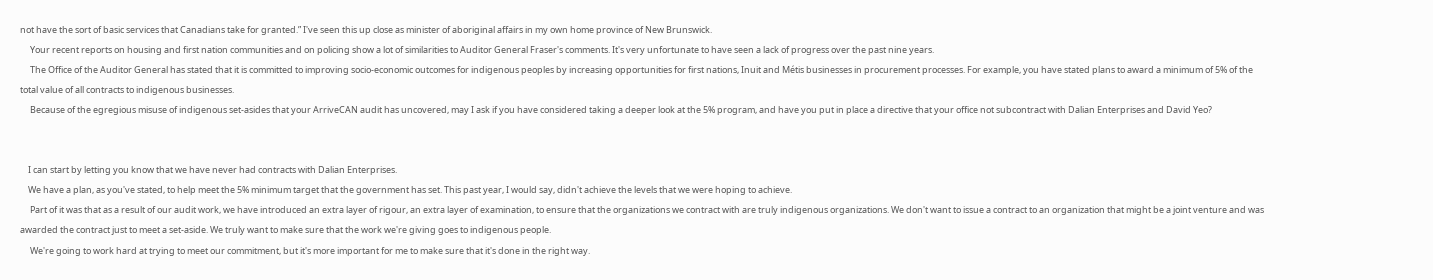not have the sort of basic services that Canadians take for granted.” I've seen this up close as minister of aboriginal affairs in my own home province of New Brunswick.
     Your recent reports on housing and first nation communities and on policing show a lot of similarities to Auditor General Fraser's comments. It's very unfortunate to have seen a lack of progress over the past nine years.
     The Office of the Auditor General has stated that it is committed to improving socio-economic outcomes for indigenous peoples by increasing opportunities for first nations, Inuit and Métis businesses in procurement processes. For example, you have stated plans to award a minimum of 5% of the total value of all contracts to indigenous businesses.
     Because of the egregious misuse of indigenous set-asides that your ArriveCAN audit has uncovered, may I ask if you have considered taking a deeper look at the 5% program, and have you put in place a directive that your office not subcontract with Dalian Enterprises and David Yeo?


    I can start by letting you know that we have never had contracts with Dalian Enterprises.
    We have a plan, as you've stated, to help meet the 5% minimum target that the government has set. This past year, I would say, didn't achieve the levels that we were hoping to achieve.
     Part of it was that as a result of our audit work, we have introduced an extra layer of rigour, an extra layer of examination, to ensure that the organizations we contract with are truly indigenous organizations. We don't want to issue a contract to an organization that might be a joint venture and was awarded the contract just to meet a set-aside. We truly want to make sure that the work we're giving goes to indigenous people.
     We're going to work hard at trying to meet our commitment, but it's more important for me to make sure that it's done in the right way.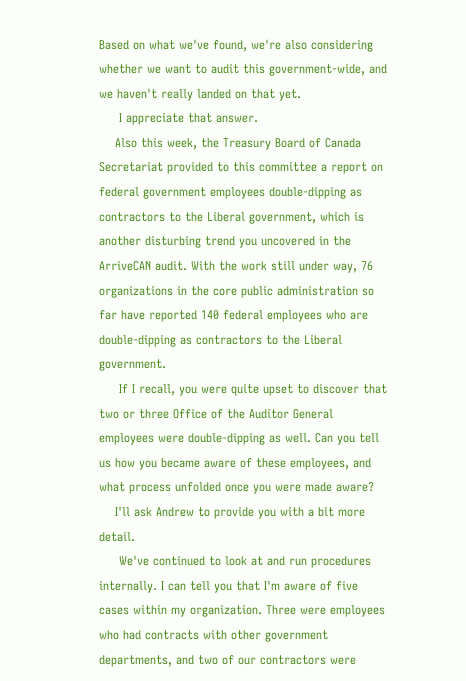Based on what we've found, we're also considering whether we want to audit this government-wide, and we haven't really landed on that yet.
     I appreciate that answer.
    Also this week, the Treasury Board of Canada Secretariat provided to this committee a report on federal government employees double-dipping as contractors to the Liberal government, which is another disturbing trend you uncovered in the ArriveCAN audit. With the work still under way, 76 organizations in the core public administration so far have reported 140 federal employees who are double-dipping as contractors to the Liberal government.
     If I recall, you were quite upset to discover that two or three Office of the Auditor General employees were double-dipping as well. Can you tell us how you became aware of these employees, and what process unfolded once you were made aware?
    I'll ask Andrew to provide you with a bit more detail.
     We've continued to look at and run procedures internally. I can tell you that I'm aware of five cases within my organization. Three were employees who had contracts with other government departments, and two of our contractors were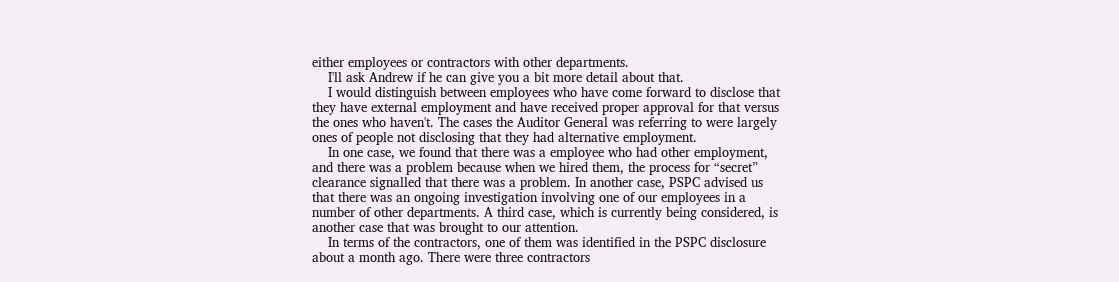either employees or contractors with other departments.
    I'll ask Andrew if he can give you a bit more detail about that.
    I would distinguish between employees who have come forward to disclose that they have external employment and have received proper approval for that versus the ones who haven't. The cases the Auditor General was referring to were largely ones of people not disclosing that they had alternative employment.
    In one case, we found that there was a employee who had other employment, and there was a problem because when we hired them, the process for “secret” clearance signalled that there was a problem. In another case, PSPC advised us that there was an ongoing investigation involving one of our employees in a number of other departments. A third case, which is currently being considered, is another case that was brought to our attention.
    In terms of the contractors, one of them was identified in the PSPC disclosure about a month ago. There were three contractors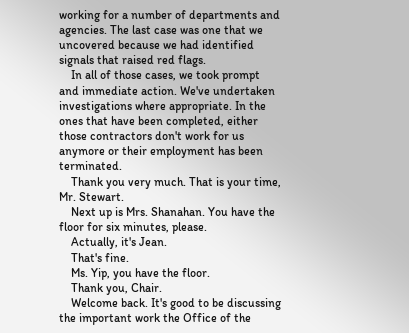working for a number of departments and agencies. The last case was one that we uncovered because we had identified signals that raised red flags.
    In all of those cases, we took prompt and immediate action. We've undertaken investigations where appropriate. In the ones that have been completed, either those contractors don't work for us anymore or their employment has been terminated.
    Thank you very much. That is your time, Mr. Stewart.
    Next up is Mrs. Shanahan. You have the floor for six minutes, please.
    Actually, it's Jean.
    That's fine.
    Ms. Yip, you have the floor.
    Thank you, Chair.
    Welcome back. It's good to be discussing the important work the Office of the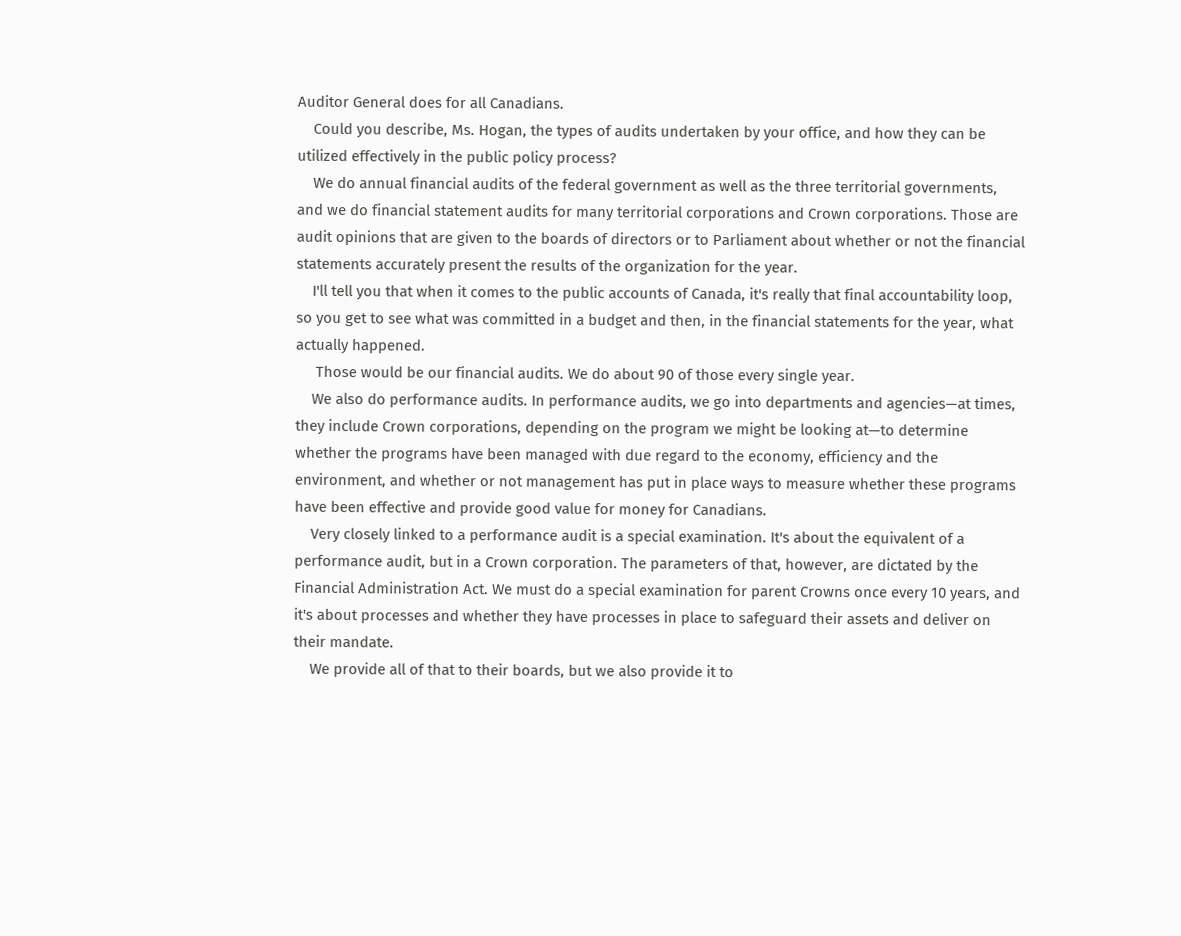Auditor General does for all Canadians.
    Could you describe, Ms. Hogan, the types of audits undertaken by your office, and how they can be utilized effectively in the public policy process?
    We do annual financial audits of the federal government as well as the three territorial governments, and we do financial statement audits for many territorial corporations and Crown corporations. Those are audit opinions that are given to the boards of directors or to Parliament about whether or not the financial statements accurately present the results of the organization for the year.
    I'll tell you that when it comes to the public accounts of Canada, it's really that final accountability loop, so you get to see what was committed in a budget and then, in the financial statements for the year, what actually happened.
     Those would be our financial audits. We do about 90 of those every single year.
    We also do performance audits. In performance audits, we go into departments and agencies—at times, they include Crown corporations, depending on the program we might be looking at—to determine whether the programs have been managed with due regard to the economy, efficiency and the environment, and whether or not management has put in place ways to measure whether these programs have been effective and provide good value for money for Canadians.
    Very closely linked to a performance audit is a special examination. It's about the equivalent of a performance audit, but in a Crown corporation. The parameters of that, however, are dictated by the Financial Administration Act. We must do a special examination for parent Crowns once every 10 years, and it's about processes and whether they have processes in place to safeguard their assets and deliver on their mandate.
    We provide all of that to their boards, but we also provide it to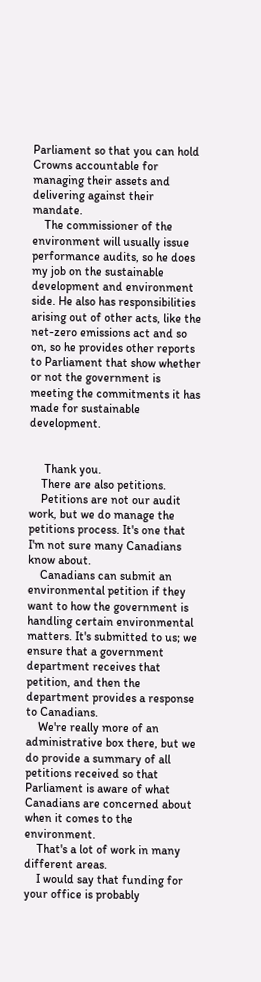Parliament so that you can hold Crowns accountable for managing their assets and delivering against their mandate.
    The commissioner of the environment will usually issue performance audits, so he does my job on the sustainable development and environment side. He also has responsibilities arising out of other acts, like the net-zero emissions act and so on, so he provides other reports to Parliament that show whether or not the government is meeting the commitments it has made for sustainable development.


     Thank you.
    There are also petitions.
    Petitions are not our audit work, but we do manage the petitions process. It's one that I'm not sure many Canadians know about.
    Canadians can submit an environmental petition if they want to how the government is handling certain environmental matters. It's submitted to us; we ensure that a government department receives that petition, and then the department provides a response to Canadians.
    We're really more of an administrative box there, but we do provide a summary of all petitions received so that Parliament is aware of what Canadians are concerned about when it comes to the environment.
    That's a lot of work in many different areas.
    I would say that funding for your office is probably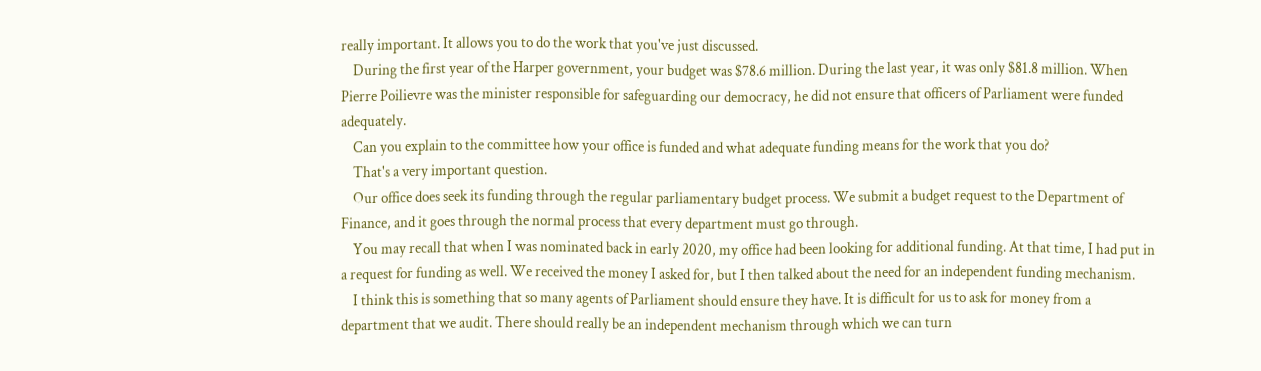really important. It allows you to do the work that you've just discussed.
    During the first year of the Harper government, your budget was $78.6 million. During the last year, it was only $81.8 million. When Pierre Poilievre was the minister responsible for safeguarding our democracy, he did not ensure that officers of Parliament were funded adequately.
    Can you explain to the committee how your office is funded and what adequate funding means for the work that you do?
    That's a very important question.
    Our office does seek its funding through the regular parliamentary budget process. We submit a budget request to the Department of Finance, and it goes through the normal process that every department must go through.
    You may recall that when I was nominated back in early 2020, my office had been looking for additional funding. At that time, I had put in a request for funding as well. We received the money I asked for, but I then talked about the need for an independent funding mechanism.
    I think this is something that so many agents of Parliament should ensure they have. It is difficult for us to ask for money from a department that we audit. There should really be an independent mechanism through which we can turn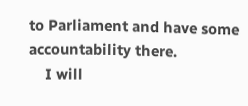to Parliament and have some accountability there.
    I will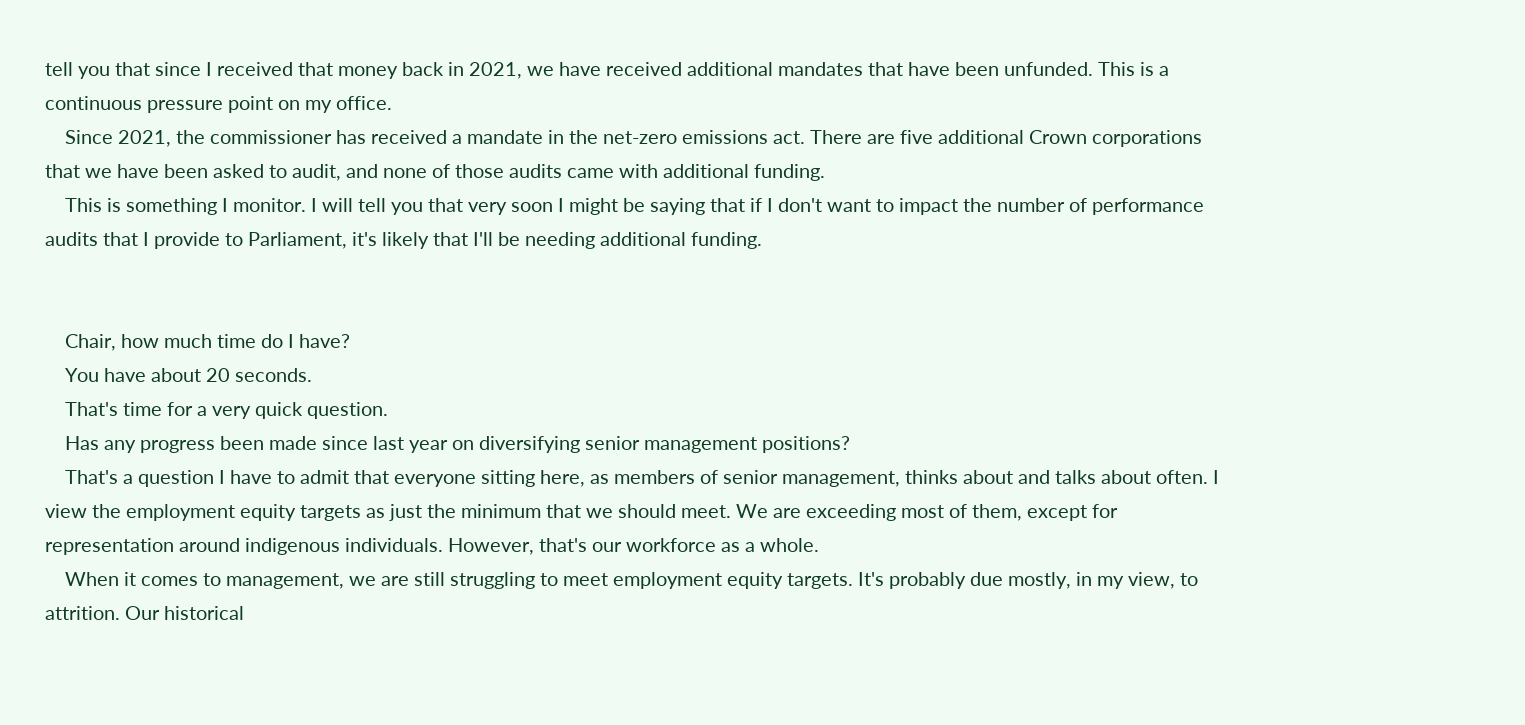tell you that since I received that money back in 2021, we have received additional mandates that have been unfunded. This is a continuous pressure point on my office.
    Since 2021, the commissioner has received a mandate in the net-zero emissions act. There are five additional Crown corporations that we have been asked to audit, and none of those audits came with additional funding.
    This is something I monitor. I will tell you that very soon I might be saying that if I don't want to impact the number of performance audits that I provide to Parliament, it's likely that I'll be needing additional funding.


    Chair, how much time do I have?
    You have about 20 seconds.
    That's time for a very quick question.
    Has any progress been made since last year on diversifying senior management positions?
    That's a question I have to admit that everyone sitting here, as members of senior management, thinks about and talks about often. I view the employment equity targets as just the minimum that we should meet. We are exceeding most of them, except for representation around indigenous individuals. However, that's our workforce as a whole.
    When it comes to management, we are still struggling to meet employment equity targets. It's probably due mostly, in my view, to attrition. Our historical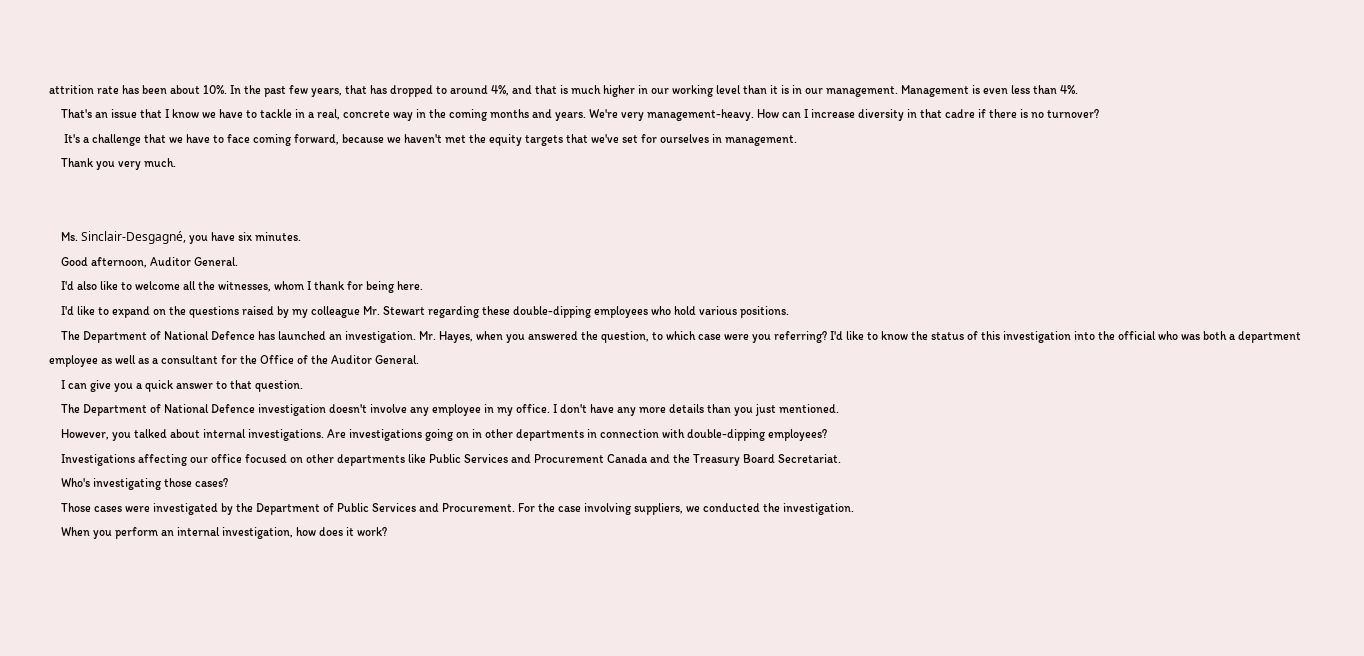attrition rate has been about 10%. In the past few years, that has dropped to around 4%, and that is much higher in our working level than it is in our management. Management is even less than 4%.
    That's an issue that I know we have to tackle in a real, concrete way in the coming months and years. We're very management-heavy. How can I increase diversity in that cadre if there is no turnover?
     It's a challenge that we have to face coming forward, because we haven't met the equity targets that we've set for ourselves in management.
    Thank you very much.


    Ms. Sinclair‑Desgagné, you have six minutes.
    Good afternoon, Auditor General.
    I'd also like to welcome all the witnesses, whom I thank for being here.
    I'd like to expand on the questions raised by my colleague Mr. Stewart regarding these double-dipping employees who hold various positions.
    The Department of National Defence has launched an investigation. Mr. Hayes, when you answered the question, to which case were you referring? I'd like to know the status of this investigation into the official who was both a department employee as well as a consultant for the Office of the Auditor General.
    I can give you a quick answer to that question.
    The Department of National Defence investigation doesn't involve any employee in my office. I don't have any more details than you just mentioned.
    However, you talked about internal investigations. Are investigations going on in other departments in connection with double-dipping employees?
    Investigations affecting our office focused on other departments like Public Services and Procurement Canada and the Treasury Board Secretariat.
    Who's investigating those cases?
    Those cases were investigated by the Department of Public Services and Procurement. For the case involving suppliers, we conducted the investigation.
    When you perform an internal investigation, how does it work?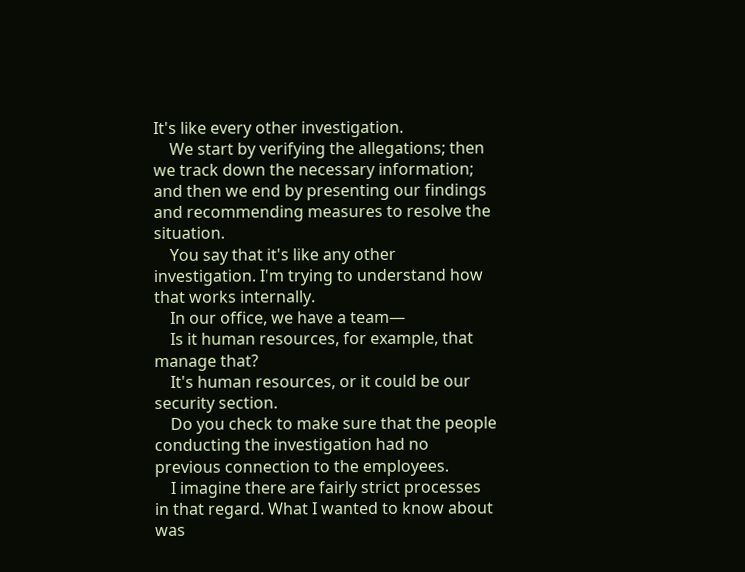It's like every other investigation.
    We start by verifying the allegations; then we track down the necessary information; and then we end by presenting our findings and recommending measures to resolve the situation.
    You say that it's like any other investigation. I'm trying to understand how that works internally.
    In our office, we have a team—
    Is it human resources, for example, that manage that?
    It's human resources, or it could be our security section.
    Do you check to make sure that the people conducting the investigation had no previous connection to the employees.
    I imagine there are fairly strict processes in that regard. What I wanted to know about was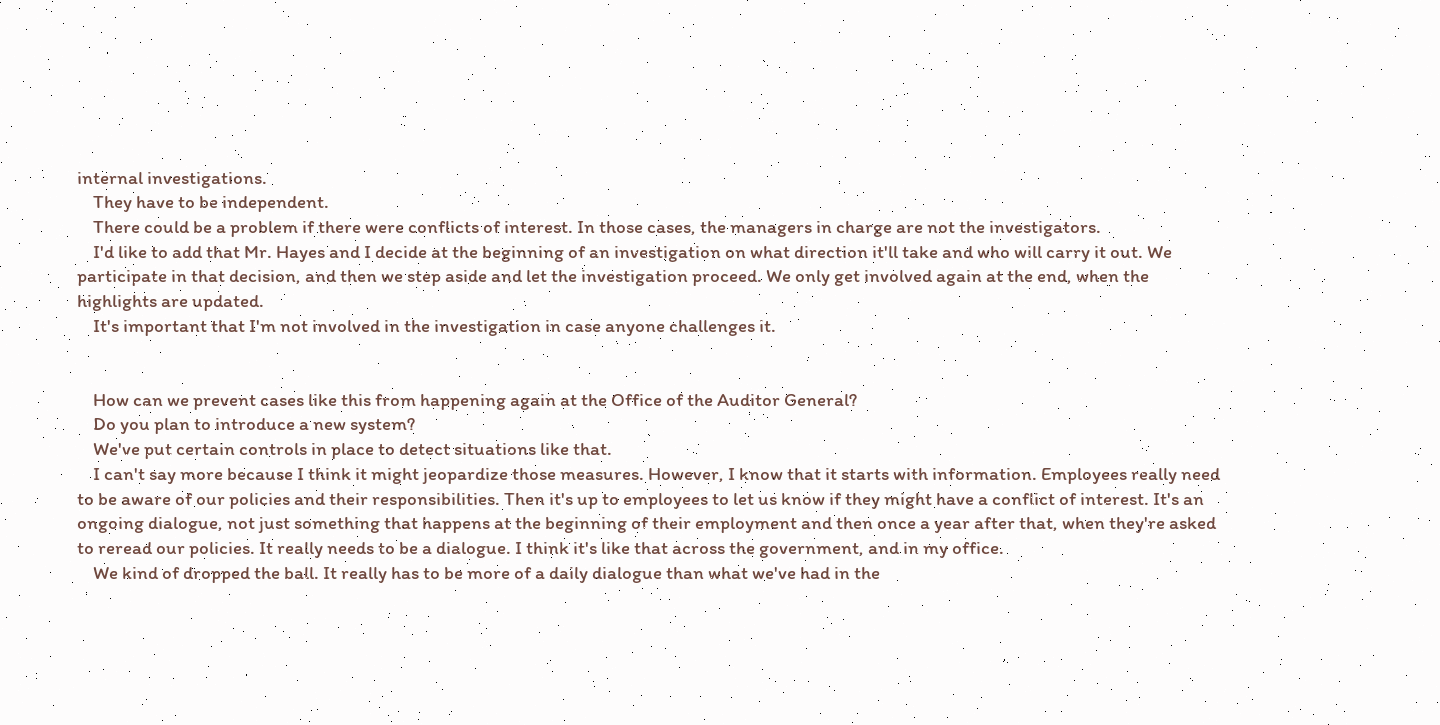internal investigations.
    They have to be independent.
    There could be a problem if there were conflicts of interest. In those cases, the managers in charge are not the investigators.
    I'd like to add that Mr. Hayes and I decide at the beginning of an investigation on what direction it'll take and who will carry it out. We participate in that decision, and then we step aside and let the investigation proceed. We only get involved again at the end, when the highlights are updated.
    It's important that I'm not involved in the investigation in case anyone challenges it.


    How can we prevent cases like this from happening again at the Office of the Auditor General?
    Do you plan to introduce a new system?
    We've put certain controls in place to detect situations like that.
    I can't say more because I think it might jeopardize those measures. However, I know that it starts with information. Employees really need to be aware of our policies and their responsibilities. Then it's up to employees to let us know if they might have a conflict of interest. It's an ongoing dialogue, not just something that happens at the beginning of their employment and then once a year after that, when they're asked to reread our policies. It really needs to be a dialogue. I think it's like that across the government, and in my office.
    We kind of dropped the ball. It really has to be more of a daily dialogue than what we've had in the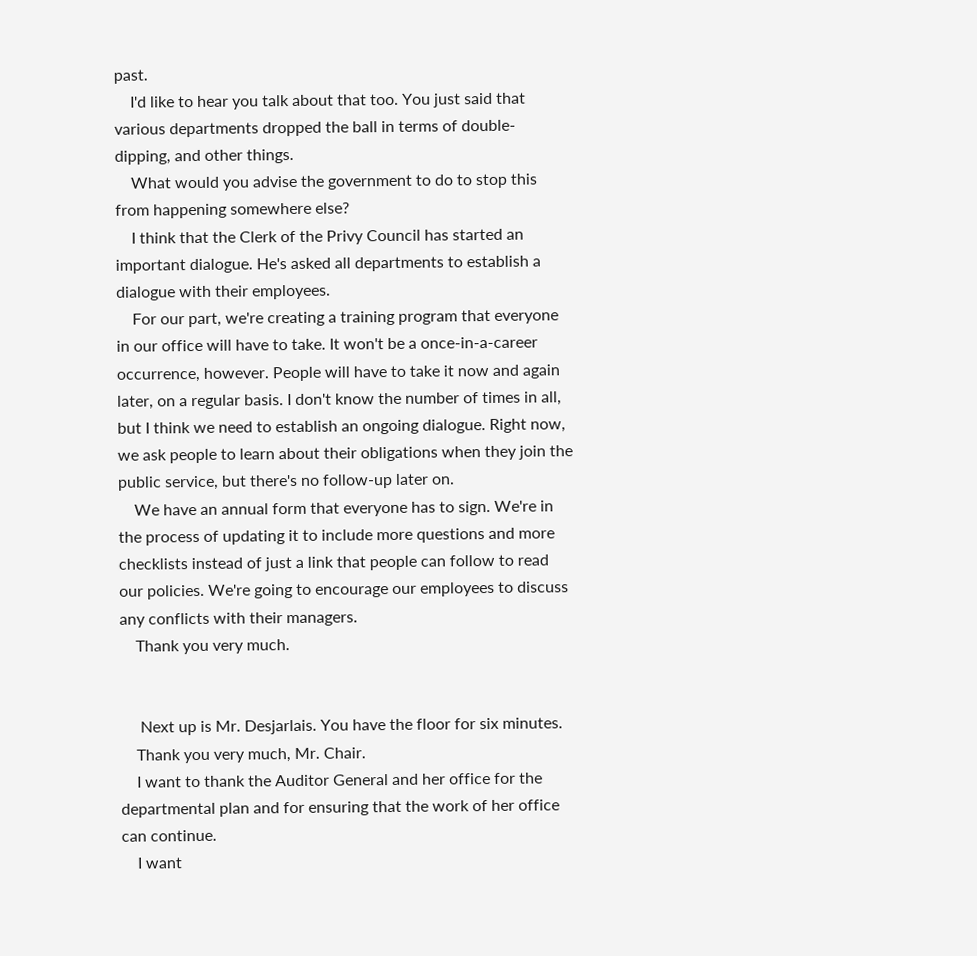past.
    I'd like to hear you talk about that too. You just said that various departments dropped the ball in terms of double-dipping, and other things.
    What would you advise the government to do to stop this from happening somewhere else?
    I think that the Clerk of the Privy Council has started an important dialogue. He's asked all departments to establish a dialogue with their employees.
    For our part, we're creating a training program that everyone in our office will have to take. It won't be a once-in-a-career occurrence, however. People will have to take it now and again later, on a regular basis. I don't know the number of times in all, but I think we need to establish an ongoing dialogue. Right now, we ask people to learn about their obligations when they join the public service, but there's no follow-up later on.
    We have an annual form that everyone has to sign. We're in the process of updating it to include more questions and more checklists instead of just a link that people can follow to read our policies. We're going to encourage our employees to discuss any conflicts with their managers.
    Thank you very much.


     Next up is Mr. Desjarlais. You have the floor for six minutes.
    Thank you very much, Mr. Chair.
    I want to thank the Auditor General and her office for the departmental plan and for ensuring that the work of her office can continue.
    I want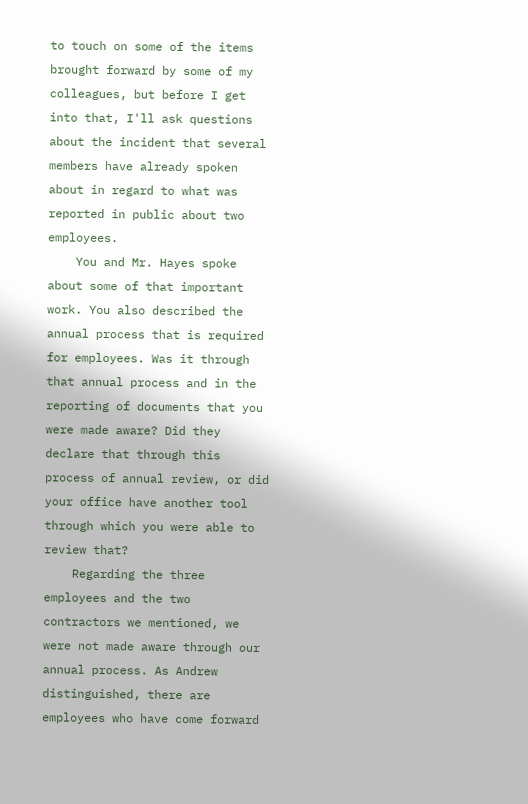to touch on some of the items brought forward by some of my colleagues, but before I get into that, I'll ask questions about the incident that several members have already spoken about in regard to what was reported in public about two employees.
    You and Mr. Hayes spoke about some of that important work. You also described the annual process that is required for employees. Was it through that annual process and in the reporting of documents that you were made aware? Did they declare that through this process of annual review, or did your office have another tool through which you were able to review that?
    Regarding the three employees and the two contractors we mentioned, we were not made aware through our annual process. As Andrew distinguished, there are employees who have come forward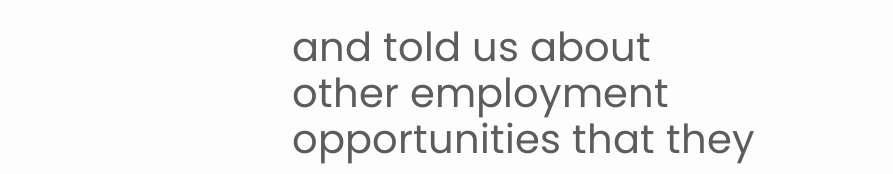and told us about other employment opportunities that they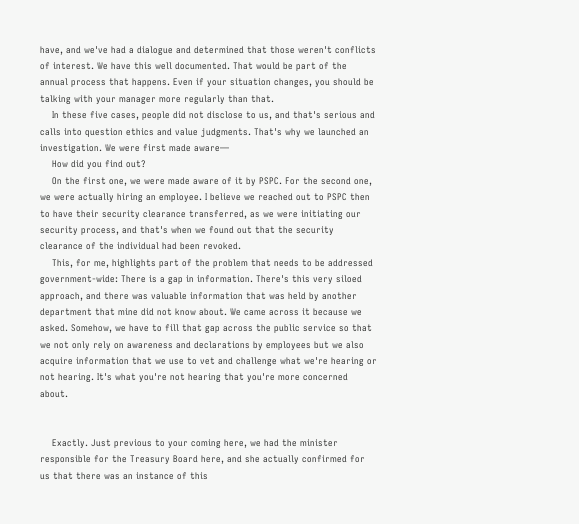have, and we've had a dialogue and determined that those weren't conflicts of interest. We have this well documented. That would be part of the annual process that happens. Even if your situation changes, you should be talking with your manager more regularly than that.
    In these five cases, people did not disclose to us, and that's serious and calls into question ethics and value judgments. That's why we launched an investigation. We were first made aware—
    How did you find out?
    On the first one, we were made aware of it by PSPC. For the second one, we were actually hiring an employee. I believe we reached out to PSPC then to have their security clearance transferred, as we were initiating our security process, and that's when we found out that the security clearance of the individual had been revoked.
    This, for me, highlights part of the problem that needs to be addressed government-wide: There is a gap in information. There's this very siloed approach, and there was valuable information that was held by another department that mine did not know about. We came across it because we asked. Somehow, we have to fill that gap across the public service so that we not only rely on awareness and declarations by employees but we also acquire information that we use to vet and challenge what we're hearing or not hearing. It's what you're not hearing that you're more concerned about.


    Exactly. Just previous to your coming here, we had the minister responsible for the Treasury Board here, and she actually confirmed for us that there was an instance of this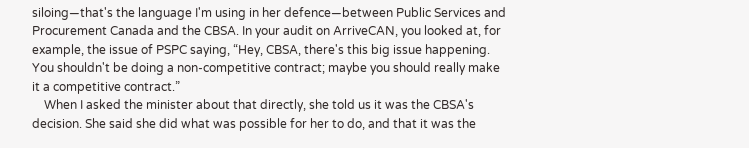siloing—that's the language I'm using in her defence—between Public Services and Procurement Canada and the CBSA. In your audit on ArriveCAN, you looked at, for example, the issue of PSPC saying, “Hey, CBSA, there's this big issue happening. You shouldn't be doing a non-competitive contract; maybe you should really make it a competitive contract.”
    When I asked the minister about that directly, she told us it was the CBSA's decision. She said she did what was possible for her to do, and that it was the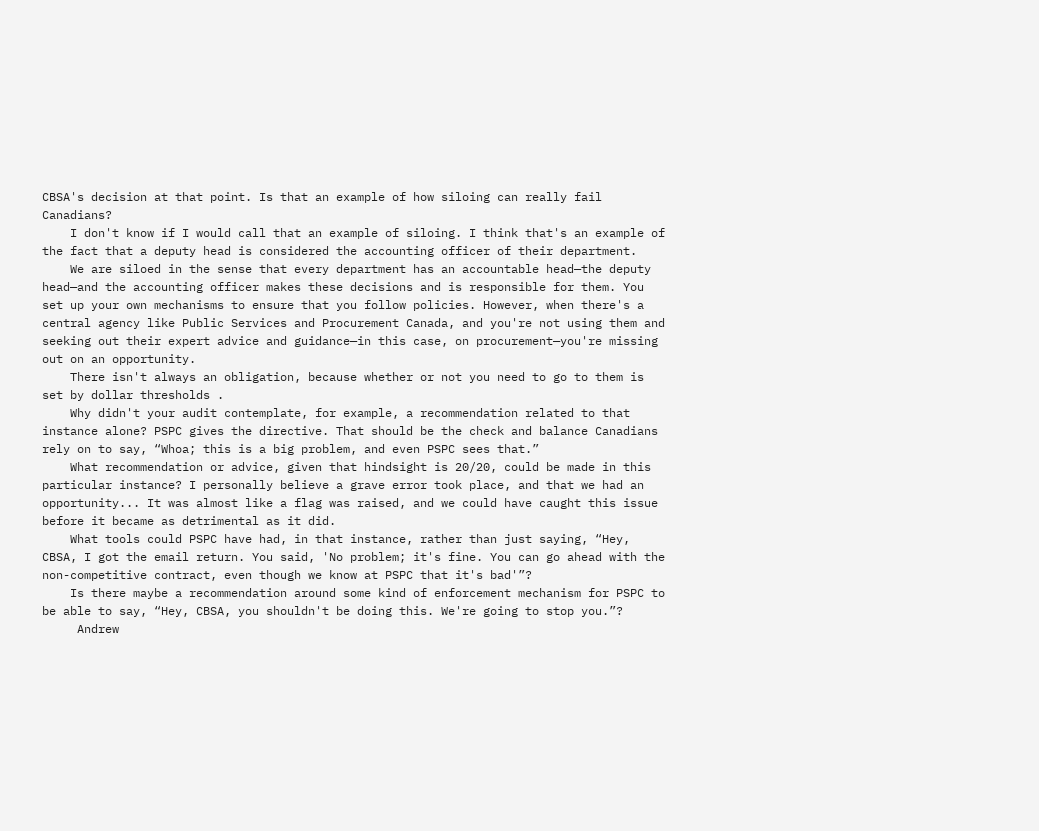CBSA's decision at that point. Is that an example of how siloing can really fail Canadians?
    I don't know if I would call that an example of siloing. I think that's an example of the fact that a deputy head is considered the accounting officer of their department.
    We are siloed in the sense that every department has an accountable head—the deputy head—and the accounting officer makes these decisions and is responsible for them. You set up your own mechanisms to ensure that you follow policies. However, when there's a central agency like Public Services and Procurement Canada, and you're not using them and seeking out their expert advice and guidance—in this case, on procurement—you're missing out on an opportunity.
    There isn't always an obligation, because whether or not you need to go to them is set by dollar thresholds .
    Why didn't your audit contemplate, for example, a recommendation related to that instance alone? PSPC gives the directive. That should be the check and balance Canadians rely on to say, “Whoa; this is a big problem, and even PSPC sees that.”
    What recommendation or advice, given that hindsight is 20/20, could be made in this particular instance? I personally believe a grave error took place, and that we had an opportunity... It was almost like a flag was raised, and we could have caught this issue before it became as detrimental as it did.
    What tools could PSPC have had, in that instance, rather than just saying, “Hey, CBSA, I got the email return. You said, 'No problem; it's fine. You can go ahead with the non-competitive contract, even though we know at PSPC that it's bad'”?
    Is there maybe a recommendation around some kind of enforcement mechanism for PSPC to be able to say, “Hey, CBSA, you shouldn't be doing this. We're going to stop you.”?
     Andrew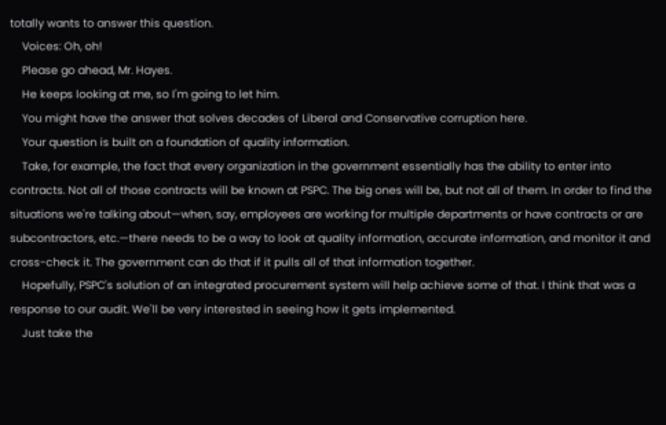totally wants to answer this question.
    Voices: Oh, oh!
    Please go ahead, Mr. Hayes.
    He keeps looking at me, so I'm going to let him.
    You might have the answer that solves decades of Liberal and Conservative corruption here.
    Your question is built on a foundation of quality information.
    Take, for example, the fact that every organization in the government essentially has the ability to enter into contracts. Not all of those contracts will be known at PSPC. The big ones will be, but not all of them. In order to find the situations we're talking about—when, say, employees are working for multiple departments or have contracts or are subcontractors, etc.—there needs to be a way to look at quality information, accurate information, and monitor it and cross-check it. The government can do that if it pulls all of that information together.
    Hopefully, PSPC's solution of an integrated procurement system will help achieve some of that. I think that was a response to our audit. We'll be very interested in seeing how it gets implemented.
    Just take the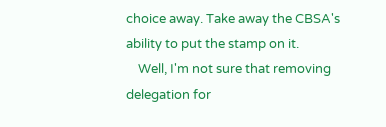choice away. Take away the CBSA's ability to put the stamp on it.
    Well, I'm not sure that removing delegation for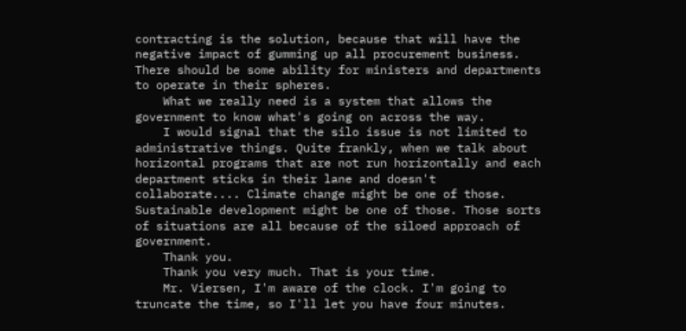contracting is the solution, because that will have the negative impact of gumming up all procurement business. There should be some ability for ministers and departments to operate in their spheres.
    What we really need is a system that allows the government to know what's going on across the way.
    I would signal that the silo issue is not limited to administrative things. Quite frankly, when we talk about horizontal programs that are not run horizontally and each department sticks in their lane and doesn't collaborate.... Climate change might be one of those. Sustainable development might be one of those. Those sorts of situations are all because of the siloed approach of government.
    Thank you.
    Thank you very much. That is your time.
    Mr. Viersen, I'm aware of the clock. I'm going to truncate the time, so I'll let you have four minutes.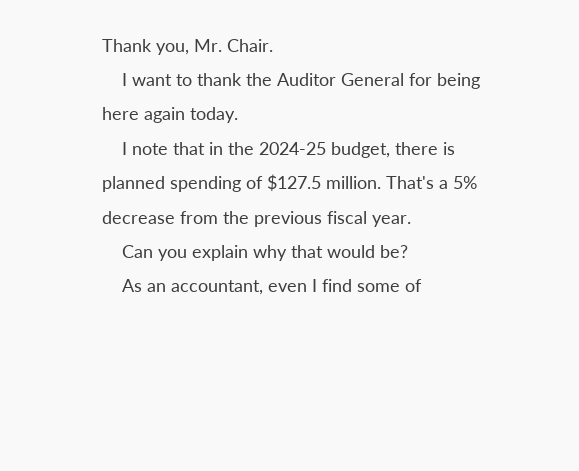Thank you, Mr. Chair.
    I want to thank the Auditor General for being here again today.
    I note that in the 2024-25 budget, there is planned spending of $127.5 million. That's a 5% decrease from the previous fiscal year.
    Can you explain why that would be?
    As an accountant, even I find some of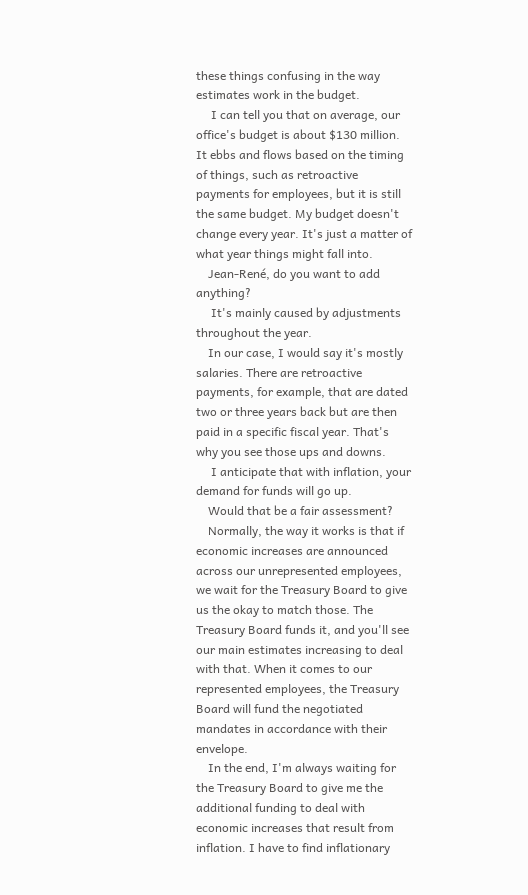these things confusing in the way estimates work in the budget.
     I can tell you that on average, our office's budget is about $130 million. It ebbs and flows based on the timing of things, such as retroactive payments for employees, but it is still the same budget. My budget doesn't change every year. It's just a matter of what year things might fall into.
    Jean-René, do you want to add anything?
     It's mainly caused by adjustments throughout the year.
    In our case, I would say it's mostly salaries. There are retroactive payments, for example, that are dated two or three years back but are then paid in a specific fiscal year. That's why you see those ups and downs.
     I anticipate that with inflation, your demand for funds will go up.
    Would that be a fair assessment?
    Normally, the way it works is that if economic increases are announced across our unrepresented employees, we wait for the Treasury Board to give us the okay to match those. The Treasury Board funds it, and you'll see our main estimates increasing to deal with that. When it comes to our represented employees, the Treasury Board will fund the negotiated mandates in accordance with their envelope.
    In the end, I'm always waiting for the Treasury Board to give me the additional funding to deal with economic increases that result from inflation. I have to find inflationary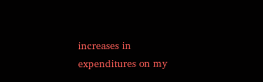increases in expenditures on my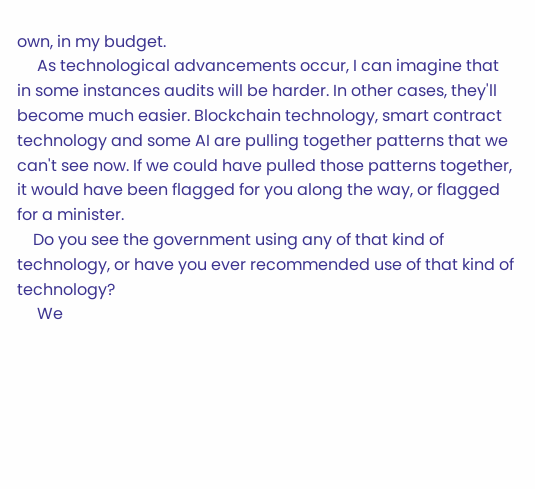own, in my budget.
     As technological advancements occur, I can imagine that in some instances audits will be harder. In other cases, they'll become much easier. Blockchain technology, smart contract technology and some AI are pulling together patterns that we can't see now. If we could have pulled those patterns together, it would have been flagged for you along the way, or flagged for a minister.
    Do you see the government using any of that kind of technology, or have you ever recommended use of that kind of technology?
     We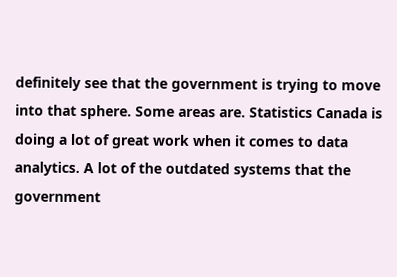definitely see that the government is trying to move into that sphere. Some areas are. Statistics Canada is doing a lot of great work when it comes to data analytics. A lot of the outdated systems that the government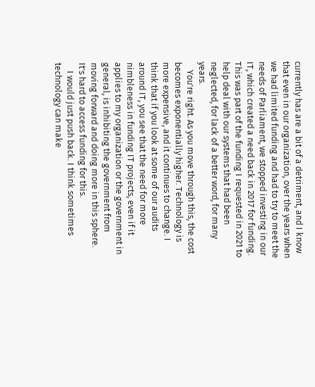currently has are a bit of a detriment, and I know that even in our organization, over the years when we had limited funding and had to try to meet the needs of Parliament, we stopped investing in our IT, which created a need back in 2017 for funding. This was part of the funding I requested in 2021 to help deal with our systems that had been neglected, for lack of a better word, for many years.
    You're right. As you move through this, the cost becomes exponentially higher. Technology is more expensive, and it continues to change. I think that if you look at some of our audits around IT, you see that the need for more nimbleness in funding IT projects, even if it applies to my organization or the government in general, is inhibiting the government from moving forward and doing more in this sphere. It's hard to access funding for this.
    I would just push back. I think sometimes technology can make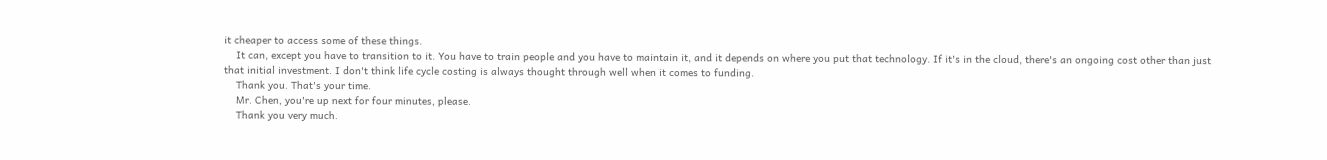it cheaper to access some of these things.
    It can, except you have to transition to it. You have to train people and you have to maintain it, and it depends on where you put that technology. If it's in the cloud, there's an ongoing cost other than just that initial investment. I don't think life cycle costing is always thought through well when it comes to funding.
    Thank you. That's your time.
    Mr. Chen, you're up next for four minutes, please.
    Thank you very much.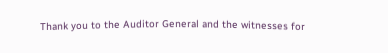Thank you to the Auditor General and the witnesses for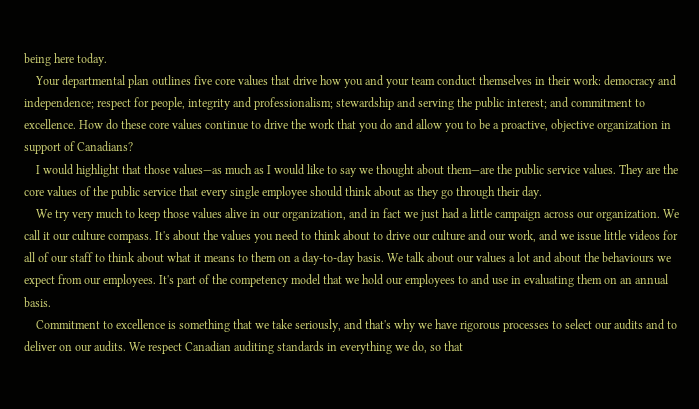being here today.
    Your departmental plan outlines five core values that drive how you and your team conduct themselves in their work: democracy and independence; respect for people, integrity and professionalism; stewardship and serving the public interest; and commitment to excellence. How do these core values continue to drive the work that you do and allow you to be a proactive, objective organization in support of Canadians?
    I would highlight that those values—as much as I would like to say we thought about them—are the public service values. They are the core values of the public service that every single employee should think about as they go through their day.
    We try very much to keep those values alive in our organization, and in fact we just had a little campaign across our organization. We call it our culture compass. It's about the values you need to think about to drive our culture and our work, and we issue little videos for all of our staff to think about what it means to them on a day-to-day basis. We talk about our values a lot and about the behaviours we expect from our employees. It's part of the competency model that we hold our employees to and use in evaluating them on an annual basis.
    Commitment to excellence is something that we take seriously, and that's why we have rigorous processes to select our audits and to deliver on our audits. We respect Canadian auditing standards in everything we do, so that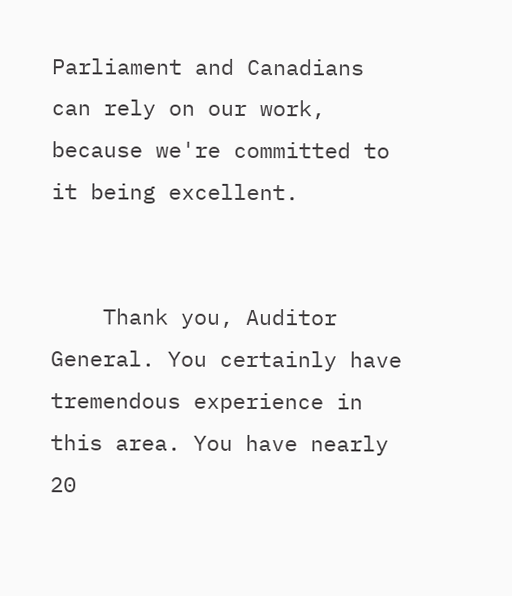Parliament and Canadians can rely on our work, because we're committed to it being excellent.


    Thank you, Auditor General. You certainly have tremendous experience in this area. You have nearly 20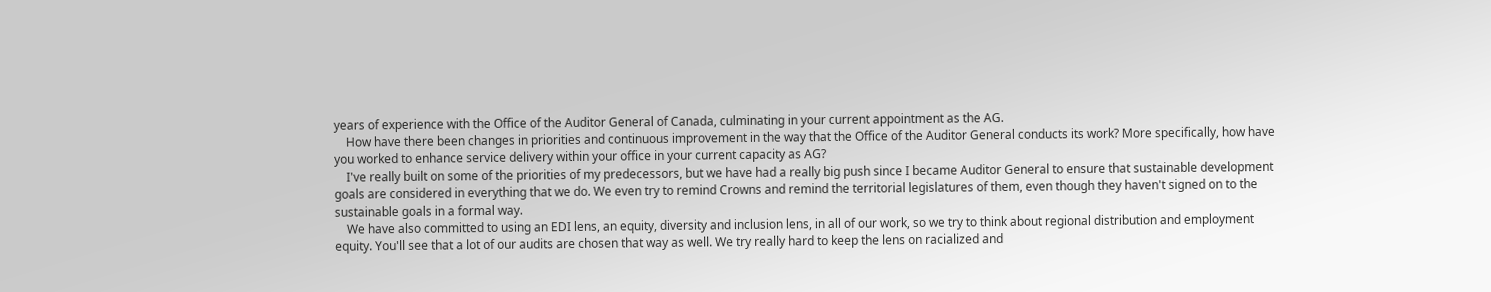years of experience with the Office of the Auditor General of Canada, culminating in your current appointment as the AG.
    How have there been changes in priorities and continuous improvement in the way that the Office of the Auditor General conducts its work? More specifically, how have you worked to enhance service delivery within your office in your current capacity as AG?
    I've really built on some of the priorities of my predecessors, but we have had a really big push since I became Auditor General to ensure that sustainable development goals are considered in everything that we do. We even try to remind Crowns and remind the territorial legislatures of them, even though they haven't signed on to the sustainable goals in a formal way.
    We have also committed to using an EDI lens, an equity, diversity and inclusion lens, in all of our work, so we try to think about regional distribution and employment equity. You'll see that a lot of our audits are chosen that way as well. We try really hard to keep the lens on racialized and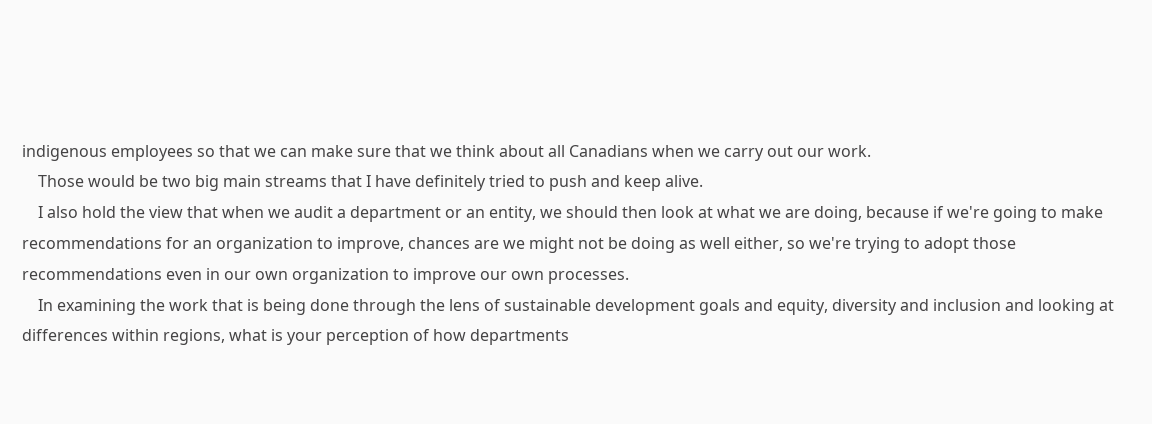indigenous employees so that we can make sure that we think about all Canadians when we carry out our work.
    Those would be two big main streams that I have definitely tried to push and keep alive.
    I also hold the view that when we audit a department or an entity, we should then look at what we are doing, because if we're going to make recommendations for an organization to improve, chances are we might not be doing as well either, so we're trying to adopt those recommendations even in our own organization to improve our own processes.
    In examining the work that is being done through the lens of sustainable development goals and equity, diversity and inclusion and looking at differences within regions, what is your perception of how departments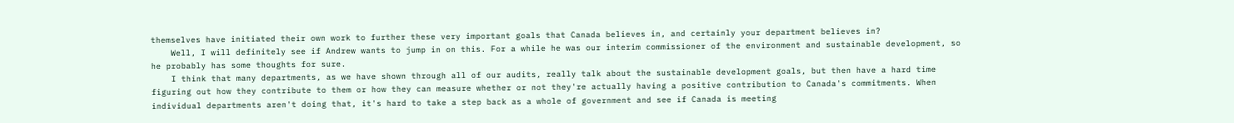themselves have initiated their own work to further these very important goals that Canada believes in, and certainly your department believes in?
    Well, I will definitely see if Andrew wants to jump in on this. For a while he was our interim commissioner of the environment and sustainable development, so he probably has some thoughts for sure.
    I think that many departments, as we have shown through all of our audits, really talk about the sustainable development goals, but then have a hard time figuring out how they contribute to them or how they can measure whether or not they're actually having a positive contribution to Canada's commitments. When individual departments aren't doing that, it's hard to take a step back as a whole of government and see if Canada is meeting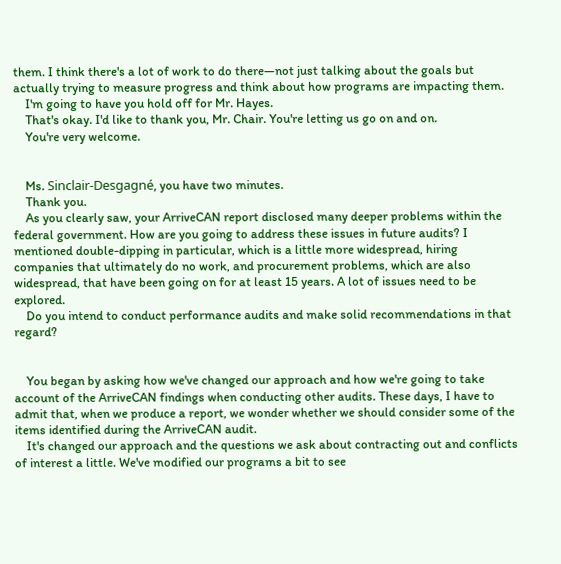them. I think there's a lot of work to do there—not just talking about the goals but actually trying to measure progress and think about how programs are impacting them.
    I'm going to have you hold off for Mr. Hayes.
    That's okay. I'd like to thank you, Mr. Chair. You're letting us go on and on.
    You're very welcome.


    Ms. Sinclair‑Desgagné, you have two minutes.
    Thank you.
    As you clearly saw, your ArriveCAN report disclosed many deeper problems within the federal government. How are you going to address these issues in future audits? I mentioned double-dipping in particular, which is a little more widespread, hiring companies that ultimately do no work, and procurement problems, which are also widespread, that have been going on for at least 15 years. A lot of issues need to be explored.
    Do you intend to conduct performance audits and make solid recommendations in that regard?


    You began by asking how we've changed our approach and how we're going to take account of the ArriveCAN findings when conducting other audits. These days, I have to admit that, when we produce a report, we wonder whether we should consider some of the items identified during the ArriveCAN audit.
    It's changed our approach and the questions we ask about contracting out and conflicts of interest a little. We've modified our programs a bit to see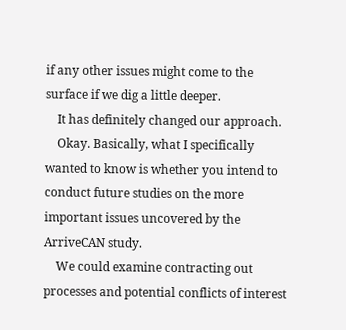if any other issues might come to the surface if we dig a little deeper.
    It has definitely changed our approach.
    Okay. Basically, what I specifically wanted to know is whether you intend to conduct future studies on the more important issues uncovered by the ArriveCAN study.
    We could examine contracting out processes and potential conflicts of interest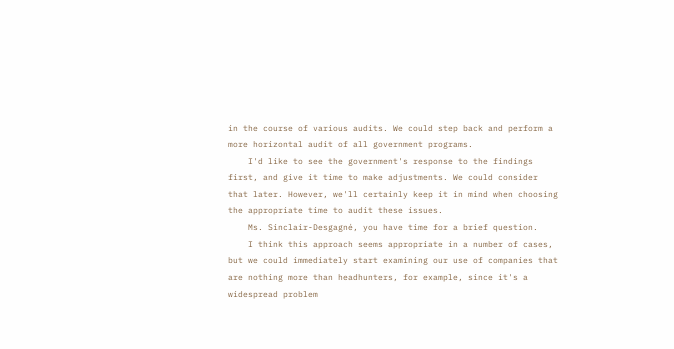in the course of various audits. We could step back and perform a more horizontal audit of all government programs.
    I'd like to see the government's response to the findings first, and give it time to make adjustments. We could consider that later. However, we'll certainly keep it in mind when choosing the appropriate time to audit these issues.
    Ms. Sinclair-Desgagné, you have time for a brief question.
    I think this approach seems appropriate in a number of cases, but we could immediately start examining our use of companies that are nothing more than headhunters, for example, since it's a widespread problem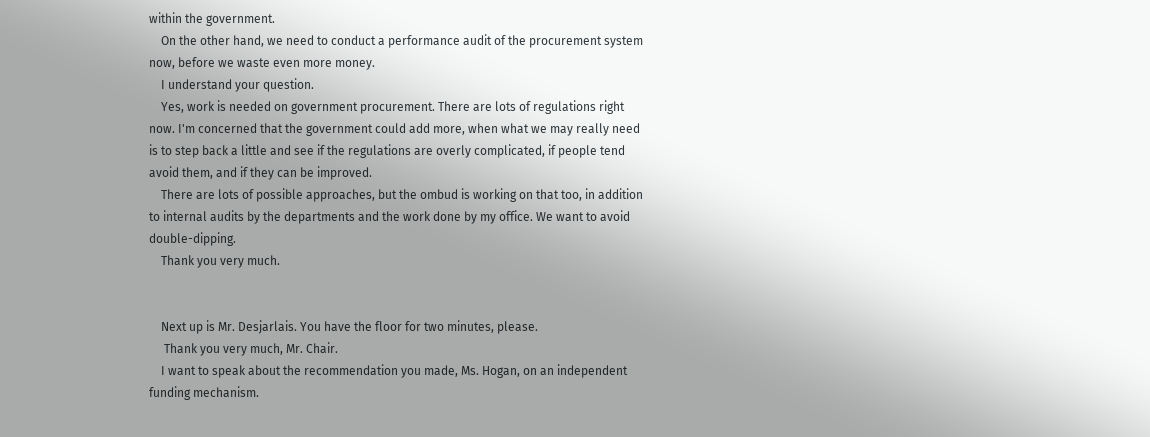within the government.
    On the other hand, we need to conduct a performance audit of the procurement system now, before we waste even more money.
    I understand your question.
    Yes, work is needed on government procurement. There are lots of regulations right now. I'm concerned that the government could add more, when what we may really need is to step back a little and see if the regulations are overly complicated, if people tend avoid them, and if they can be improved.
    There are lots of possible approaches, but the ombud is working on that too, in addition to internal audits by the departments and the work done by my office. We want to avoid double-dipping.
    Thank you very much.


    Next up is Mr. Desjarlais. You have the floor for two minutes, please.
     Thank you very much, Mr. Chair.
    I want to speak about the recommendation you made, Ms. Hogan, on an independent funding mechanism.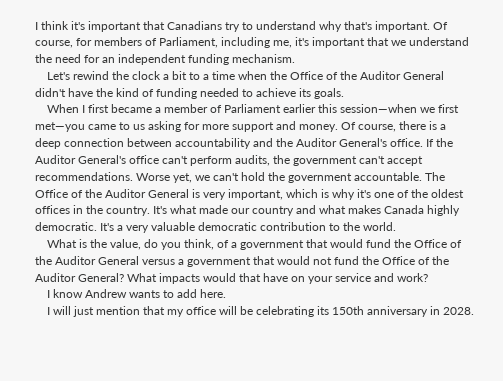I think it's important that Canadians try to understand why that's important. Of course, for members of Parliament, including me, it's important that we understand the need for an independent funding mechanism.
    Let's rewind the clock a bit to a time when the Office of the Auditor General didn't have the kind of funding needed to achieve its goals.
    When I first became a member of Parliament earlier this session—when we first met—you came to us asking for more support and money. Of course, there is a deep connection between accountability and the Auditor General's office. If the Auditor General's office can't perform audits, the government can't accept recommendations. Worse yet, we can't hold the government accountable. The Office of the Auditor General is very important, which is why it's one of the oldest offices in the country. It's what made our country and what makes Canada highly democratic. It's a very valuable democratic contribution to the world.
    What is the value, do you think, of a government that would fund the Office of the Auditor General versus a government that would not fund the Office of the Auditor General? What impacts would that have on your service and work?
    I know Andrew wants to add here.
    I will just mention that my office will be celebrating its 150th anniversary in 2028.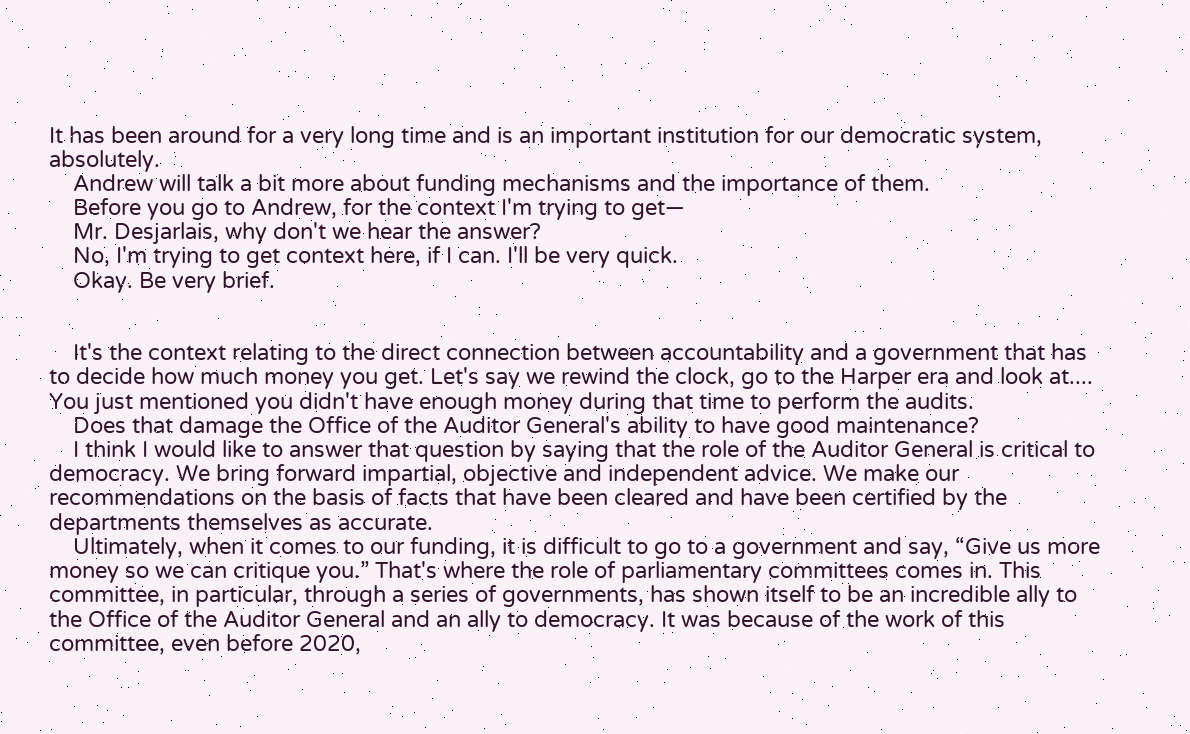It has been around for a very long time and is an important institution for our democratic system, absolutely.
    Andrew will talk a bit more about funding mechanisms and the importance of them.
    Before you go to Andrew, for the context I'm trying to get—
    Mr. Desjarlais, why don't we hear the answer?
    No, I'm trying to get context here, if I can. I'll be very quick.
    Okay. Be very brief.


    It's the context relating to the direct connection between accountability and a government that has to decide how much money you get. Let's say we rewind the clock, go to the Harper era and look at.... You just mentioned you didn't have enough money during that time to perform the audits.
    Does that damage the Office of the Auditor General's ability to have good maintenance?
    I think I would like to answer that question by saying that the role of the Auditor General is critical to democracy. We bring forward impartial, objective and independent advice. We make our recommendations on the basis of facts that have been cleared and have been certified by the departments themselves as accurate.
    Ultimately, when it comes to our funding, it is difficult to go to a government and say, “Give us more money so we can critique you.” That's where the role of parliamentary committees comes in. This committee, in particular, through a series of governments, has shown itself to be an incredible ally to the Office of the Auditor General and an ally to democracy. It was because of the work of this committee, even before 2020,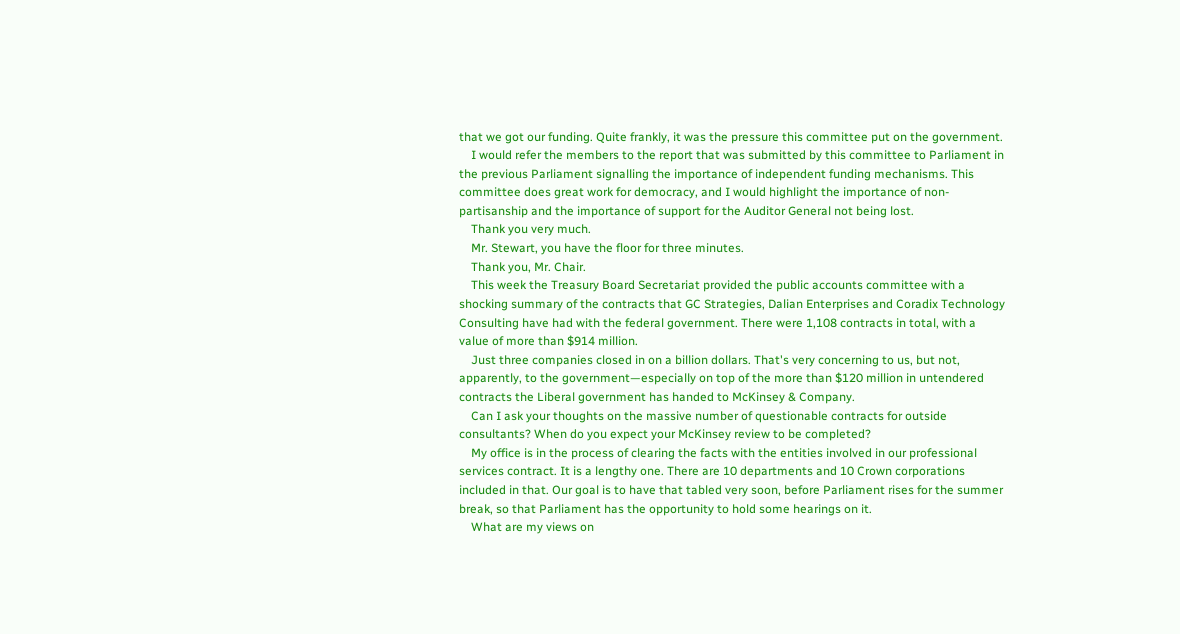that we got our funding. Quite frankly, it was the pressure this committee put on the government.
    I would refer the members to the report that was submitted by this committee to Parliament in the previous Parliament signalling the importance of independent funding mechanisms. This committee does great work for democracy, and I would highlight the importance of non-partisanship and the importance of support for the Auditor General not being lost.
    Thank you very much.
    Mr. Stewart, you have the floor for three minutes.
    Thank you, Mr. Chair.
    This week the Treasury Board Secretariat provided the public accounts committee with a shocking summary of the contracts that GC Strategies, Dalian Enterprises and Coradix Technology Consulting have had with the federal government. There were 1,108 contracts in total, with a value of more than $914 million.
    Just three companies closed in on a billion dollars. That's very concerning to us, but not, apparently, to the government—especially on top of the more than $120 million in untendered contracts the Liberal government has handed to McKinsey & Company.
    Can I ask your thoughts on the massive number of questionable contracts for outside consultants? When do you expect your McKinsey review to be completed?
    My office is in the process of clearing the facts with the entities involved in our professional services contract. It is a lengthy one. There are 10 departments and 10 Crown corporations included in that. Our goal is to have that tabled very soon, before Parliament rises for the summer break, so that Parliament has the opportunity to hold some hearings on it.
    What are my views on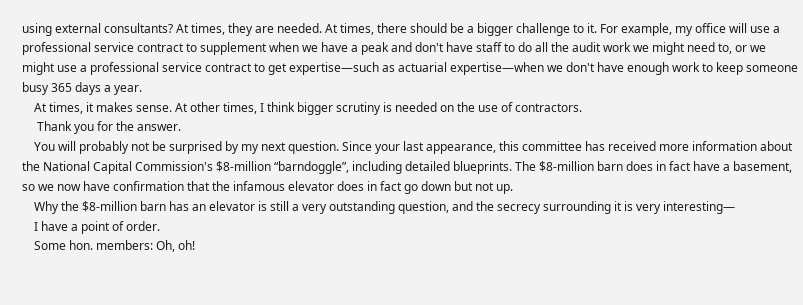using external consultants? At times, they are needed. At times, there should be a bigger challenge to it. For example, my office will use a professional service contract to supplement when we have a peak and don't have staff to do all the audit work we might need to, or we might use a professional service contract to get expertise—such as actuarial expertise—when we don't have enough work to keep someone busy 365 days a year.
    At times, it makes sense. At other times, I think bigger scrutiny is needed on the use of contractors.
     Thank you for the answer.
    You will probably not be surprised by my next question. Since your last appearance, this committee has received more information about the National Capital Commission's $8-million “barndoggle”, including detailed blueprints. The $8-million barn does in fact have a basement, so we now have confirmation that the infamous elevator does in fact go down but not up.
    Why the $8-million barn has an elevator is still a very outstanding question, and the secrecy surrounding it is very interesting—
    I have a point of order.
    Some hon. members: Oh, oh!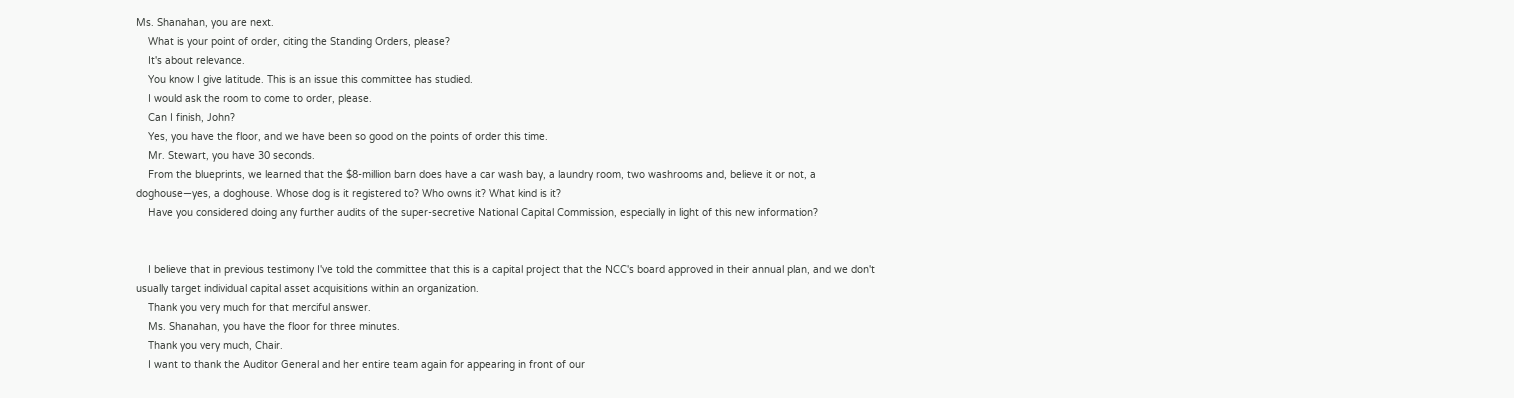Ms. Shanahan, you are next.
    What is your point of order, citing the Standing Orders, please?
    It's about relevance.
    You know I give latitude. This is an issue this committee has studied.
    I would ask the room to come to order, please.
    Can I finish, John?
    Yes, you have the floor, and we have been so good on the points of order this time.
    Mr. Stewart, you have 30 seconds.
    From the blueprints, we learned that the $8-million barn does have a car wash bay, a laundry room, two washrooms and, believe it or not, a doghouse—yes, a doghouse. Whose dog is it registered to? Who owns it? What kind is it?
    Have you considered doing any further audits of the super-secretive National Capital Commission, especially in light of this new information?


    I believe that in previous testimony I've told the committee that this is a capital project that the NCC's board approved in their annual plan, and we don't usually target individual capital asset acquisitions within an organization.
    Thank you very much for that merciful answer.
    Ms. Shanahan, you have the floor for three minutes.
    Thank you very much, Chair.
    I want to thank the Auditor General and her entire team again for appearing in front of our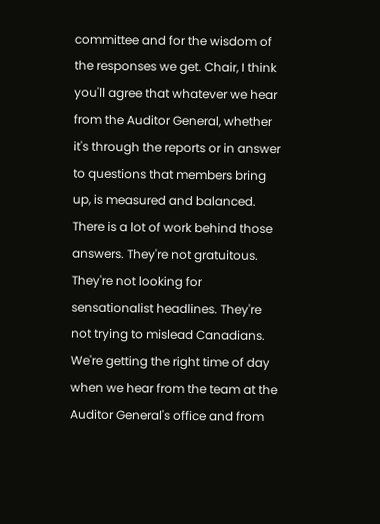committee and for the wisdom of the responses we get. Chair, I think you'll agree that whatever we hear from the Auditor General, whether it's through the reports or in answer to questions that members bring up, is measured and balanced. There is a lot of work behind those answers. They're not gratuitous. They're not looking for sensationalist headlines. They're not trying to mislead Canadians. We're getting the right time of day when we hear from the team at the Auditor General's office and from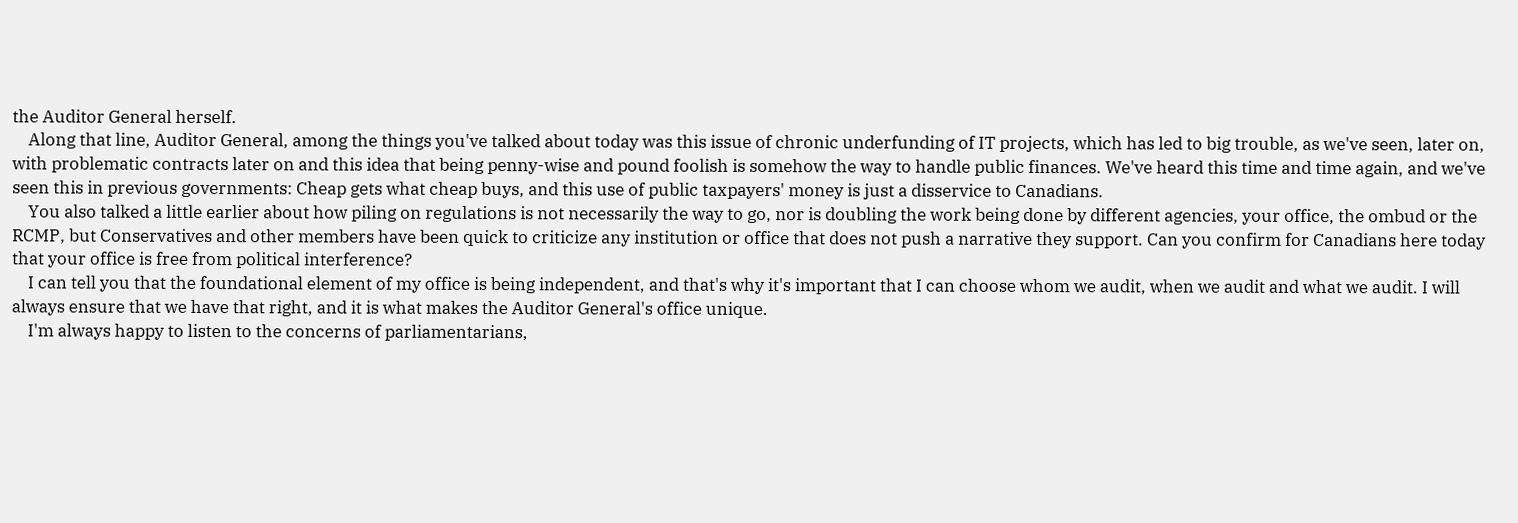the Auditor General herself.
    Along that line, Auditor General, among the things you've talked about today was this issue of chronic underfunding of IT projects, which has led to big trouble, as we've seen, later on, with problematic contracts later on and this idea that being penny-wise and pound foolish is somehow the way to handle public finances. We've heard this time and time again, and we've seen this in previous governments: Cheap gets what cheap buys, and this use of public taxpayers' money is just a disservice to Canadians.
    You also talked a little earlier about how piling on regulations is not necessarily the way to go, nor is doubling the work being done by different agencies, your office, the ombud or the RCMP, but Conservatives and other members have been quick to criticize any institution or office that does not push a narrative they support. Can you confirm for Canadians here today that your office is free from political interference?
    I can tell you that the foundational element of my office is being independent, and that's why it's important that I can choose whom we audit, when we audit and what we audit. I will always ensure that we have that right, and it is what makes the Auditor General's office unique.
    I'm always happy to listen to the concerns of parliamentarians,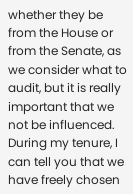whether they be from the House or from the Senate, as we consider what to audit, but it is really important that we not be influenced. During my tenure, I can tell you that we have freely chosen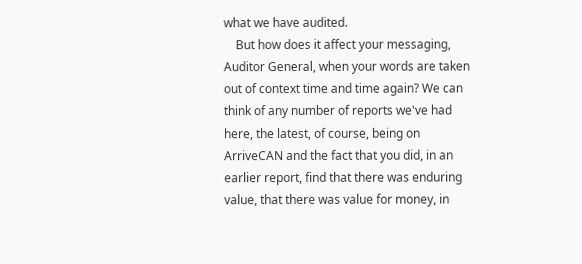what we have audited.
    But how does it affect your messaging, Auditor General, when your words are taken out of context time and time again? We can think of any number of reports we've had here, the latest, of course, being on ArriveCAN and the fact that you did, in an earlier report, find that there was enduring value, that there was value for money, in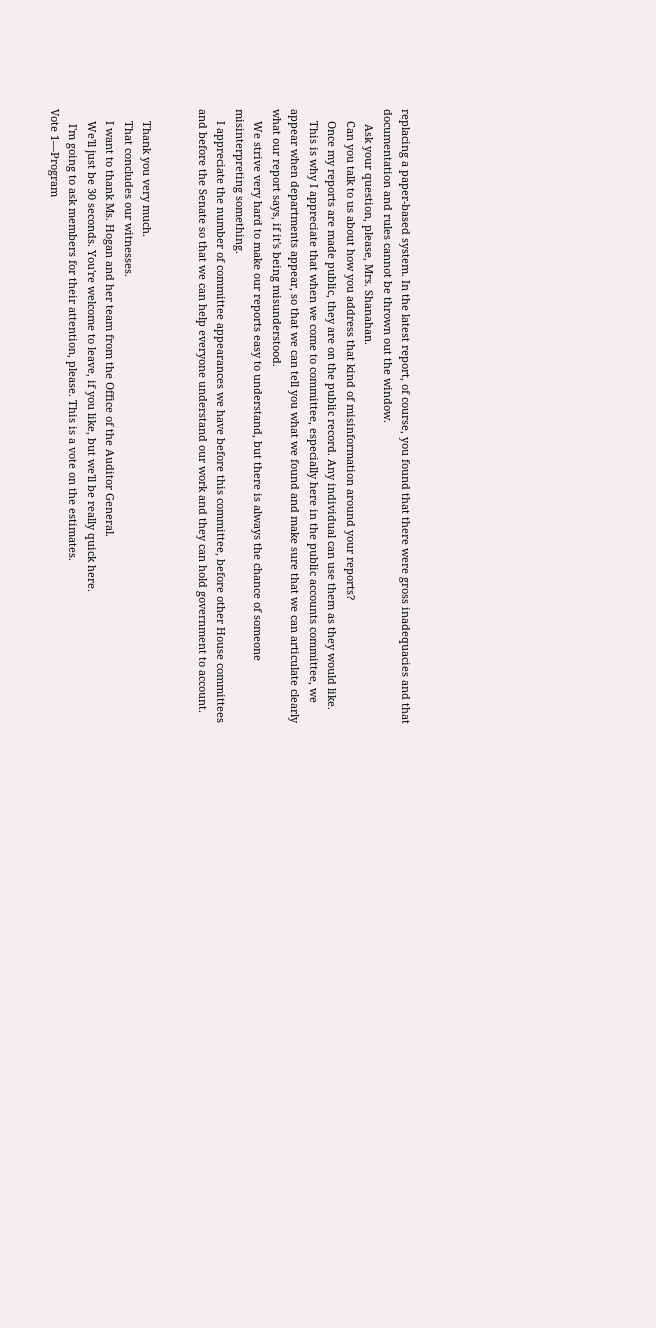replacing a paper-based system. In the latest report, of course, you found that there were gross inadequacies and that documentation and rules cannot be thrown out the window.
     Ask your question, please, Mrs. Shanahan.
    Can you talk to us about how you address that kind of misinformation around your reports?
    Once my reports are made public, they are on the public record. Any individual can use them as they would like.
    This is why I appreciate that when we come to committee, especially here in the public accounts committee, we appear when departments appear, so that we can tell you what we found and make sure that we can articulate clearly what our report says, if it's being misunderstood.
    We strive very hard to make our reports easy to understand, but there is always the chance of someone misinterpreting something.
    I appreciate the number of committee appearances we have before this committee, before other House committees and before the Senate so that we can help everyone understand our work and they can hold government to account.


    Thank you very much.
    That concludes our witnesses.
    I want to thank Ms. Hogan and her team from the Office of the Auditor General.
    We'll just be 30 seconds. You're welcome to leave, if you like, but we'll be really quick here.
     I'm going to ask members for their attention, please. This is a vote on the estimates.
Vote 1—Program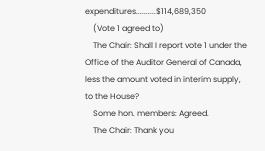expenditures..........$114,689,350
    (Vote 1 agreed to)
    The Chair: Shall I report vote 1 under the Office of the Auditor General of Canada, less the amount voted in interim supply, to the House?
    Some hon. members: Agreed.
    The Chair: Thank you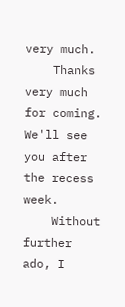very much.
    Thanks very much for coming. We'll see you after the recess week.
    Without further ado, I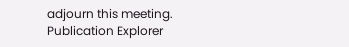adjourn this meeting.
Publication Explorer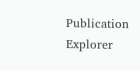Publication Explorer